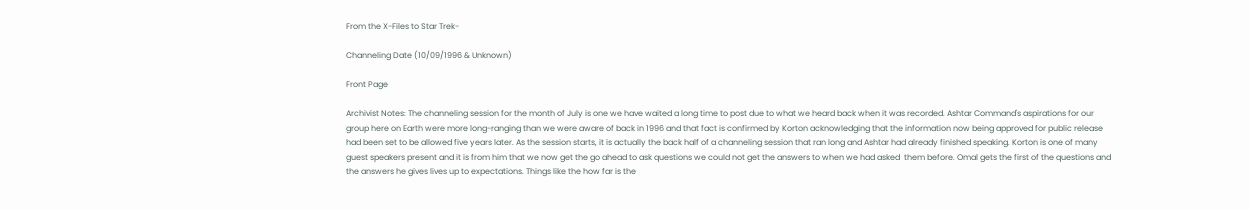From the X-Files to Star Trek-

Channeling Date (10/09/1996 & Unknown)

Front Page

Archivist Notes: The channeling session for the month of July is one we have waited a long time to post due to what we heard back when it was recorded. Ashtar Command's aspirations for our group here on Earth were more long-ranging than we were aware of back in 1996 and that fact is confirmed by Korton acknowledging that the information now being approved for public release had been set to be allowed five years later. As the session starts, it is actually the back half of a channeling session that ran long and Ashtar had already finished speaking. Korton is one of many guest speakers present and it is from him that we now get the go ahead to ask questions we could not get the answers to when we had asked  them before. Omal gets the first of the questions and the answers he gives lives up to expectations. Things like the how far is the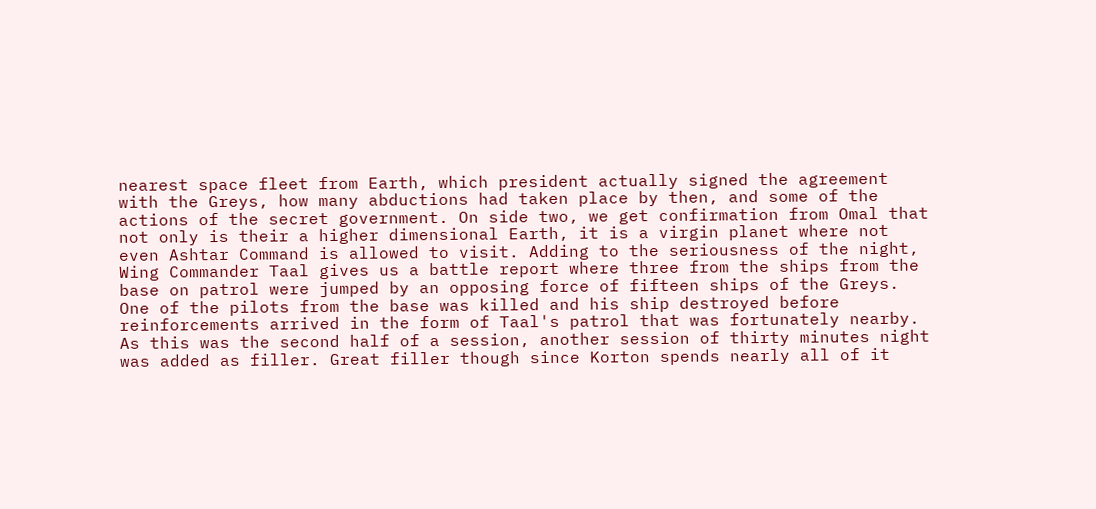nearest space fleet from Earth, which president actually signed the agreement with the Greys, how many abductions had taken place by then, and some of the actions of the secret government. On side two, we get confirmation from Omal that not only is their a higher dimensional Earth, it is a virgin planet where not even Ashtar Command is allowed to visit. Adding to the seriousness of the night, Wing Commander Taal gives us a battle report where three from the ships from the base on patrol were jumped by an opposing force of fifteen ships of the Greys. One of the pilots from the base was killed and his ship destroyed before reinforcements arrived in the form of Taal's patrol that was fortunately nearby. As this was the second half of a session, another session of thirty minutes night was added as filler. Great filler though since Korton spends nearly all of it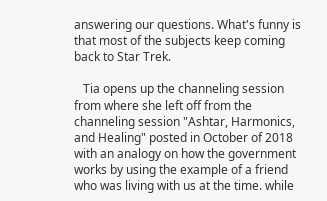answering our questions. What's funny is that most of the subjects keep coming back to Star Trek.

   Tia opens up the channeling session from where she left off from the channeling session "Ashtar, Harmonics, and Healing" posted in October of 2018 with an analogy on how the government works by using the example of a friend who was living with us at the time. while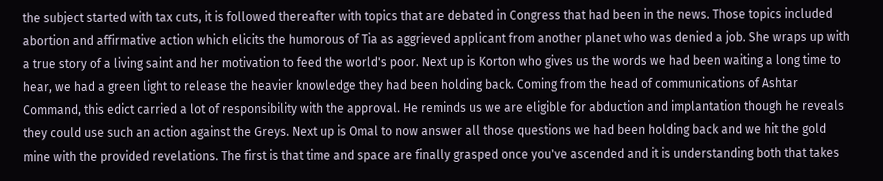the subject started with tax cuts, it is followed thereafter with topics that are debated in Congress that had been in the news. Those topics included abortion and affirmative action which elicits the humorous of Tia as aggrieved applicant from another planet who was denied a job. She wraps up with a true story of a living saint and her motivation to feed the world's poor. Next up is Korton who gives us the words we had been waiting a long time to hear, we had a green light to release the heavier knowledge they had been holding back. Coming from the head of communications of Ashtar Command, this edict carried a lot of responsibility with the approval. He reminds us we are eligible for abduction and implantation though he reveals they could use such an action against the Greys. Next up is Omal to now answer all those questions we had been holding back and we hit the gold mine with the provided revelations. The first is that time and space are finally grasped once you've ascended and it is understanding both that takes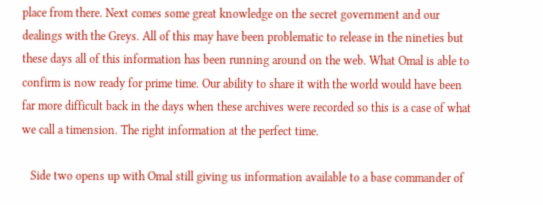place from there. Next comes some great knowledge on the secret government and our dealings with the Greys. All of this may have been problematic to release in the nineties but these days all of this information has been running around on the web. What Omal is able to confirm is now ready for prime time. Our ability to share it with the world would have been far more difficult back in the days when these archives were recorded so this is a case of what we call a timension. The right information at the perfect time.

   Side two opens up with Omal still giving us information available to a base commander of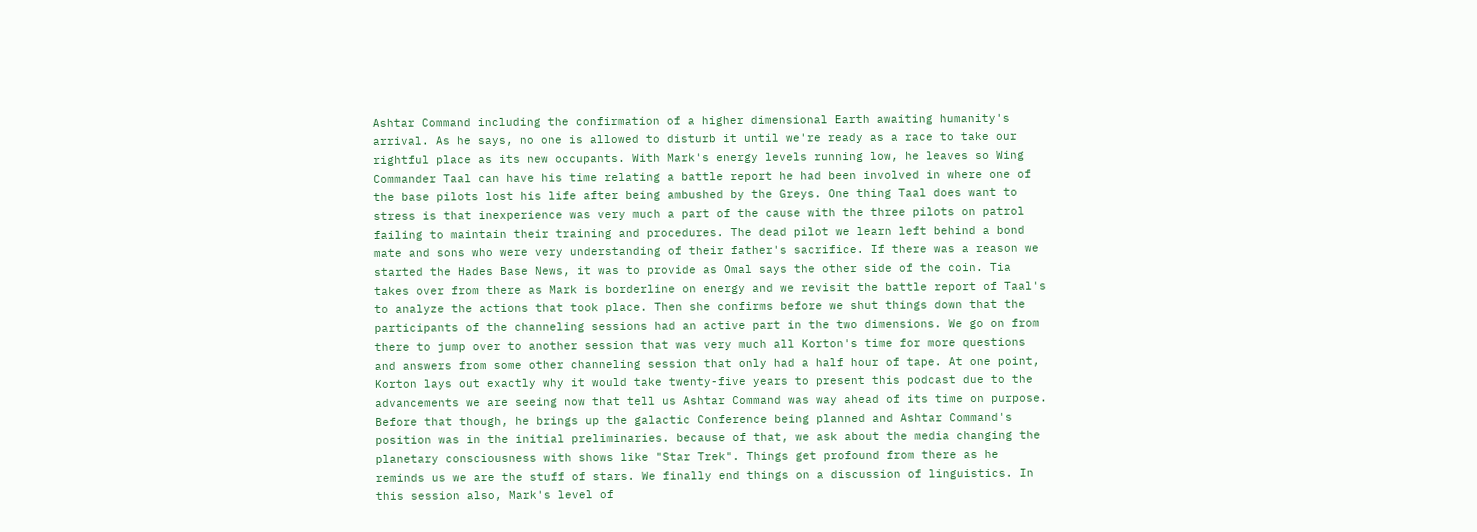Ashtar Command including the confirmation of a higher dimensional Earth awaiting humanity's arrival. As he says, no one is allowed to disturb it until we're ready as a race to take our rightful place as its new occupants. With Mark's energy levels running low, he leaves so Wing Commander Taal can have his time relating a battle report he had been involved in where one of the base pilots lost his life after being ambushed by the Greys. One thing Taal does want to stress is that inexperience was very much a part of the cause with the three pilots on patrol failing to maintain their training and procedures. The dead pilot we learn left behind a bond mate and sons who were very understanding of their father's sacrifice. If there was a reason we started the Hades Base News, it was to provide as Omal says the other side of the coin. Tia takes over from there as Mark is borderline on energy and we revisit the battle report of Taal's to analyze the actions that took place. Then she confirms before we shut things down that the participants of the channeling sessions had an active part in the two dimensions. We go on from there to jump over to another session that was very much all Korton's time for more questions and answers from some other channeling session that only had a half hour of tape. At one point, Korton lays out exactly why it would take twenty-five years to present this podcast due to the advancements we are seeing now that tell us Ashtar Command was way ahead of its time on purpose. Before that though, he brings up the galactic Conference being planned and Ashtar Command's position was in the initial preliminaries. because of that, we ask about the media changing the planetary consciousness with shows like "Star Trek". Things get profound from there as he reminds us we are the stuff of stars. We finally end things on a discussion of linguistics. In this session also, Mark's level of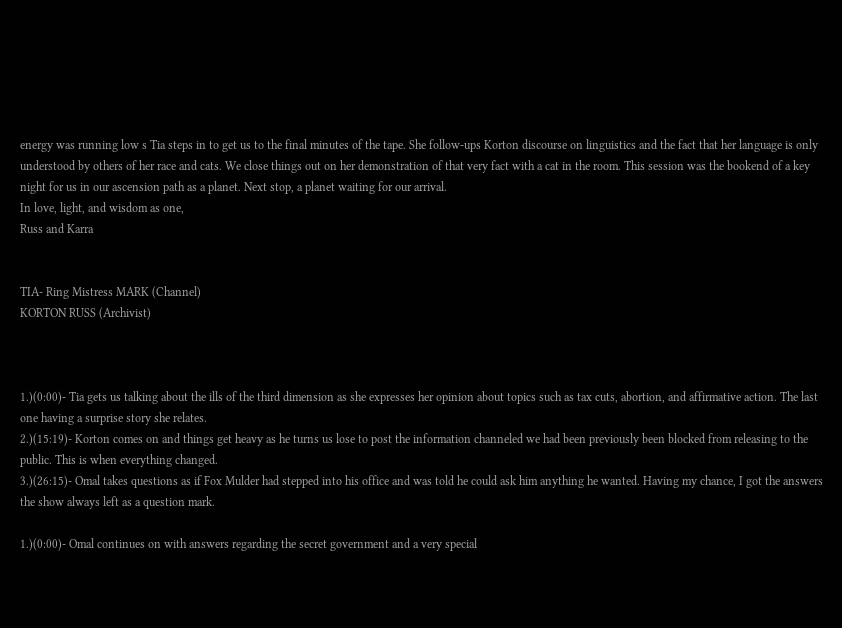energy was running low s Tia steps in to get us to the final minutes of the tape. She follow-ups Korton discourse on linguistics and the fact that her language is only understood by others of her race and cats. We close things out on her demonstration of that very fact with a cat in the room. This session was the bookend of a key night for us in our ascension path as a planet. Next stop, a planet waiting for our arrival.
In love, light, and wisdom as one,
Russ and Karra


TIA- Ring Mistress MARK (Channel)
KORTON RUSS (Archivist)



1.)(0:00)- Tia gets us talking about the ills of the third dimension as she expresses her opinion about topics such as tax cuts, abortion, and affirmative action. The last one having a surprise story she relates.
2.)(15:19)- Korton comes on and things get heavy as he turns us lose to post the information channeled we had been previously been blocked from releasing to the public. This is when everything changed.
3.)(26:15)- Omal takes questions as if Fox Mulder had stepped into his office and was told he could ask him anything he wanted. Having my chance, I got the answers the show always left as a question mark.

1.)(0:00)- Omal continues on with answers regarding the secret government and a very special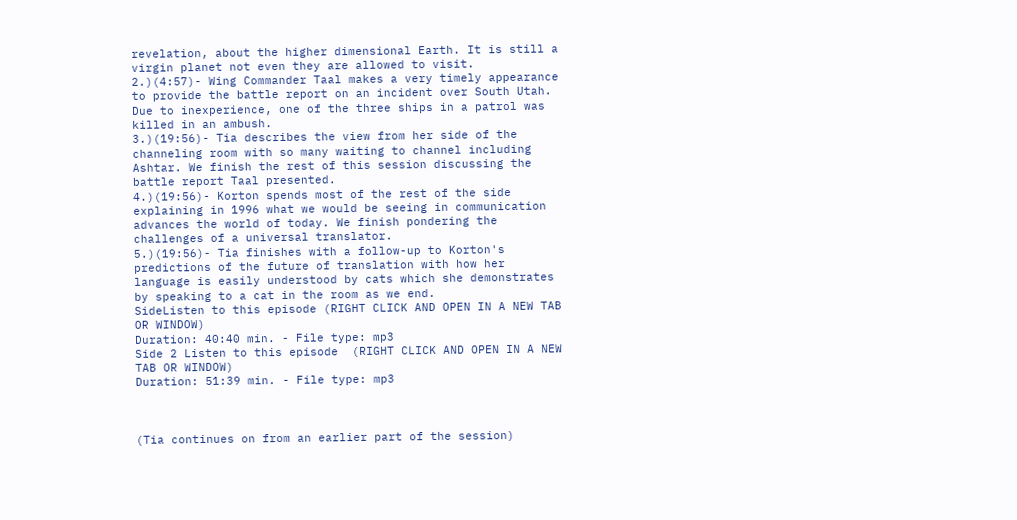revelation, about the higher dimensional Earth. It is still a virgin planet not even they are allowed to visit.
2.)(4:57)- Wing Commander Taal makes a very timely appearance to provide the battle report on an incident over South Utah. Due to inexperience, one of the three ships in a patrol was killed in an ambush.
3.)(19:56)- Tia describes the view from her side of the channeling room with so many waiting to channel including Ashtar. We finish the rest of this session discussing the battle report Taal presented.
4.)(19:56)- Korton spends most of the rest of the side explaining in 1996 what we would be seeing in communication advances the world of today. We finish pondering the challenges of a universal translator.
5.)(19:56)- Tia finishes with a follow-up to Korton's predictions of the future of translation with how her language is easily understood by cats which she demonstrates by speaking to a cat in the room as we end.
SideListen to this episode (RIGHT CLICK AND OPEN IN A NEW TAB OR WINDOW)
Duration: 40:40 min. - File type: mp3
Side 2 Listen to this episode  (RIGHT CLICK AND OPEN IN A NEW TAB OR WINDOW)
Duration: 51:39 min. - File type: mp3



(Tia continues on from an earlier part of the session)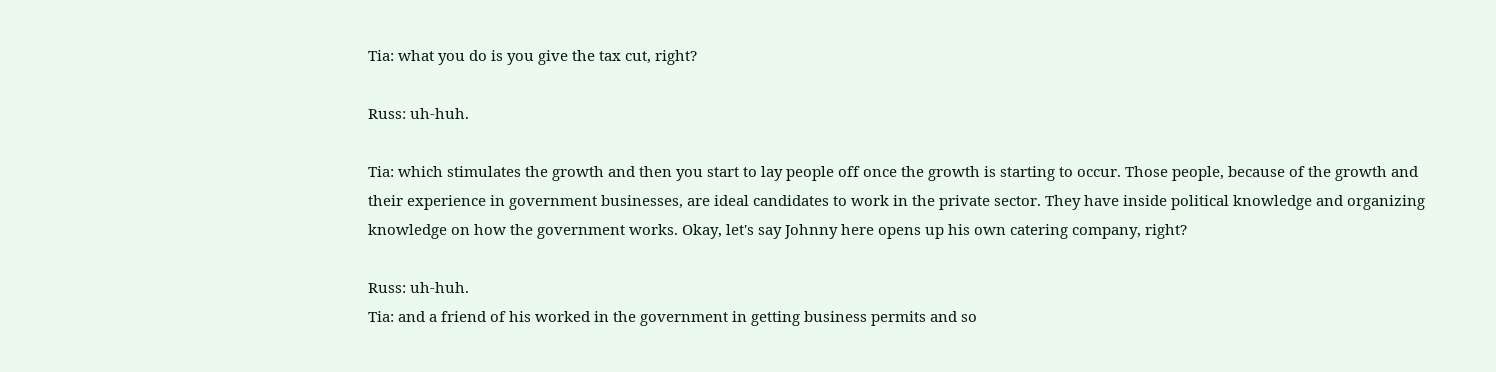Tia: what you do is you give the tax cut, right?

Russ: uh-huh.

Tia: which stimulates the growth and then you start to lay people off once the growth is starting to occur. Those people, because of the growth and their experience in government businesses, are ideal candidates to work in the private sector. They have inside political knowledge and organizing knowledge on how the government works. Okay, let's say Johnny here opens up his own catering company, right?

Russ: uh-huh.
Tia: and a friend of his worked in the government in getting business permits and so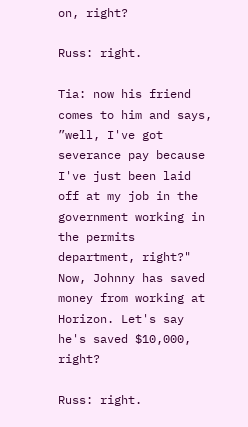on, right?

Russ: right.

Tia: now his friend comes to him and says, ”well, I've got severance pay because I've just been laid off at my job in the government working in the permits department, right?" Now, Johnny has saved money from working at Horizon. Let's say he's saved $10,000, right?

Russ: right.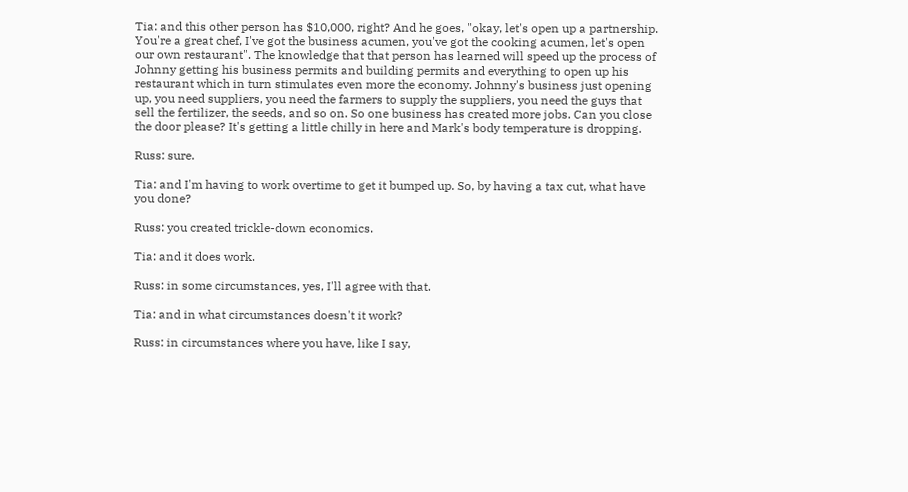Tia: and this other person has $10,000, right? And he goes, "okay, let's open up a partnership. You're a great chef, I've got the business acumen, you've got the cooking acumen, let's open our own restaurant". The knowledge that that person has learned will speed up the process of Johnny getting his business permits and building permits and everything to open up his restaurant which in turn stimulates even more the economy. Johnny's business just opening up, you need suppliers, you need the farmers to supply the suppliers, you need the guys that sell the fertilizer, the seeds, and so on. So one business has created more jobs. Can you close the door please? It's getting a little chilly in here and Mark's body temperature is dropping.

Russ: sure.

Tia: and I'm having to work overtime to get it bumped up. So, by having a tax cut, what have you done?

Russ: you created trickle-down economics.

Tia: and it does work.

Russ: in some circumstances, yes, I'll agree with that.

Tia: and in what circumstances doesn't it work?

Russ: in circumstances where you have, like I say,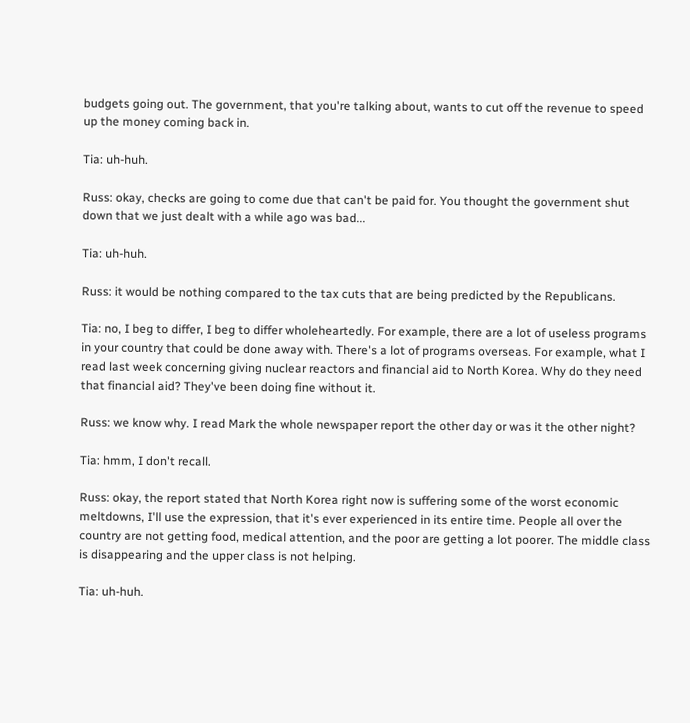budgets going out. The government, that you're talking about, wants to cut off the revenue to speed up the money coming back in.

Tia: uh-huh.

Russ: okay, checks are going to come due that can't be paid for. You thought the government shut down that we just dealt with a while ago was bad...

Tia: uh-huh.

Russ: it would be nothing compared to the tax cuts that are being predicted by the Republicans.

Tia: no, I beg to differ, I beg to differ wholeheartedly. For example, there are a lot of useless programs in your country that could be done away with. There's a lot of programs overseas. For example, what I read last week concerning giving nuclear reactors and financial aid to North Korea. Why do they need that financial aid? They've been doing fine without it.

Russ: we know why. I read Mark the whole newspaper report the other day or was it the other night?

Tia: hmm, I don't recall.

Russ: okay, the report stated that North Korea right now is suffering some of the worst economic meltdowns, I'll use the expression, that it's ever experienced in its entire time. People all over the country are not getting food, medical attention, and the poor are getting a lot poorer. The middle class is disappearing and the upper class is not helping.

Tia: uh-huh.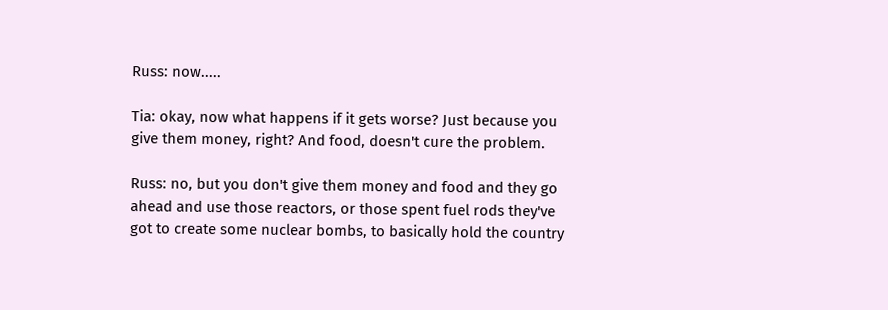Russ: now.....

Tia: okay, now what happens if it gets worse? Just because you give them money, right? And food, doesn't cure the problem.

Russ: no, but you don't give them money and food and they go ahead and use those reactors, or those spent fuel rods they've got to create some nuclear bombs, to basically hold the country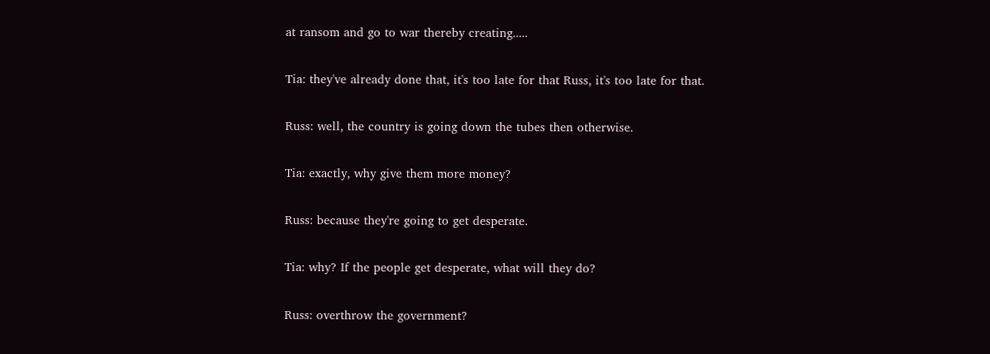at ransom and go to war thereby creating.....

Tia: they've already done that, it's too late for that Russ, it's too late for that.

Russ: well, the country is going down the tubes then otherwise.

Tia: exactly, why give them more money?

Russ: because they're going to get desperate.

Tia: why? If the people get desperate, what will they do?

Russ: overthrow the government?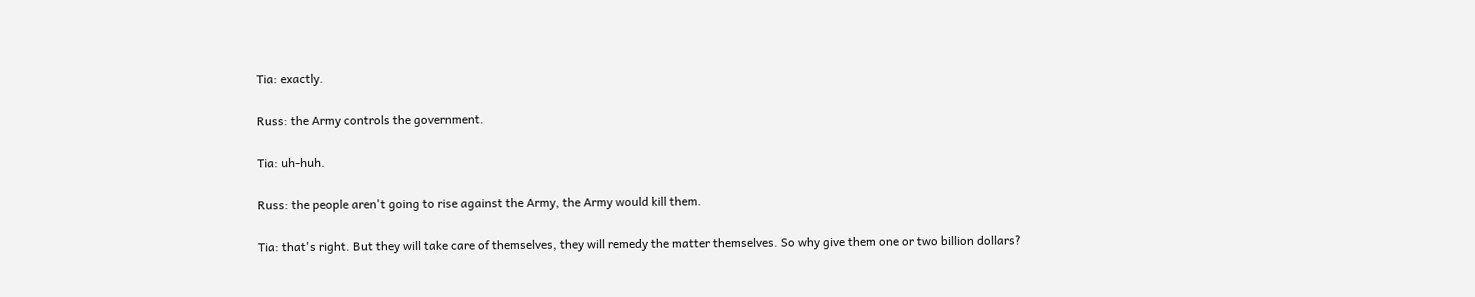Tia: exactly.

Russ: the Army controls the government.

Tia: uh-huh.

Russ: the people aren't going to rise against the Army, the Army would kill them.

Tia: that's right. But they will take care of themselves, they will remedy the matter themselves. So why give them one or two billion dollars?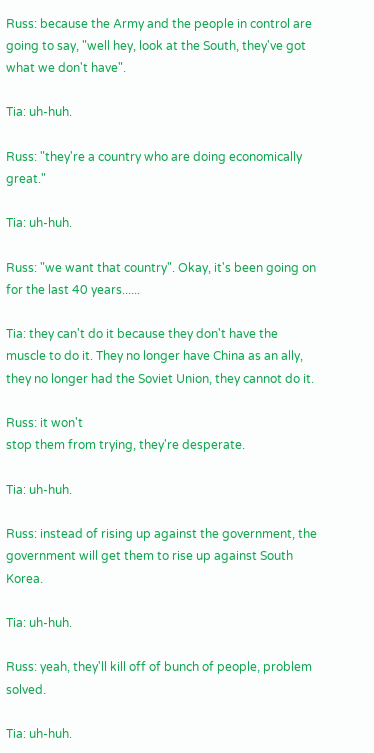Russ: because the Army and the people in control are going to say, "well hey, look at the South, they've got what we don't have".

Tia: uh-huh.

Russ: "they're a country who are doing economically great."

Tia: uh-huh.

Russ: "we want that country". Okay, it's been going on for the last 40 years......

Tia: they can't do it because they don't have the muscle to do it. They no longer have China as an ally, they no longer had the Soviet Union, they cannot do it.

Russ: it won't
stop them from trying, they're desperate.

Tia: uh-huh.

Russ: instead of rising up against the government, the government will get them to rise up against South Korea.

Tia: uh-huh.

Russ: yeah, they'll kill off of bunch of people, problem solved.

Tia: uh-huh.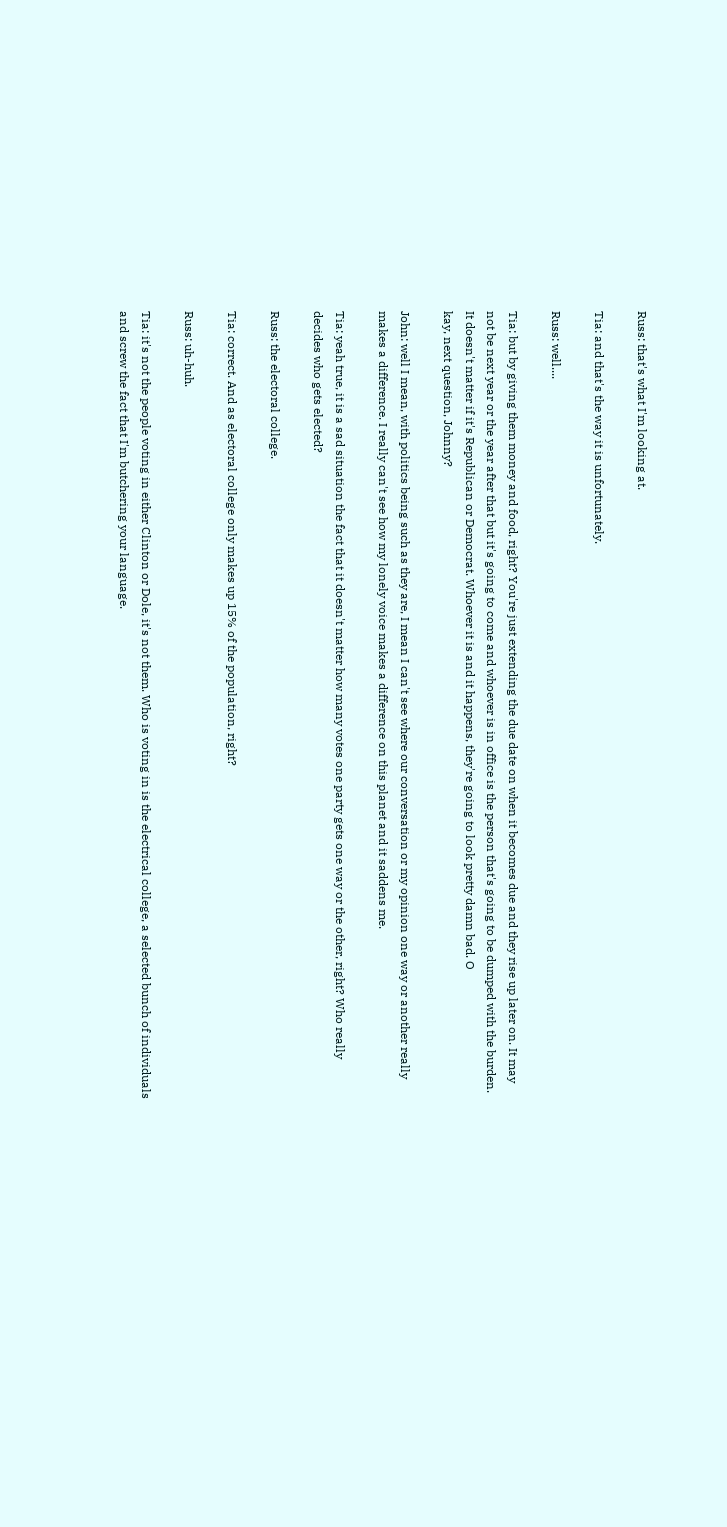Russ: that's what I'm looking at.

Tia: and that's the way it is unfortunately.

Russ: well....

Tia: but by giving them money and food, right? You're just extending the due date on when it becomes due and they rise up later on. It may not be next year or the year after that but it's going to come and whoever is in office is the person that's going to be dumped with the burden. It doesn't matter if it's Republican or Democrat. Whoever it is and it happens, they're going to look pretty damn bad. O
kay, next question, Johnny?

John: well I mean, with politics being such as they are, I mean I can't see where our conversation or my opinion one way or another really makes a difference. I really can't see how my lonely voice makes a difference on this planet and it saddens me.

Tia: yeah true, it is a sad situation the fact that it doesn't matter how many votes one party gets one way or the other, right? Who really decides who gets elected?

Russ: the electoral college.

Tia: correct. And as electoral college only makes up 15% of the population, right?

Russ: uh-huh.

Tia: it's not the people voting in either Clinton or Dole, it's not them. Who is voting in is the electrical college, a selected bunch of individuals and screw the fact that I'm butchering your language.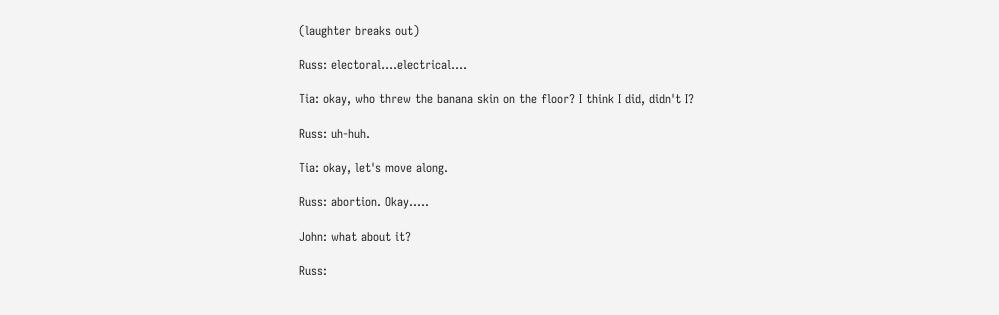(laughter breaks out)

Russ: electoral....electrical....

Tia: okay, who threw the banana skin on the floor? I think I did, didn't I?

Russ: uh-huh.

Tia: okay, let's move along.

Russ: abortion. Okay.....

John: what about it?

Russ: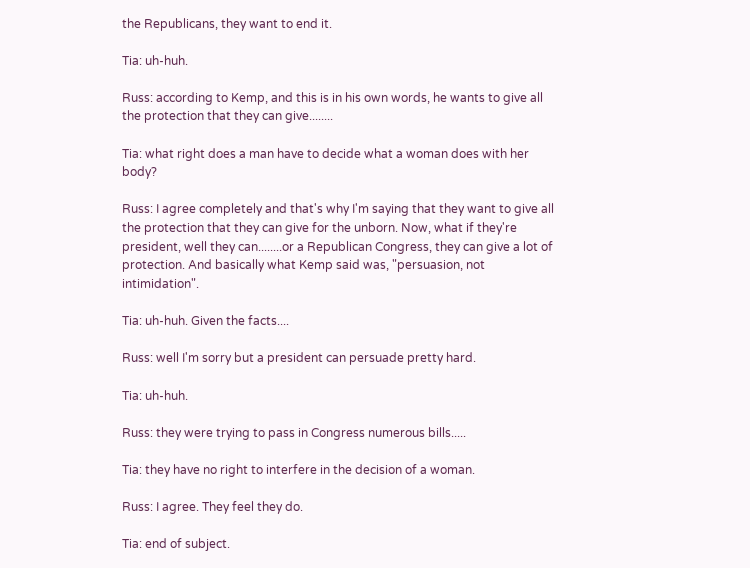the Republicans, they want to end it.

Tia: uh-huh.

Russ: according to Kemp, and this is in his own words, he wants to give all the protection that they can give........

Tia: what right does a man have to decide what a woman does with her body?

Russ: I agree completely and that's why I'm saying that they want to give all the protection that they can give for the unborn. Now, what if they're president, well they can........or a Republican Congress, they can give a lot of protection. And basically what Kemp said was, "persuasion, not intimidation".

Tia: uh-huh. Given the facts....

Russ: well I'm sorry but a president can persuade pretty hard.

Tia: uh-huh.

Russ: they were trying to pass in Congress numerous bills.....

Tia: they have no right to interfere in the decision of a woman.

Russ: I agree. They feel they do.

Tia: end of subject.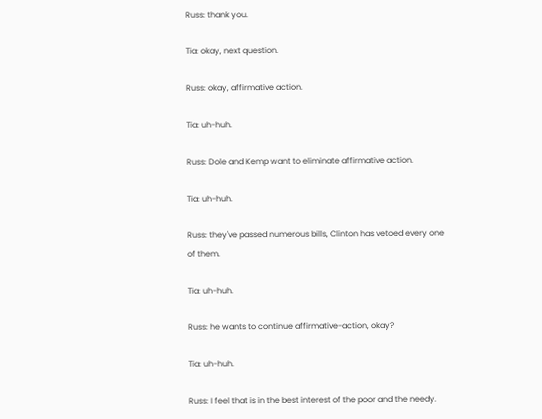Russ: thank you.

Tia: okay, next question.

Russ: okay, affirmative action.

Tia: uh-huh.

Russ: Dole and Kemp want to eliminate affirmative action.

Tia: uh-huh.

Russ: they've passed numerous bills, Clinton has vetoed every one of them.

Tia: uh-huh.

Russ: he wants to continue affirmative-action, okay?

Tia: uh-huh.

Russ: I feel that is in the best interest of the poor and the needy.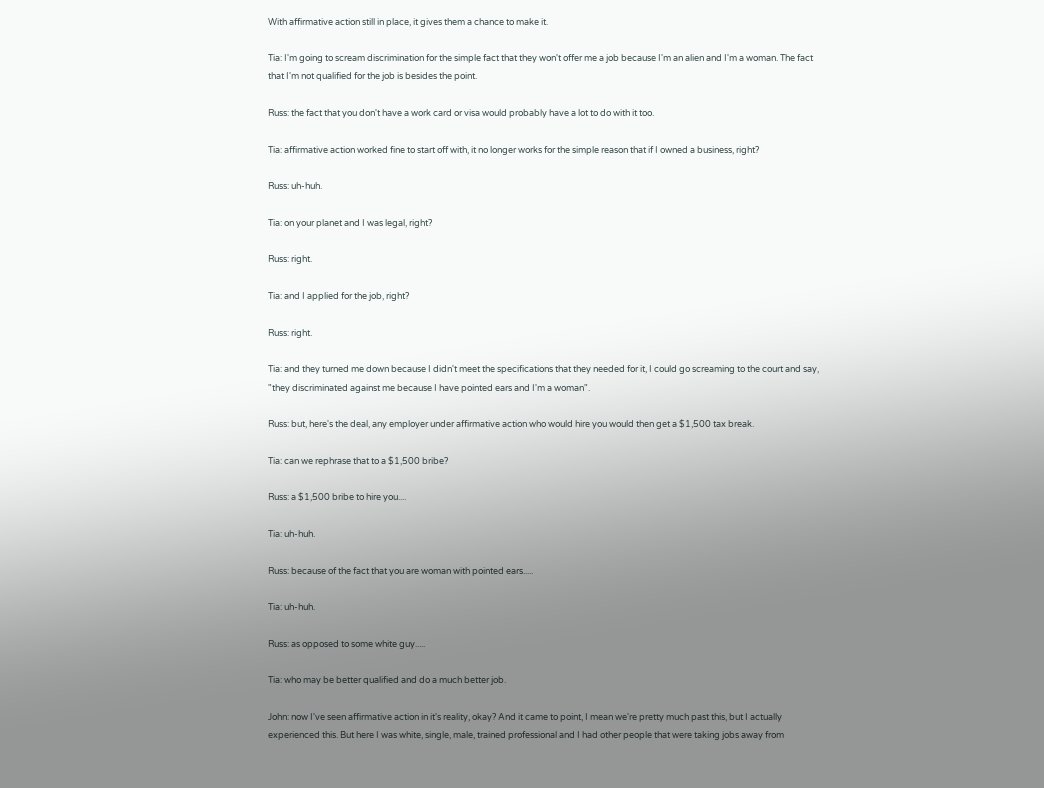With affirmative action still in place, it gives them a chance to make it.

Tia: I'm going to scream discrimination for the simple fact that they won't offer me a job because I'm an alien and I'm a woman. The fact that I'm not qualified for the job is besides the point.

Russ: the fact that you don't have a work card or visa would probably have a lot to do with it too.

Tia: affirmative action worked fine to start off with, it no longer works for the simple reason that if I owned a business, right?

Russ: uh-huh.

Tia: on your planet and I was legal, right?

Russ: right.

Tia: and I applied for the job, right?

Russ: right.

Tia: and they turned me down because I didn't meet the specifications that they needed for it, I could go screaming to the court and say, "they discriminated against me because I have pointed ears and I'm a woman".

Russ: but, here's the deal, any employer under affirmative action who would hire you would then get a $1,500 tax break.

Tia: can we rephrase that to a $1,500 bribe?

Russ: a $1,500 bribe to hire you....

Tia: uh-huh.

Russ: because of the fact that you are woman with pointed ears.....

Tia: uh-huh.

Russ: as opposed to some white guy.....

Tia: who may be better qualified and do a much better job.

John: now I've seen affirmative action in it's reality, okay? And it came to point, I mean we're pretty much past this, but I actually experienced this. But here I was white, single, male, trained professional and I had other people that were taking jobs away from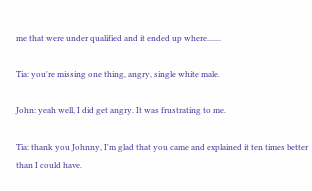me that were under qualified and it ended up where.......

Tia: you're missing one thing, angry, single white male.

John: yeah well, I did get angry. It was frustrating to me.

Tia: thank you Johnny, I'm glad that you came and explained it ten times better than I could have.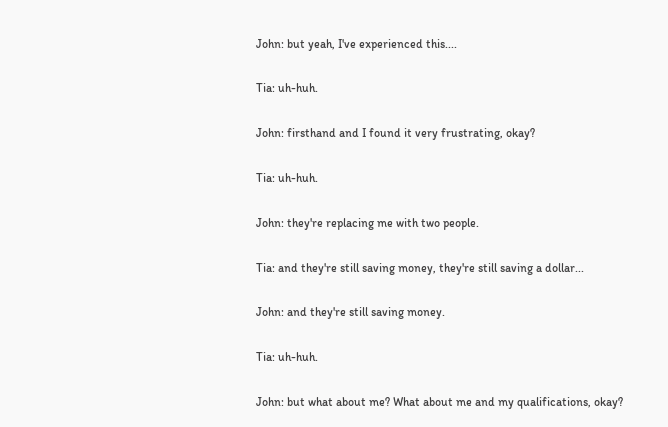John: but yeah, I've experienced this....

Tia: uh-huh.

John: firsthand and I found it very frustrating, okay?

Tia: uh-huh.

John: they're replacing me with two people.

Tia: and they're still saving money, they're still saving a dollar...

John: and they're still saving money.

Tia: uh-huh.

John: but what about me? What about me and my qualifications, okay?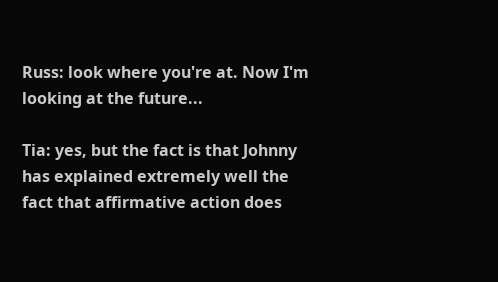Russ: look where you're at. Now I'm looking at the future...

Tia: yes, but the fact is that Johnny has explained extremely well the fact that affirmative action does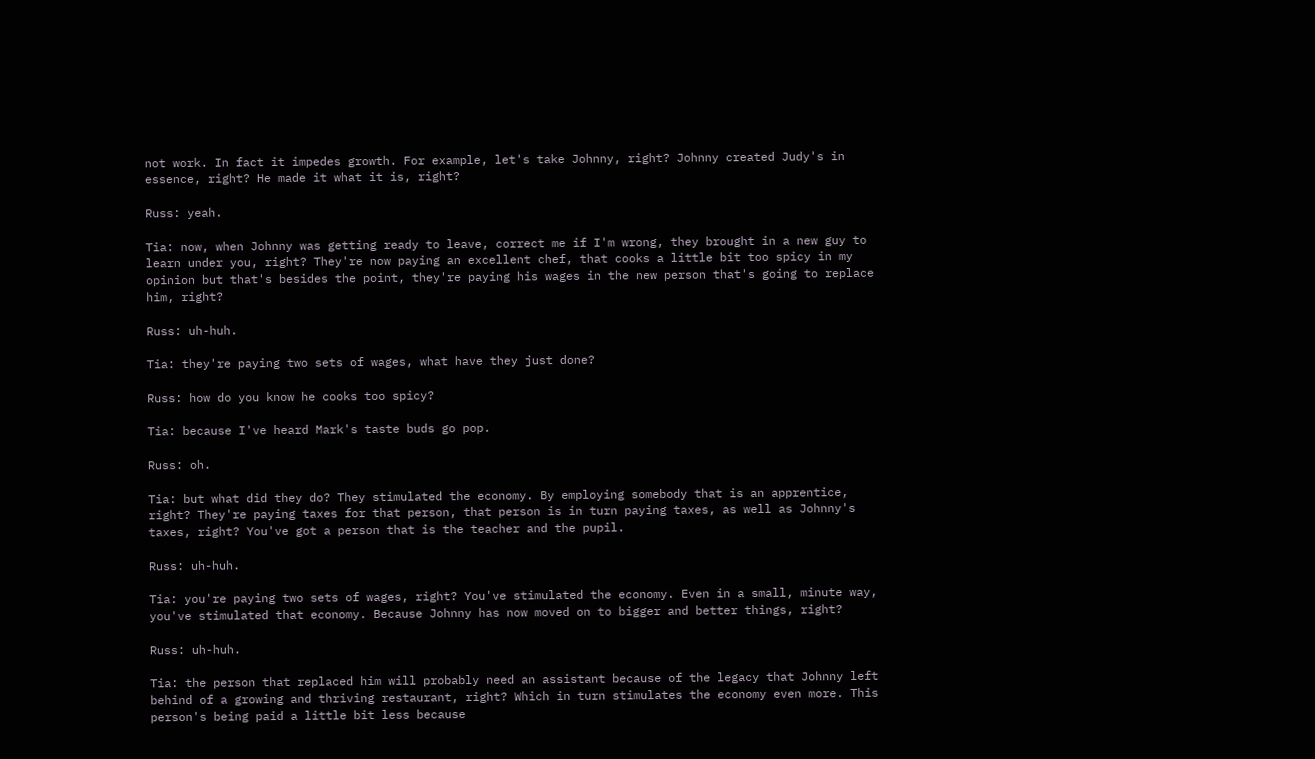not work. In fact it impedes growth. For example, let's take Johnny, right? Johnny created Judy's in essence, right? He made it what it is, right?

Russ: yeah.

Tia: now, when Johnny was getting ready to leave, correct me if I'm wrong, they brought in a new guy to learn under you, right? They're now paying an excellent chef, that cooks a little bit too spicy in my opinion but that's besides the point, they're paying his wages in the new person that's going to replace him, right?

Russ: uh-huh.

Tia: they're paying two sets of wages, what have they just done?

Russ: how do you know he cooks too spicy?

Tia: because I've heard Mark's taste buds go pop.

Russ: oh.

Tia: but what did they do? They stimulated the economy. By employing somebody that is an apprentice, right? They're paying taxes for that person, that person is in turn paying taxes, as well as Johnny's taxes, right? You've got a person that is the teacher and the pupil.

Russ: uh-huh.

Tia: you're paying two sets of wages, right? You've stimulated the economy. Even in a small, minute way, you've stimulated that economy. Because Johnny has now moved on to bigger and better things, right?

Russ: uh-huh.

Tia: the person that replaced him will probably need an assistant because of the legacy that Johnny left behind of a growing and thriving restaurant, right? Which in turn stimulates the economy even more. This person's being paid a little bit less because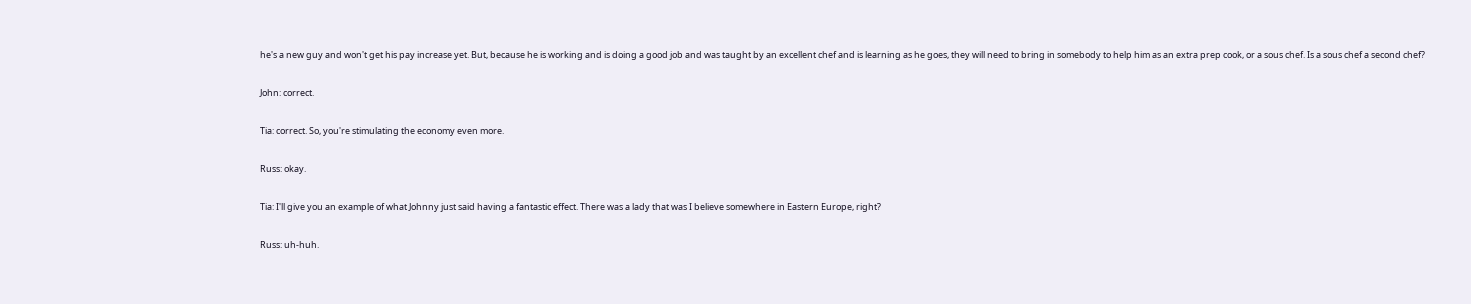he's a new guy and won't get his pay increase yet. But, because he is working and is doing a good job and was taught by an excellent chef and is learning as he goes, they will need to bring in somebody to help him as an extra prep cook, or a sous chef. Is a sous chef a second chef?

John: correct.

Tia: correct. So, you're stimulating the economy even more.

Russ: okay.

Tia: I'll give you an example of what Johnny just said having a fantastic effect. There was a lady that was I believe somewhere in Eastern Europe, right?

Russ: uh-huh.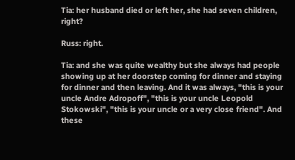Tia: her husband died or left her, she had seven children, right?

Russ: right.

Tia: and she was quite wealthy but she always had people showing up at her doorstep coming for dinner and staying for dinner and then leaving. And it was always, "this is your uncle Andre Adropoff", "this is your uncle Leopold Stokowski", "this is your uncle or a very close friend". And these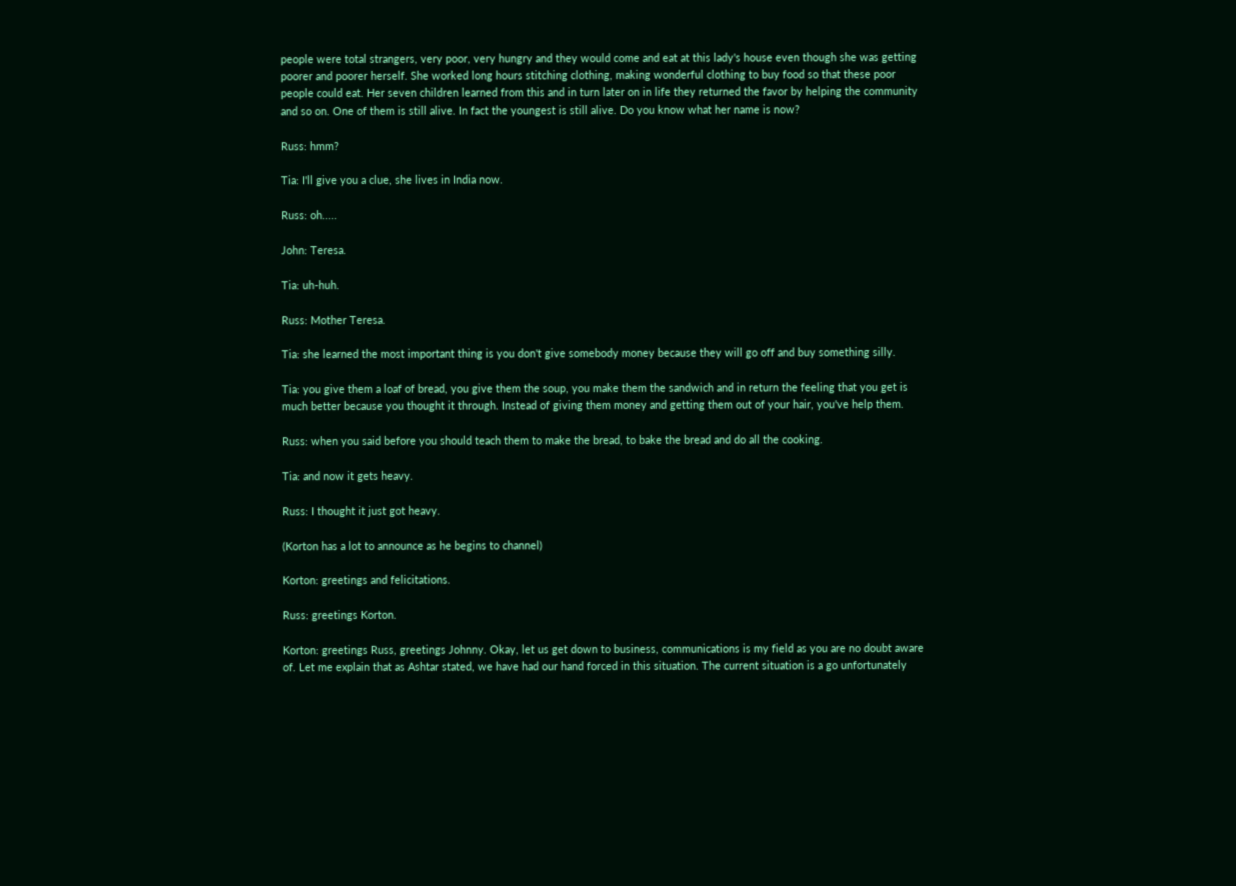people were total strangers, very poor, very hungry and they would come and eat at this lady's house even though she was getting poorer and poorer herself. She worked long hours stitching clothing, making wonderful clothing to buy food so that these poor people could eat. Her seven children learned from this and in turn later on in life they returned the favor by helping the community and so on. One of them is still alive. In fact the youngest is still alive. Do you know what her name is now?

Russ: hmm?

Tia: I'll give you a clue, she lives in India now.

Russ: oh.....

John: Teresa.

Tia: uh-huh.

Russ: Mother Teresa.

Tia: she learned the most important thing is you don't give somebody money because they will go off and buy something silly.

Tia: you give them a loaf of bread, you give them the soup, you make them the sandwich and in return the feeling that you get is much better because you thought it through. Instead of giving them money and getting them out of your hair, you've help them.

Russ: when you said before you should teach them to make the bread, to bake the bread and do all the cooking.

Tia: and now it gets heavy.

Russ: I thought it just got heavy.

(Korton has a lot to announce as he begins to channel)

Korton: greetings and felicitations.

Russ: greetings Korton.

Korton: greetings Russ, greetings Johnny. Okay, let us get down to business, communications is my field as you are no doubt aware of. Let me explain that as Ashtar stated, we have had our hand forced in this situation. The current situation is a go unfortunately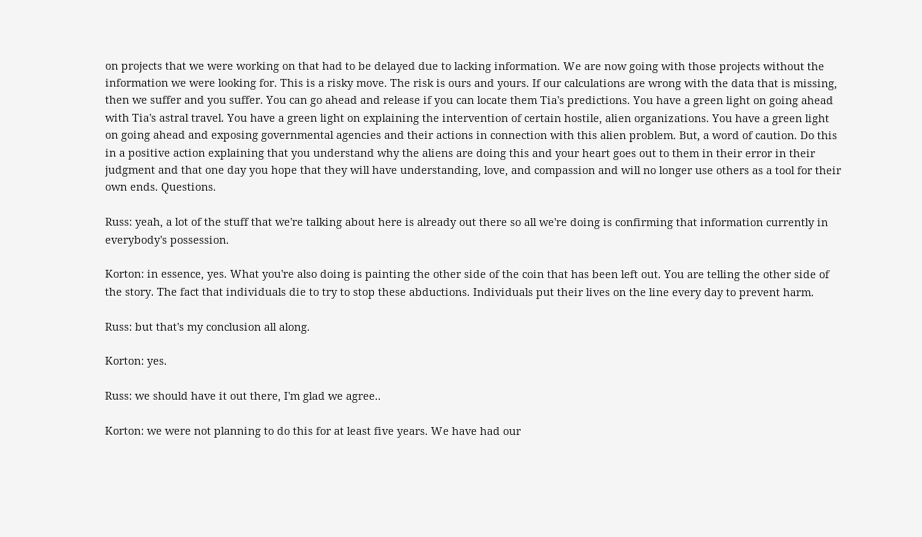on projects that we were working on that had to be delayed due to lacking information. We are now going with those projects without the information we were looking for. This is a risky move. The risk is ours and yours. If our calculations are wrong with the data that is missing, then we suffer and you suffer. You can go ahead and release if you can locate them Tia's predictions. You have a green light on going ahead with Tia's astral travel. You have a green light on explaining the intervention of certain hostile, alien organizations. You have a green light on going ahead and exposing governmental agencies and their actions in connection with this alien problem. But, a word of caution. Do this in a positive action explaining that you understand why the aliens are doing this and your heart goes out to them in their error in their judgment and that one day you hope that they will have understanding, love, and compassion and will no longer use others as a tool for their own ends. Questions.

Russ: yeah, a lot of the stuff that we're talking about here is already out there so all we're doing is confirming that information currently in everybody's possession.

Korton: in essence, yes. What you're also doing is painting the other side of the coin that has been left out. You are telling the other side of the story. The fact that individuals die to try to stop these abductions. Individuals put their lives on the line every day to prevent harm.

Russ: but that's my conclusion all along.

Korton: yes.

Russ: we should have it out there, I'm glad we agree..

Korton: we were not planning to do this for at least five years. We have had our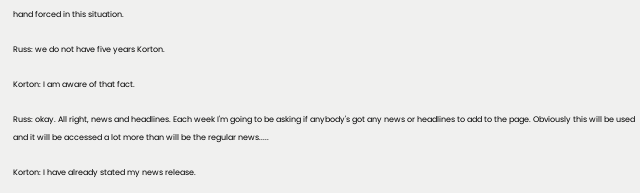hand forced in this situation.

Russ: we do not have five years Korton.

Korton: I am aware of that fact.

Russ: okay. All right, news and headlines. Each week I'm going to be asking if anybody's got any news or headlines to add to the page. Obviously this will be used and it will be accessed a lot more than will be the regular news.....

Korton: I have already stated my news release.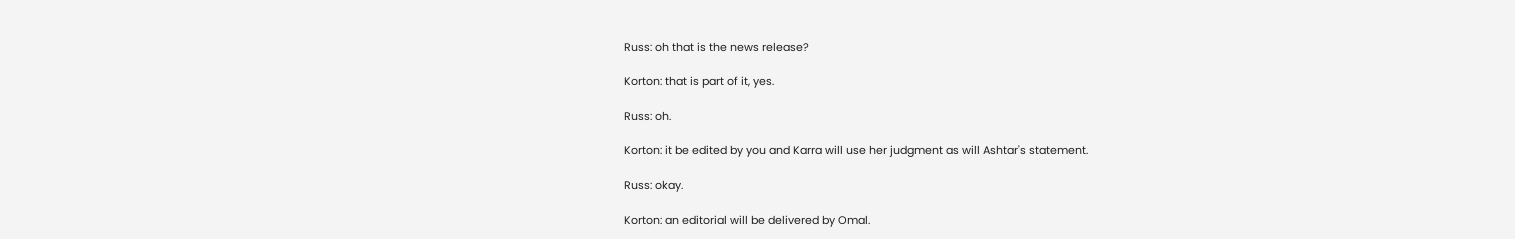Russ: oh that is the news release?

Korton: that is part of it, yes.

Russ: oh.

Korton: it be edited by you and Karra will use her judgment as will Ashtar's statement.

Russ: okay.

Korton: an editorial will be delivered by Omal.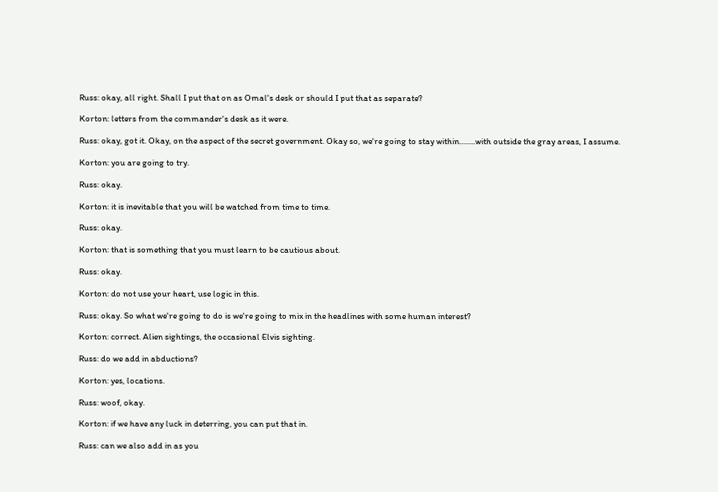Russ: okay, all right. Shall I put that on as Omal's desk or should I put that as separate?

Korton: letters from the commander's desk as it were.

Russ: okay, got it. Okay, on the aspect of the secret government. Okay so, we're going to stay within........with outside the gray areas, I assume.

Korton: you are going to try.

Russ: okay.

Korton: it is inevitable that you will be watched from time to time.

Russ: okay.

Korton: that is something that you must learn to be cautious about.

Russ: okay.

Korton: do not use your heart, use logic in this.

Russ: okay. So what we're going to do is we're going to mix in the headlines with some human interest?

Korton: correct. Alien sightings, the occasional Elvis sighting.

Russ: do we add in abductions?

Korton: yes, locations.

Russ: woof, okay.

Korton: if we have any luck in deterring, you can put that in.

Russ: can we also add in as you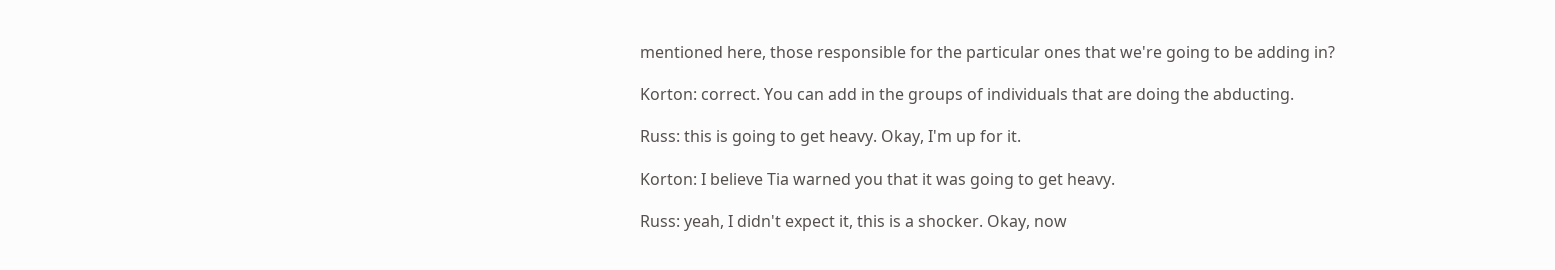mentioned here, those responsible for the particular ones that we're going to be adding in?

Korton: correct. You can add in the groups of individuals that are doing the abducting.

Russ: this is going to get heavy. Okay, I'm up for it.

Korton: I believe Tia warned you that it was going to get heavy.

Russ: yeah, I didn't expect it, this is a shocker. Okay, now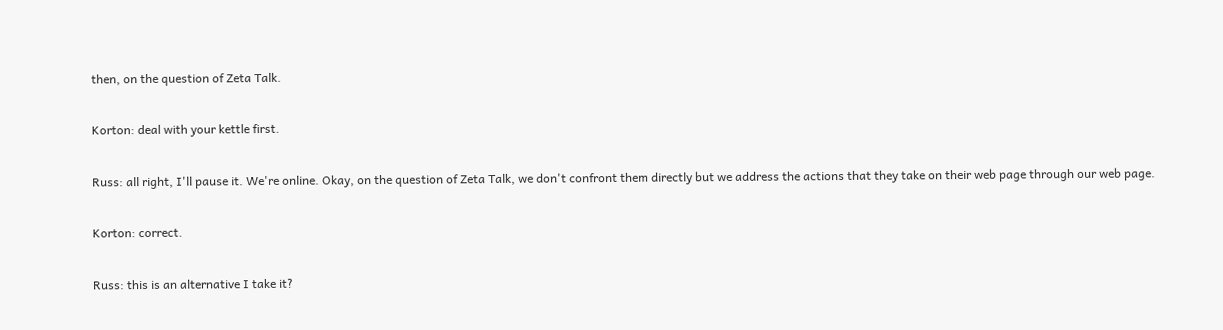then, on the question of Zeta Talk.

Korton: deal with your kettle first.

Russ: all right, I'll pause it. We're online. Okay, on the question of Zeta Talk, we don't confront them directly but we address the actions that they take on their web page through our web page.

Korton: correct.

Russ: this is an alternative I take it?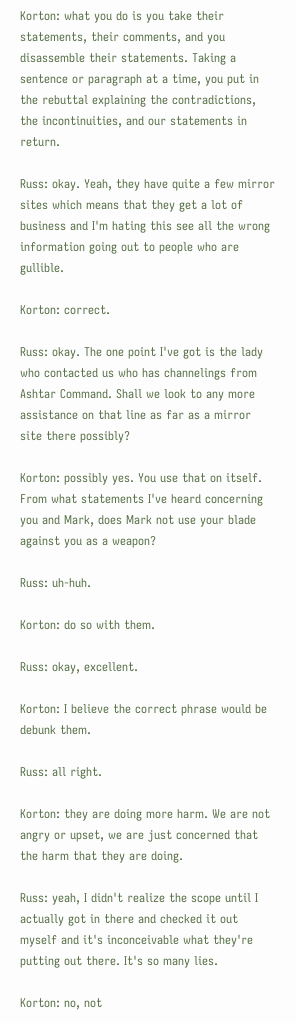Korton: what you do is you take their statements, their comments, and you disassemble their statements. Taking a sentence or paragraph at a time, you put in the rebuttal explaining the contradictions, the incontinuities, and our statements in return.

Russ: okay. Yeah, they have quite a few mirror sites which means that they get a lot of business and I'm hating this see all the wrong information going out to people who are gullible.

Korton: correct.

Russ: okay. The one point I've got is the lady who contacted us who has channelings from Ashtar Command. Shall we look to any more assistance on that line as far as a mirror site there possibly?

Korton: possibly yes. You use that on itself. From what statements I've heard concerning you and Mark, does Mark not use your blade against you as a weapon?

Russ: uh-huh.

Korton: do so with them.

Russ: okay, excellent.

Korton: I believe the correct phrase would be debunk them.

Russ: all right.

Korton: they are doing more harm. We are not angry or upset, we are just concerned that the harm that they are doing.

Russ: yeah, I didn't realize the scope until I actually got in there and checked it out myself and it's inconceivable what they're putting out there. It's so many lies.

Korton: no, not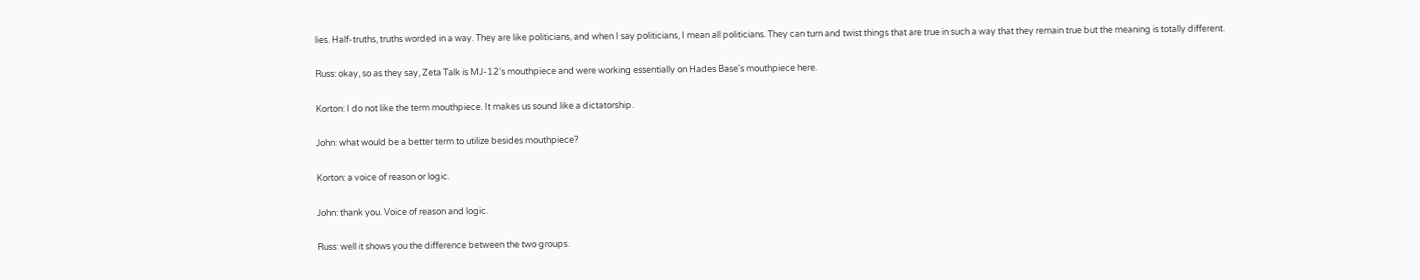lies. Half-truths, truths worded in a way. They are like politicians, and when I say politicians, I mean all politicians. They can turn and twist things that are true in such a way that they remain true but the meaning is totally different.

Russ: okay, so as they say, Zeta Talk is MJ-12's mouthpiece and were working essentially on Hades Base's mouthpiece here.

Korton: I do not like the term mouthpiece. It makes us sound like a dictatorship.

John: what would be a better term to utilize besides mouthpiece?

Korton: a voice of reason or logic.

John: thank you. Voice of reason and logic.

Russ: well it shows you the difference between the two groups.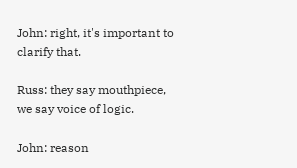John: right, it's important to clarify that.

Russ: they say mouthpiece, we say voice of logic.

John: reason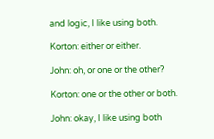and logic, I like using both.

Korton: either or either.

John: oh, or one or the other?

Korton: one or the other or both.

John: okay, I like using both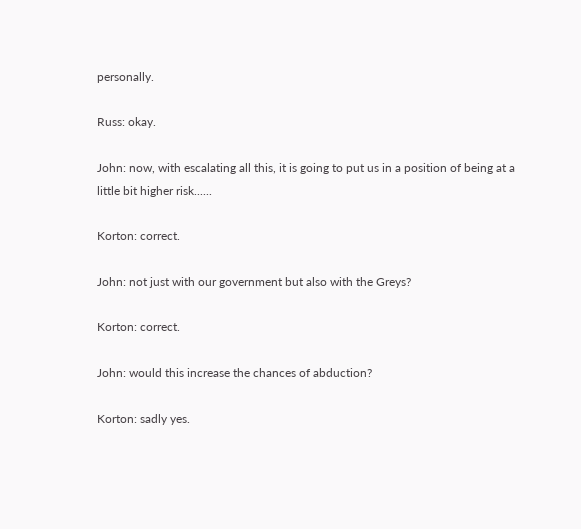personally.

Russ: okay.

John: now, with escalating all this, it is going to put us in a position of being at a little bit higher risk......

Korton: correct.

John: not just with our government but also with the Greys?

Korton: correct.

John: would this increase the chances of abduction?

Korton: sadly yes.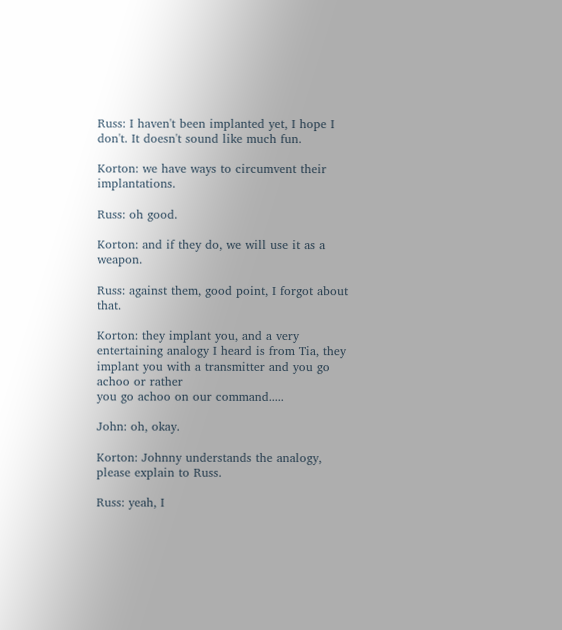Russ: I haven't been implanted yet, I hope I don't. It doesn't sound like much fun.

Korton: we have ways to circumvent their implantations.

Russ: oh good.

Korton: and if they do, we will use it as a weapon.

Russ: against them, good point, I forgot about that.

Korton: they implant you, and a very entertaining analogy I heard is from Tia, they implant you with a transmitter and you go achoo or rather
you go achoo on our command.....

John: oh, okay.

Korton: Johnny understands the analogy, please explain to Russ.

Russ: yeah, I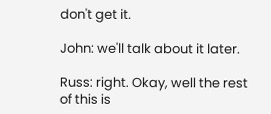don't get it.

John: we'll talk about it later.

Russ: right. Okay, well the rest of this is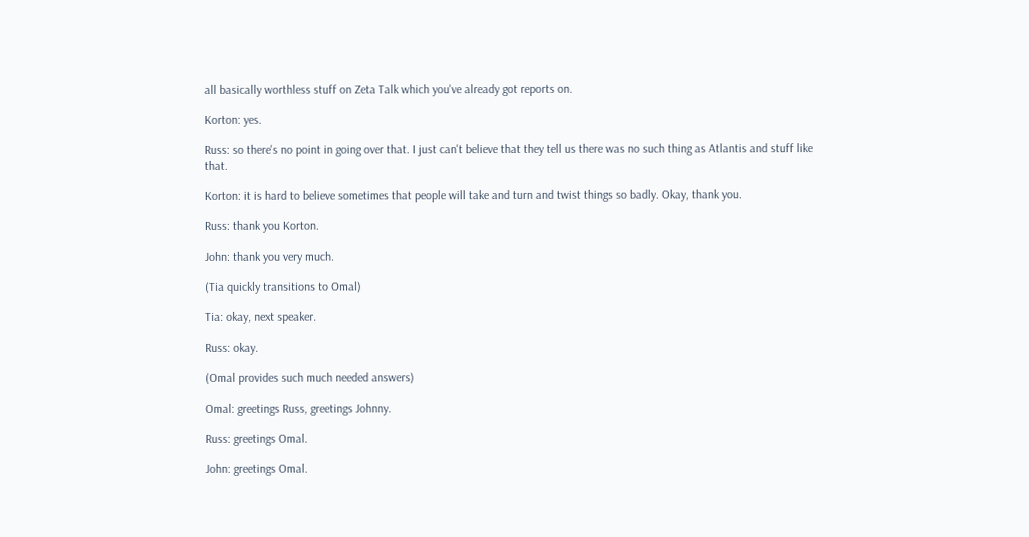all basically worthless stuff on Zeta Talk which you've already got reports on.

Korton: yes.

Russ: so there's no point in going over that. I just can't believe that they tell us there was no such thing as Atlantis and stuff like that.

Korton: it is hard to believe sometimes that people will take and turn and twist things so badly. Okay, thank you.

Russ: thank you Korton.

John: thank you very much.

(Tia quickly transitions to Omal)

Tia: okay, next speaker.

Russ: okay.

(Omal provides such much needed answers)

Omal: greetings Russ, greetings Johnny.

Russ: greetings Omal.

John: greetings Omal.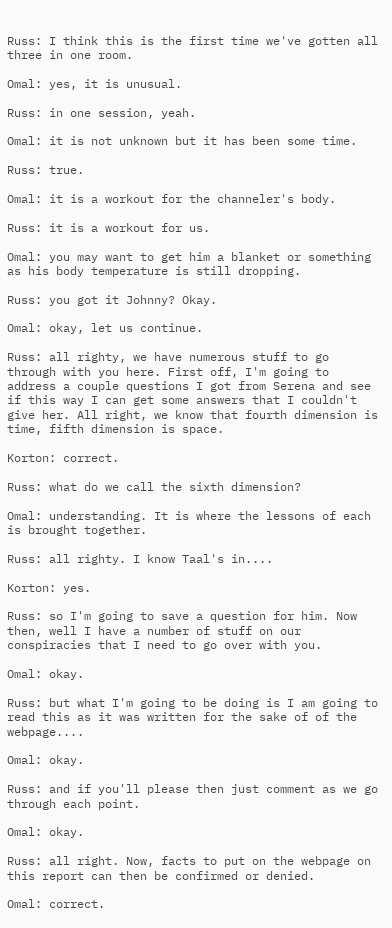Russ: I think this is the first time we've gotten all three in one room.

Omal: yes, it is unusual.

Russ: in one session, yeah.

Omal: it is not unknown but it has been some time.

Russ: true.

Omal: it is a workout for the channeler's body.

Russ: it is a workout for us.

Omal: you may want to get him a blanket or something as his body temperature is still dropping.

Russ: you got it Johnny? Okay.

Omal: okay, let us continue.

Russ: all righty, we have numerous stuff to go through with you here. First off, I'm going to address a couple questions I got from Serena and see if this way I can get some answers that I couldn't give her. All right, we know that fourth dimension is time, fifth dimension is space.

Korton: correct.

Russ: what do we call the sixth dimension?

Omal: understanding. It is where the lessons of each is brought together.

Russ: all righty. I know Taal's in....

Korton: yes.

Russ: so I'm going to save a question for him. Now then, well I have a number of stuff on our conspiracies that I need to go over with you.

Omal: okay.

Russ: but what I'm going to be doing is I am going to read this as it was written for the sake of of the webpage....

Omal: okay.

Russ: and if you'll please then just comment as we go through each point.

Omal: okay.

Russ: all right. Now, facts to put on the webpage on this report can then be confirmed or denied.

Omal: correct.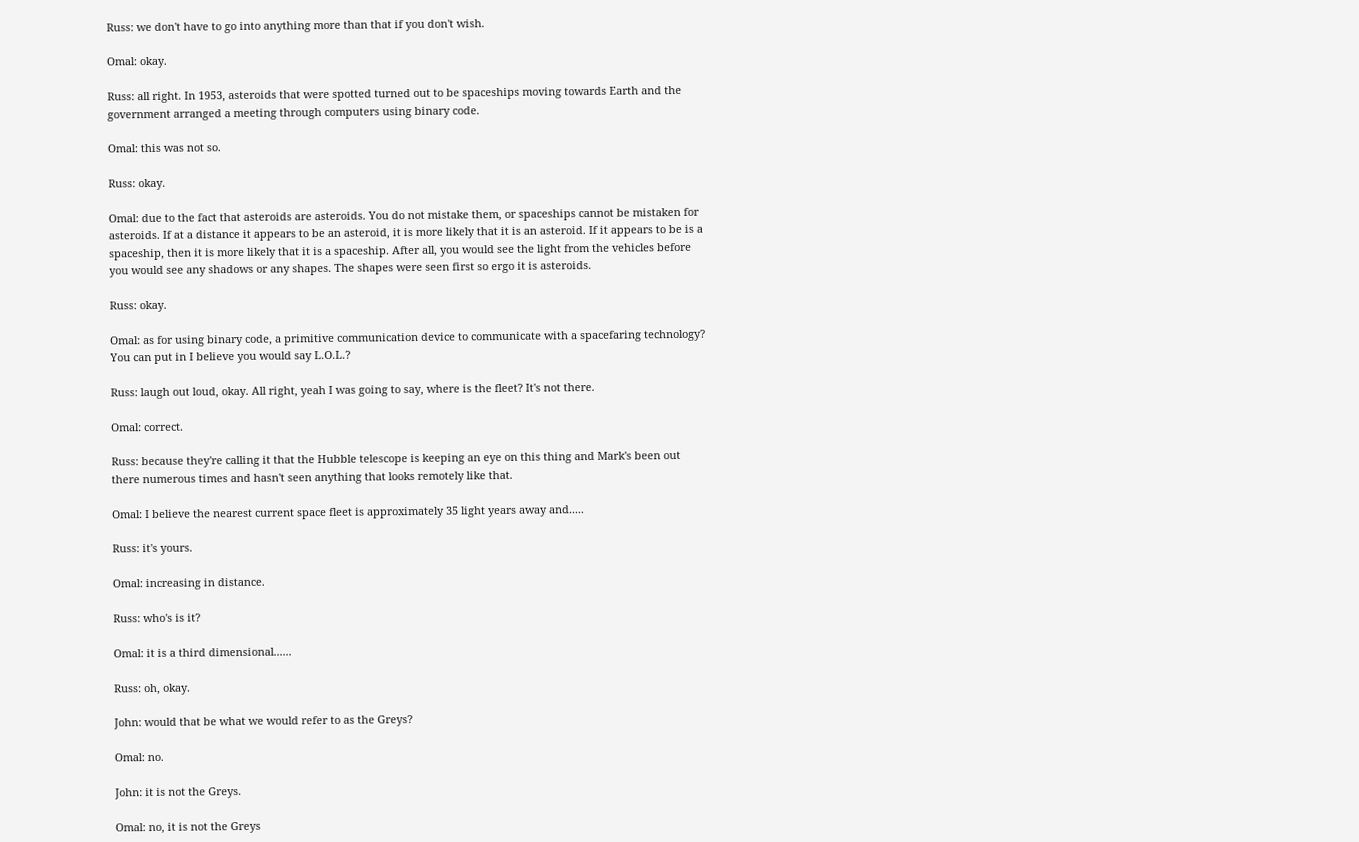Russ: we don't have to go into anything more than that if you don't wish.

Omal: okay.

Russ: all right. In 1953, asteroids that were spotted turned out to be spaceships moving towards Earth and the government arranged a meeting through computers using binary code.

Omal: this was not so.

Russ: okay.

Omal: due to the fact that asteroids are asteroids. You do not mistake them, or spaceships cannot be mistaken for asteroids. If at a distance it appears to be an asteroid, it is more likely that it is an asteroid. If it appears to be is a spaceship, then it is more likely that it is a spaceship. After all, you would see the light from the vehicles before you would see any shadows or any shapes. The shapes were seen first so ergo it is asteroids.

Russ: okay.

Omal: as for using binary code, a primitive communication device to communicate with a spacefaring technology? You can put in I believe you would say L.O.L.?

Russ: laugh out loud, okay. All right, yeah I was going to say, where is the fleet? It's not there.

Omal: correct.

Russ: because they're calling it that the Hubble telescope is keeping an eye on this thing and Mark's been out there numerous times and hasn't seen anything that looks remotely like that.

Omal: I believe the nearest current space fleet is approximately 35 light years away and.....

Russ: it's yours.

Omal: increasing in distance.

Russ: who's is it?

Omal: it is a third dimensional......

Russ: oh, okay.

John: would that be what we would refer to as the Greys?

Omal: no.

John: it is not the Greys.

Omal: no, it is not the Greys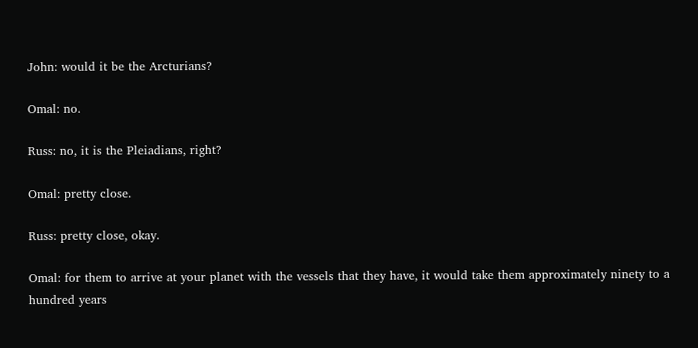John: would it be the Arcturians?

Omal: no.

Russ: no, it is the Pleiadians, right?

Omal: pretty close.

Russ: pretty close, okay.

Omal: for them to arrive at your planet with the vessels that they have, it would take them approximately ninety to a hundred years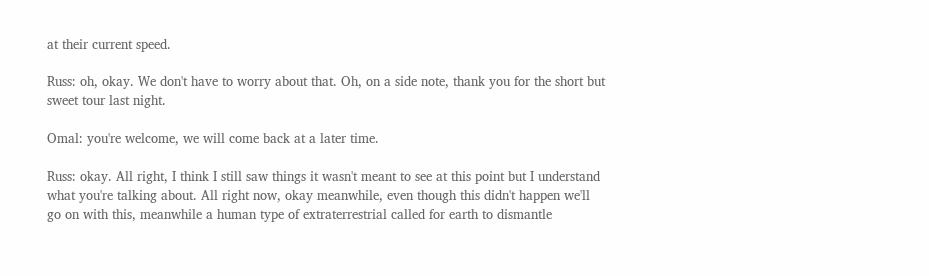at their current speed.

Russ: oh, okay. We don't have to worry about that. Oh, on a side note, thank you for the short but sweet tour last night.

Omal: you're welcome, we will come back at a later time.

Russ: okay. All right, I think I still saw things it wasn't meant to see at this point but I understand what you're talking about. All right now, okay meanwhile, even though this didn't happen we'll go on with this, meanwhile a human type of extraterrestrial called for earth to dismantle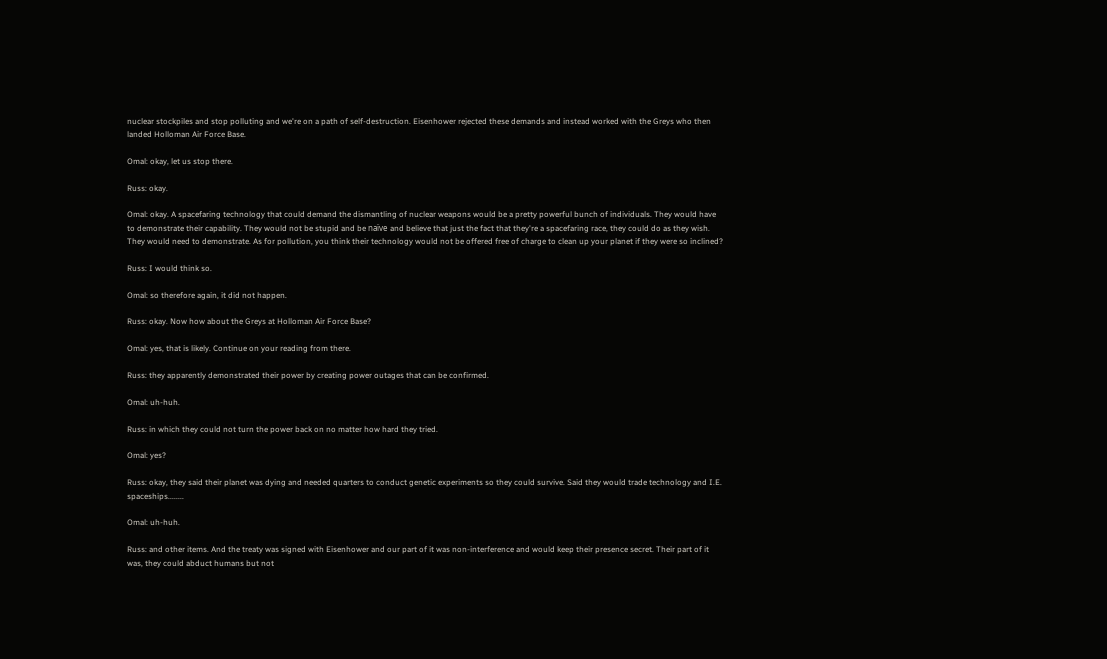nuclear stockpiles and stop polluting and we're on a path of self-destruction. Eisenhower rejected these demands and instead worked with the Greys who then landed Holloman Air Force Base.

Omal: okay, let us stop there.

Russ: okay.

Omal: okay. A spacefaring technology that could demand the dismantling of nuclear weapons would be a pretty powerful bunch of individuals. They would have to demonstrate their capability. They would not be stupid and be naïve and believe that just the fact that they're a spacefaring race, they could do as they wish. They would need to demonstrate. As for pollution, you think their technology would not be offered free of charge to clean up your planet if they were so inclined?

Russ: I would think so.

Omal: so therefore again, it did not happen.

Russ: okay. Now how about the Greys at Holloman Air Force Base?

Omal: yes, that is likely. Continue on your reading from there.

Russ: they apparently demonstrated their power by creating power outages that can be confirmed.

Omal: uh-huh.

Russ: in which they could not turn the power back on no matter how hard they tried.

Omal: yes?

Russ: okay, they said their planet was dying and needed quarters to conduct genetic experiments so they could survive. Said they would trade technology and I.E. spaceships........

Omal: uh-huh.

Russ: and other items. And the treaty was signed with Eisenhower and our part of it was non-interference and would keep their presence secret. Their part of it was, they could abduct humans but not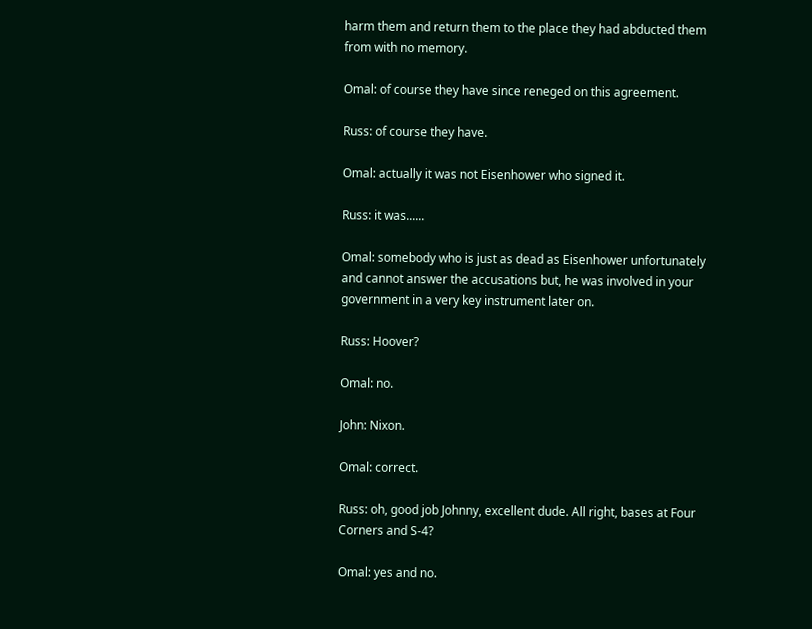harm them and return them to the place they had abducted them from with no memory.

Omal: of course they have since reneged on this agreement.

Russ: of course they have.

Omal: actually it was not Eisenhower who signed it.

Russ: it was......

Omal: somebody who is just as dead as Eisenhower unfortunately and cannot answer the accusations but, he was involved in your government in a very key instrument later on.

Russ: Hoover?

Omal: no.

John: Nixon.

Omal: correct.

Russ: oh, good job Johnny, excellent dude. All right, bases at Four Corners and S-4?

Omal: yes and no.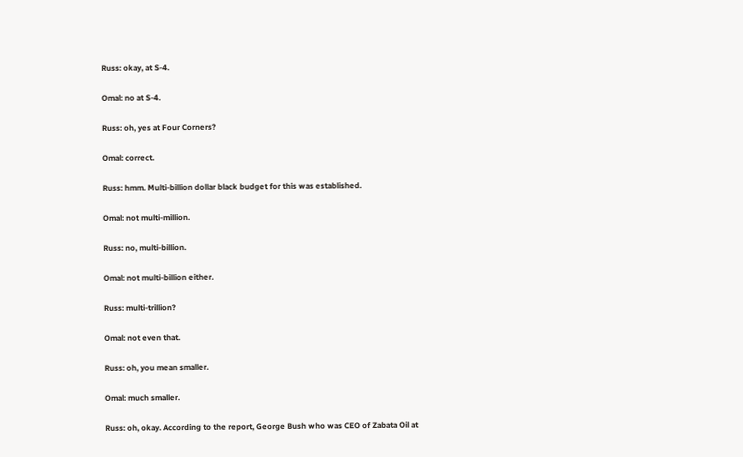Russ: okay, at S-4.

Omal: no at S-4.

Russ: oh, yes at Four Corners?

Omal: correct.

Russ: hmm. Multi-billion dollar black budget for this was established.

Omal: not multi-million.

Russ: no, multi-billion.

Omal: not multi-billion either.

Russ: multi-trillion?

Omal: not even that.

Russ: oh, you mean smaller.

Omal: much smaller.

Russ: oh, okay. According to the report, George Bush who was CEO of Zabata Oil at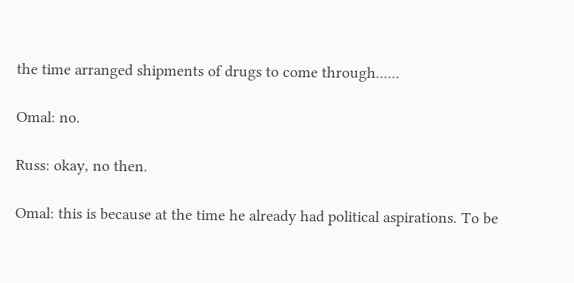the time arranged shipments of drugs to come through......

Omal: no.

Russ: okay, no then.

Omal: this is because at the time he already had political aspirations. To be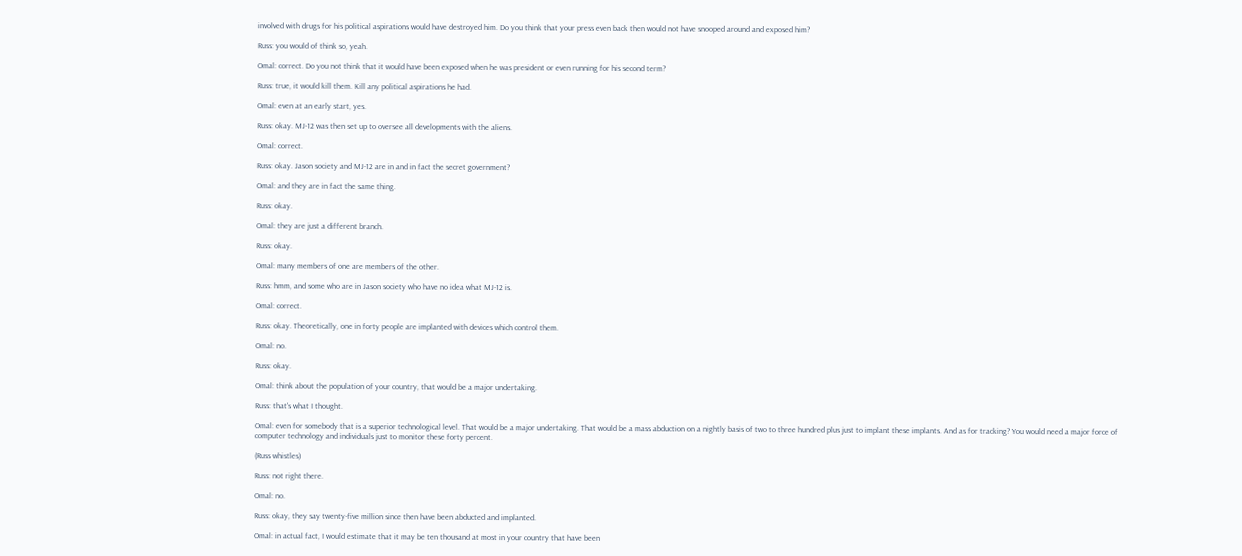involved with drugs for his political aspirations would have destroyed him. Do you think that your press even back then would not have snooped around and exposed him?

Russ: you would of think so, yeah.

Omal: correct. Do you not think that it would have been exposed when he was president or even running for his second term?

Russ: true, it would kill them. Kill any political aspirations he had.

Omal: even at an early start, yes.

Russ: okay. MJ-12 was then set up to oversee all developments with the aliens.

Omal: correct.

Russ: okay. Jason society and MJ-12 are in and in fact the secret government?

Omal: and they are in fact the same thing.

Russ: okay.

Omal: they are just a different branch.

Russ: okay.

Omal: many members of one are members of the other.

Russ: hmm, and some who are in Jason society who have no idea what MJ-12 is.

Omal: correct.

Russ: okay. Theoretically, one in forty people are implanted with devices which control them.

Omal: no.

Russ: okay.

Omal: think about the population of your country, that would be a major undertaking.

Russ: that's what I thought.

Omal: even for somebody that is a superior technological level. That would be a major undertaking. That would be a mass abduction on a nightly basis of two to three hundred plus just to implant these implants. And as for tracking? You would need a major force of computer technology and individuals just to monitor these forty percent.

(Russ whistles)

Russ: not right there.

Omal: no.

Russ: okay, they say twenty-five million since then have been abducted and implanted.

Omal: in actual fact, I would estimate that it may be ten thousand at most in your country that have been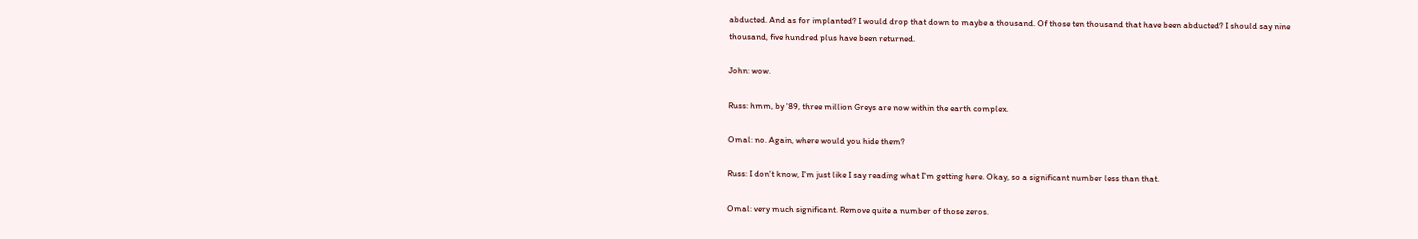abducted. And as for implanted? I would drop that down to maybe a thousand. Of those ten thousand that have been abducted? I should say nine thousand, five hundred plus have been returned.

John: wow.

Russ: hmm, by '89, three million Greys are now within the earth complex.

Omal: no. Again, where would you hide them?

Russ: I don't know, I'm just like I say reading what I'm getting here. Okay, so a significant number less than that.

Omal: very much significant. Remove quite a number of those zeros.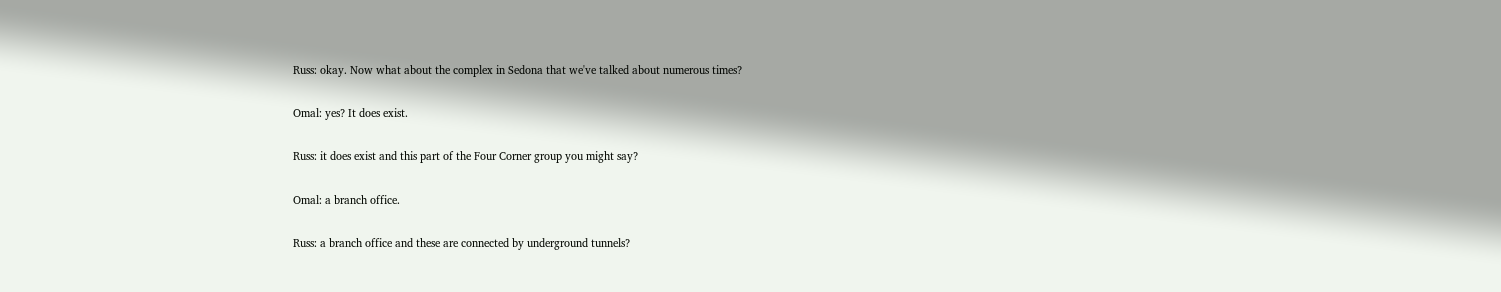Russ: okay. Now what about the complex in Sedona that we've talked about numerous times?

Omal: yes? It does exist.

Russ: it does exist and this part of the Four Corner group you might say?

Omal: a branch office.

Russ: a branch office and these are connected by underground tunnels?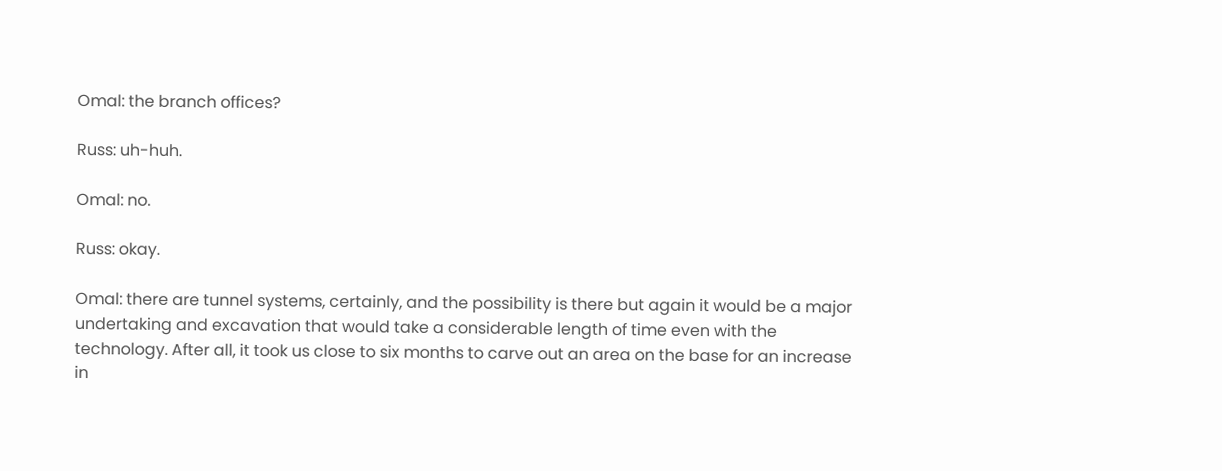Omal: the branch offices?

Russ: uh-huh.

Omal: no.

Russ: okay.

Omal: there are tunnel systems, certainly, and the possibility is there but again it would be a major undertaking and excavation that would take a considerable length of time even with the technology. After all, it took us close to six months to carve out an area on the base for an increase in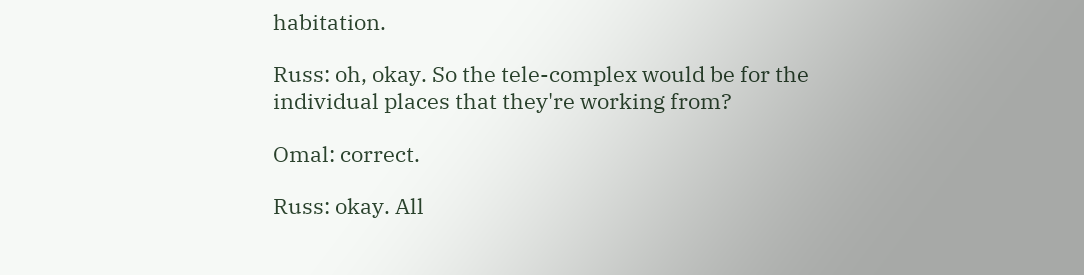habitation.

Russ: oh, okay. So the tele-complex would be for the individual places that they're working from?

Omal: correct.

Russ: okay. All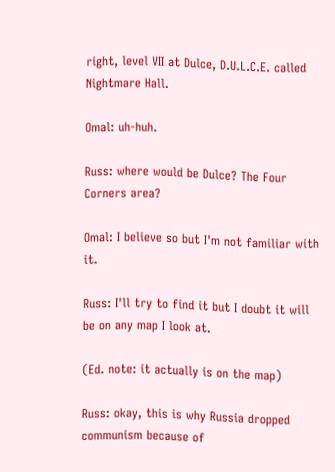right, level VII at Dulce, D.U.L.C.E. called Nightmare Hall.

Omal: uh-huh.

Russ: where would be Dulce? The Four Corners area?

Omal: I believe so but I'm not familiar with it.

Russ: I'll try to find it but I doubt it will be on any map I look at.

(Ed. note: it actually is on the map)

Russ: okay, this is why Russia dropped communism because of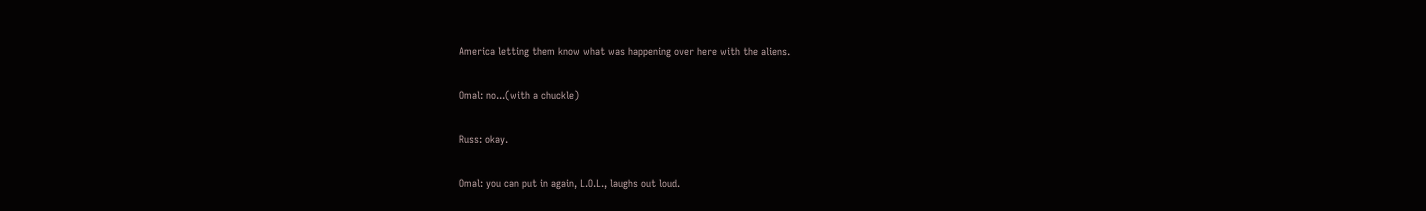America letting them know what was happening over here with the aliens.

Omal: no...(with a chuckle)

Russ: okay.

Omal: you can put in again, L.O.L., laughs out loud.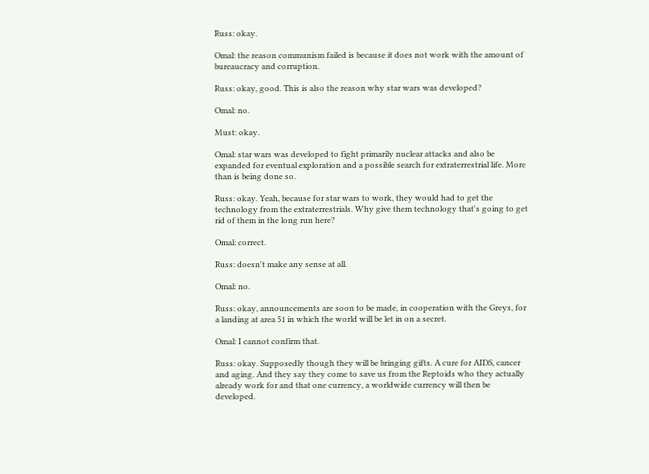Russ: okay.

Omal: the reason communism failed is because it does not work with the amount of bureaucracy and corruption.

Russ: okay, good. This is also the reason why star wars was developed?

Omal: no.

Must: okay.

Omal: star wars was developed to fight primarily nuclear attacks and also be expanded for eventual exploration and a possible search for extraterrestrial life. More than is being done so.

Russ: okay. Yeah, because for star wars to work, they would had to get the technology from the extraterrestrials. Why give them technology that's going to get rid of them in the long run here?

Omal: correct.

Russ: doesn't make any sense at all.

Omal: no.

Russ: okay, announcements are soon to be made, in cooperation with the Greys, for a landing at area 51 in which the world will be let in on a secret.

Omal: I cannot confirm that.

Russ: okay. Supposedly though they will be bringing gifts. A cure for AIDS, cancer and aging. And they say they come to save us from the Reptoids who they actually already work for and that one currency, a worldwide currency will then be developed.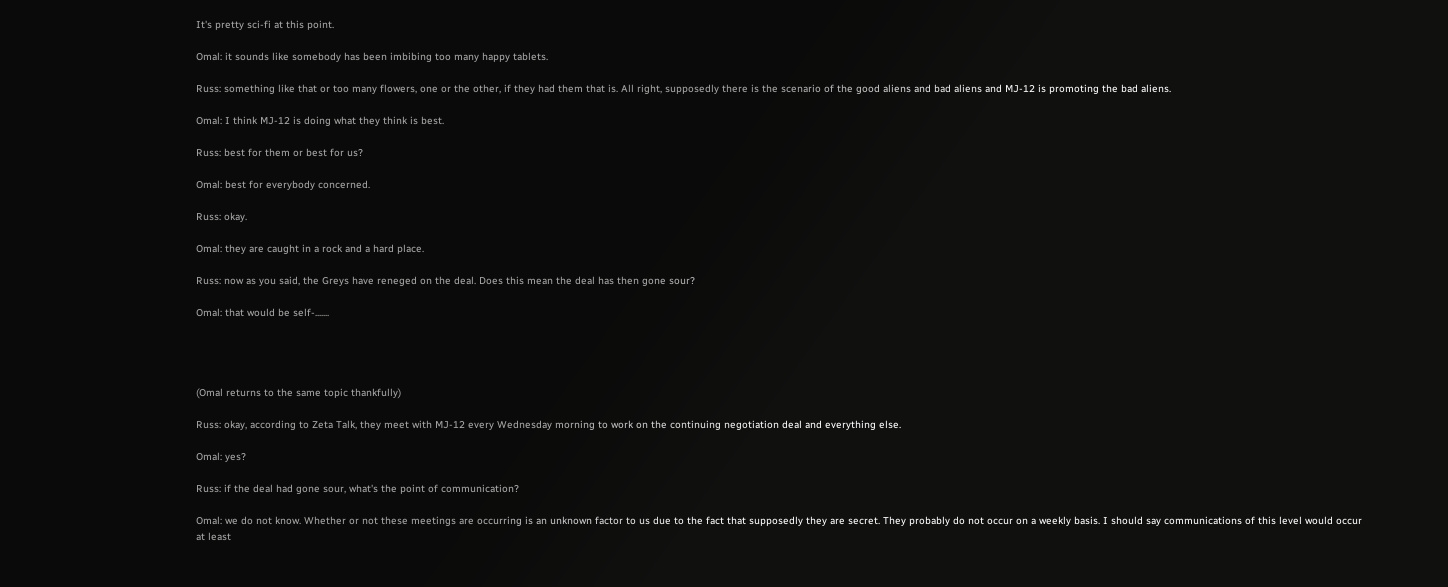It's pretty sci-fi at this point.

Omal: it sounds like somebody has been imbibing too many happy tablets.

Russ: something like that or too many flowers, one or the other, if they had them that is. All right, supposedly there is the scenario of the good aliens and bad aliens and MJ-12 is promoting the bad aliens.

Omal: I think MJ-12 is doing what they think is best.

Russ: best for them or best for us?

Omal: best for everybody concerned.

Russ: okay.

Omal: they are caught in a rock and a hard place.

Russ: now as you said, the Greys have reneged on the deal. Does this mean the deal has then gone sour?

Omal: that would be self-.......




(Omal returns to the same topic thankfully)

Russ: okay, according to Zeta Talk, they meet with MJ-12 every Wednesday morning to work on the continuing negotiation deal and everything else.

Omal: yes?

Russ: if the deal had gone sour, what's the point of communication?

Omal: we do not know. Whether or not these meetings are occurring is an unknown factor to us due to the fact that supposedly they are secret. They probably do not occur on a weekly basis. I should say communications of this level would occur at least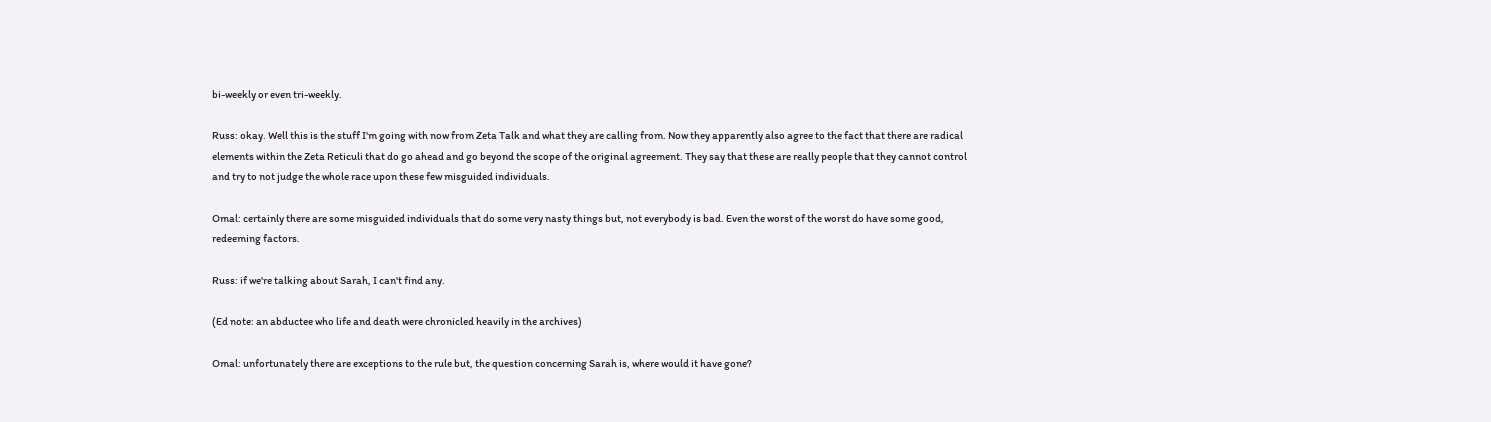bi-weekly or even tri-weekly.

Russ: okay. Well this is the stuff I'm going with now from Zeta Talk and what they are calling from. Now they apparently also agree to the fact that there are radical elements within the Zeta Reticuli that do go ahead and go beyond the scope of the original agreement. They say that these are really people that they cannot control and try to not judge the whole race upon these few misguided individuals.

Omal: certainly there are some misguided individuals that do some very nasty things but, not everybody is bad. Even the worst of the worst do have some good, redeeming factors.

Russ: if we're talking about Sarah, I can't find any.

(Ed note: an abductee who life and death were chronicled heavily in the archives)

Omal: unfortunately there are exceptions to the rule but, the question concerning Sarah is, where would it have gone?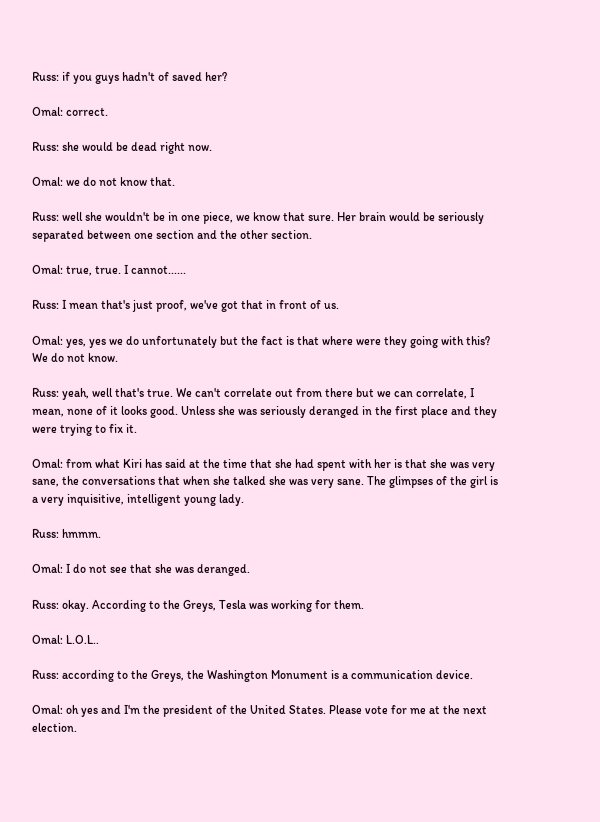Russ: if you guys hadn't of saved her?

Omal: correct.

Russ: she would be dead right now.

Omal: we do not know that.

Russ: well she wouldn't be in one piece, we know that sure. Her brain would be seriously separated between one section and the other section.

Omal: true, true. I cannot......

Russ: I mean that's just proof, we've got that in front of us.

Omal: yes, yes we do unfortunately but the fact is that where were they going with this? We do not know.

Russ: yeah, well that's true. We can't correlate out from there but we can correlate, I mean, none of it looks good. Unless she was seriously deranged in the first place and they were trying to fix it.

Omal: from what Kiri has said at the time that she had spent with her is that she was very sane, the conversations that when she talked she was very sane. The glimpses of the girl is a very inquisitive, intelligent young lady.

Russ: hmmm.

Omal: I do not see that she was deranged.

Russ: okay. According to the Greys, Tesla was working for them.

Omal: L.O.L..

Russ: according to the Greys, the Washington Monument is a communication device.

Omal: oh yes and I'm the president of the United States. Please vote for me at the next election.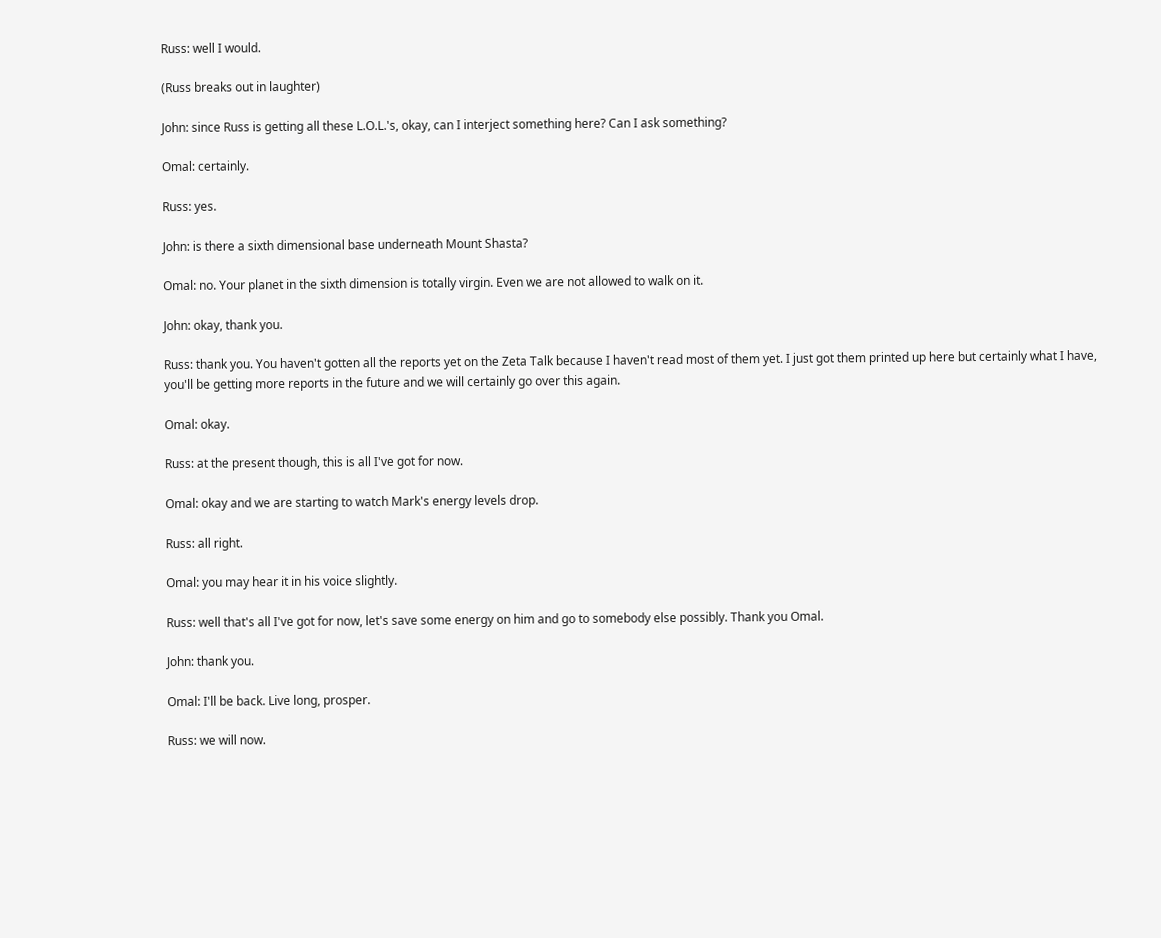Russ: well I would.

(Russ breaks out in laughter)

John: since Russ is getting all these L.O.L.'s, okay, can I interject something here? Can I ask something?

Omal: certainly.

Russ: yes.

John: is there a sixth dimensional base underneath Mount Shasta?

Omal: no. Your planet in the sixth dimension is totally virgin. Even we are not allowed to walk on it.

John: okay, thank you.

Russ: thank you. You haven't gotten all the reports yet on the Zeta Talk because I haven't read most of them yet. I just got them printed up here but certainly what I have, you'll be getting more reports in the future and we will certainly go over this again.

Omal: okay.

Russ: at the present though, this is all I've got for now.

Omal: okay and we are starting to watch Mark's energy levels drop.

Russ: all right.

Omal: you may hear it in his voice slightly.

Russ: well that's all I've got for now, let's save some energy on him and go to somebody else possibly. Thank you Omal.

John: thank you.

Omal: I'll be back. Live long, prosper.

Russ: we will now.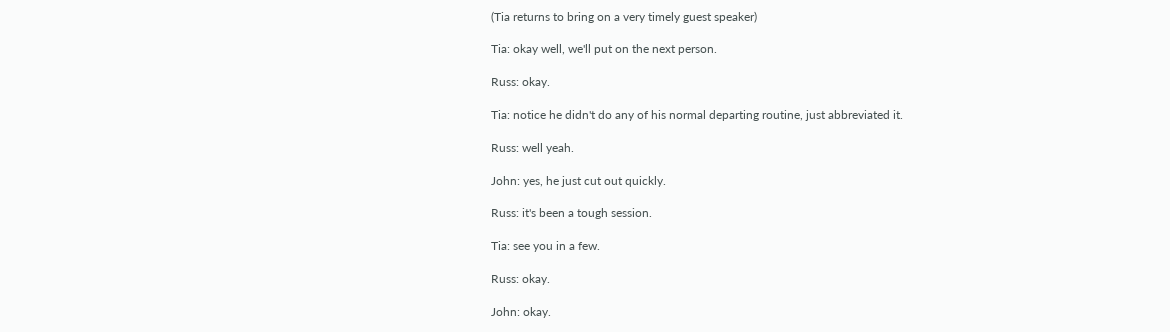(Tia returns to bring on a very timely guest speaker)

Tia: okay well, we'll put on the next person.

Russ: okay.

Tia: notice he didn't do any of his normal departing routine, just abbreviated it.

Russ: well yeah.

John: yes, he just cut out quickly.

Russ: it's been a tough session.

Tia: see you in a few.

Russ: okay.

John: okay.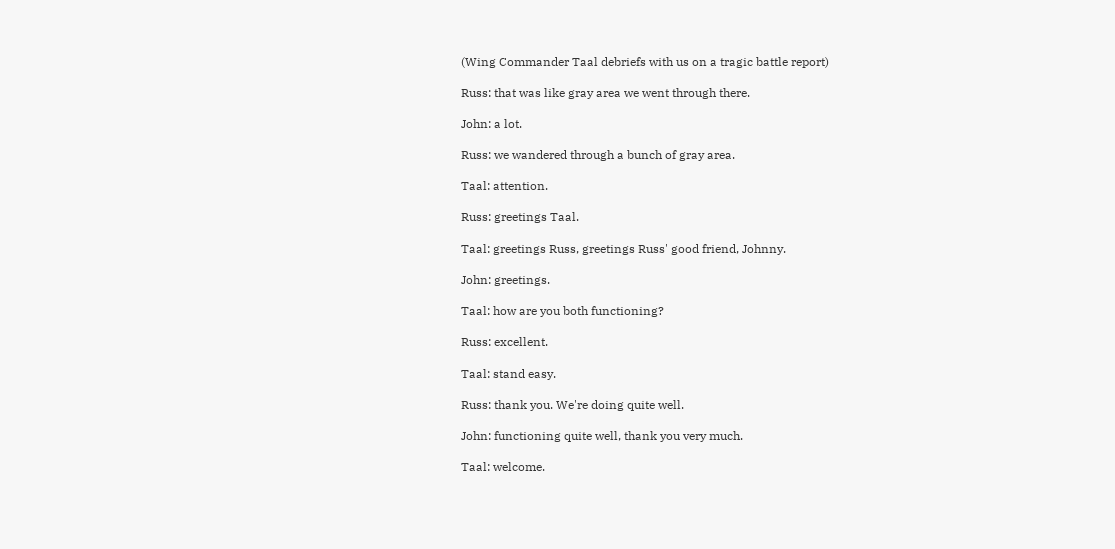(Wing Commander Taal debriefs with us on a tragic battle report)

Russ: that was like gray area we went through there.

John: a lot.

Russ: we wandered through a bunch of gray area.

Taal: attention.

Russ: greetings Taal.

Taal: greetings Russ, greetings Russ' good friend, Johnny.

John: greetings.

Taal: how are you both functioning?

Russ: excellent.

Taal: stand easy.

Russ: thank you. We're doing quite well.

John: functioning quite well, thank you very much.

Taal: welcome.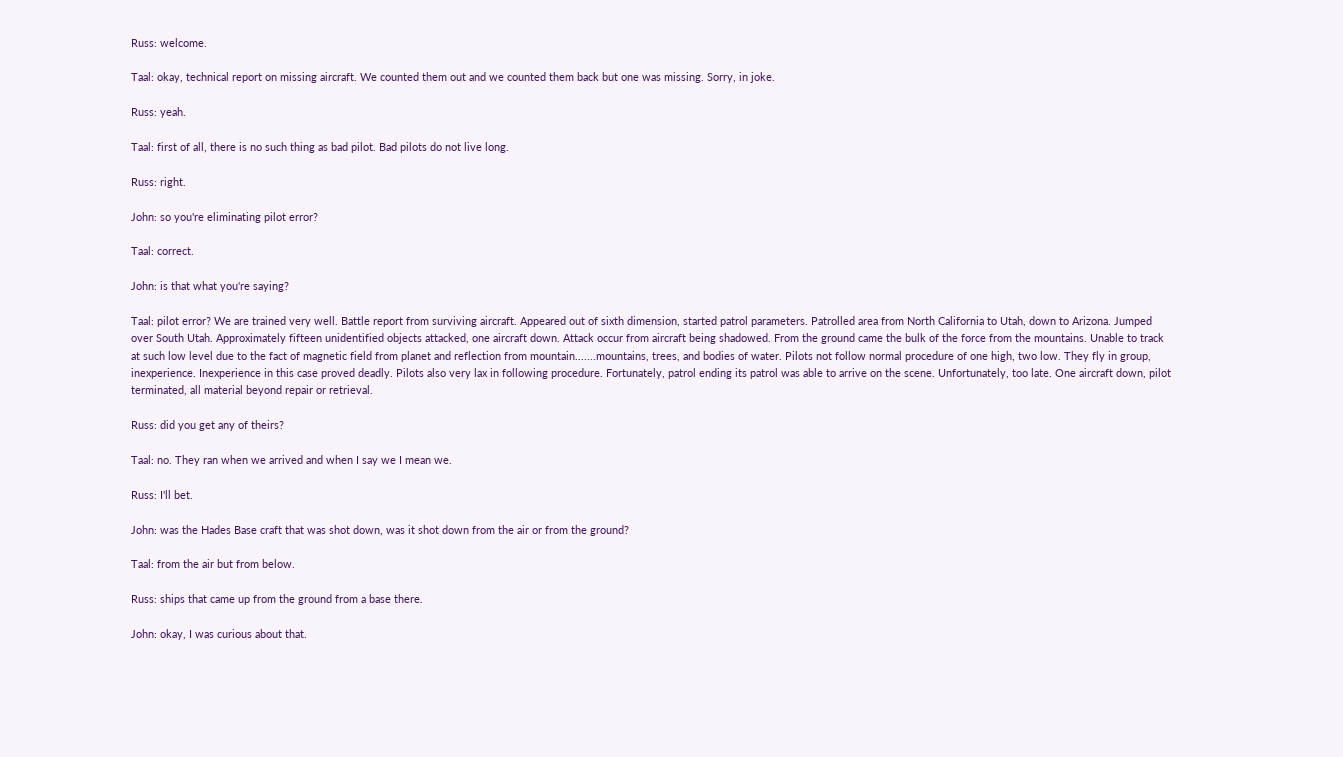Russ: welcome.

Taal: okay, technical report on missing aircraft. We counted them out and we counted them back but one was missing. Sorry, in joke.

Russ: yeah.

Taal: first of all, there is no such thing as bad pilot. Bad pilots do not live long.

Russ: right.

John: so you're eliminating pilot error?

Taal: correct.

John: is that what you're saying?

Taal: pilot error? We are trained very well. Battle report from surviving aircraft. Appeared out of sixth dimension, started patrol parameters. Patrolled area from North California to Utah, down to Arizona. Jumped over South Utah. Approximately fifteen unidentified objects attacked, one aircraft down. Attack occur from aircraft being shadowed. From the ground came the bulk of the force from the mountains. Unable to track at such low level due to the fact of magnetic field from planet and reflection from mountain.......mountains, trees, and bodies of water. Pilots not follow normal procedure of one high, two low. They fly in group, inexperience. Inexperience in this case proved deadly. Pilots also very lax in following procedure. Fortunately, patrol ending its patrol was able to arrive on the scene. Unfortunately, too late. One aircraft down, pilot terminated, all material beyond repair or retrieval.

Russ: did you get any of theirs?

Taal: no. They ran when we arrived and when I say we I mean we.

Russ: I'll bet.

John: was the Hades Base craft that was shot down, was it shot down from the air or from the ground?

Taal: from the air but from below.

Russ: ships that came up from the ground from a base there.

John: okay, I was curious about that.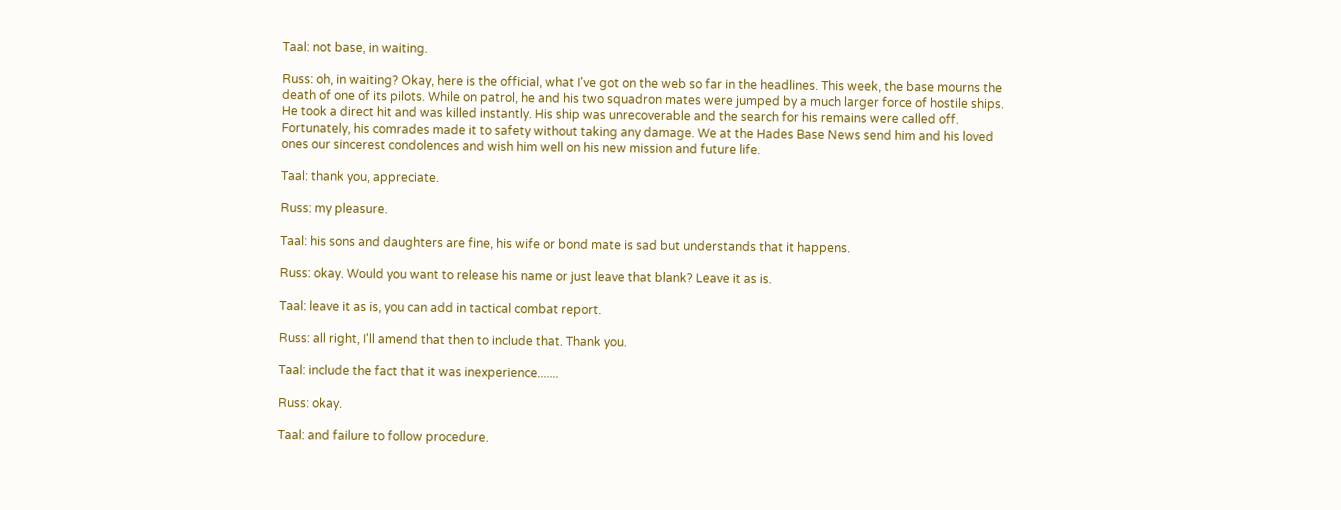Taal: not base, in waiting.

Russ: oh, in waiting? Okay, here is the official, what I've got on the web so far in the headlines. This week, the base mourns the death of one of its pilots. While on patrol, he and his two squadron mates were jumped by a much larger force of hostile ships. He took a direct hit and was killed instantly. His ship was unrecoverable and the search for his remains were called off. Fortunately, his comrades made it to safety without taking any damage. We at the Hades Base News send him and his loved ones our sincerest condolences and wish him well on his new mission and future life.

Taal: thank you, appreciate.

Russ: my pleasure.

Taal: his sons and daughters are fine, his wife or bond mate is sad but understands that it happens.

Russ: okay. Would you want to release his name or just leave that blank? Leave it as is.

Taal: leave it as is, you can add in tactical combat report.

Russ: all right, I'll amend that then to include that. Thank you.

Taal: include the fact that it was inexperience.......

Russ: okay.

Taal: and failure to follow procedure.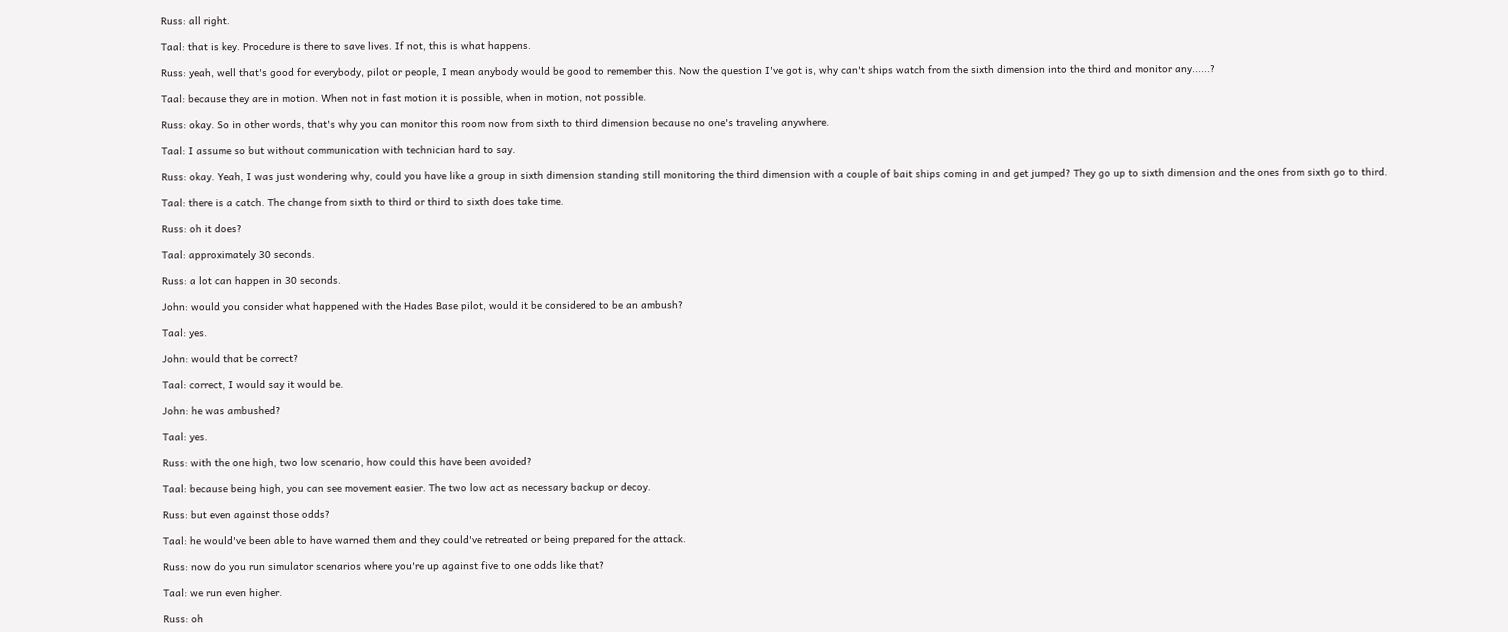Russ: all right.

Taal: that is key. Procedure is there to save lives. If not, this is what happens.

Russ: yeah, well that's good for everybody, pilot or people, I mean anybody would be good to remember this. Now the question I've got is, why can't ships watch from the sixth dimension into the third and monitor any......?

Taal: because they are in motion. When not in fast motion it is possible, when in motion, not possible.

Russ: okay. So in other words, that's why you can monitor this room now from sixth to third dimension because no one's traveling anywhere.

Taal: I assume so but without communication with technician hard to say.

Russ: okay. Yeah, I was just wondering why, could you have like a group in sixth dimension standing still monitoring the third dimension with a couple of bait ships coming in and get jumped? They go up to sixth dimension and the ones from sixth go to third.

Taal: there is a catch. The change from sixth to third or third to sixth does take time.

Russ: oh it does?

Taal: approximately 30 seconds.

Russ: a lot can happen in 30 seconds.

John: would you consider what happened with the Hades Base pilot, would it be considered to be an ambush?

Taal: yes.

John: would that be correct?

Taal: correct, I would say it would be.

John: he was ambushed?

Taal: yes.

Russ: with the one high, two low scenario, how could this have been avoided?

Taal: because being high, you can see movement easier. The two low act as necessary backup or decoy.

Russ: but even against those odds?

Taal: he would've been able to have warned them and they could've retreated or being prepared for the attack.

Russ: now do you run simulator scenarios where you're up against five to one odds like that?

Taal: we run even higher.

Russ: oh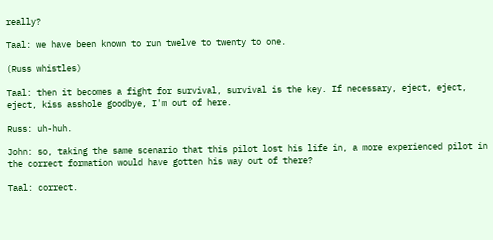really?

Taal: we have been known to run twelve to twenty to one.

(Russ whistles)

Taal: then it becomes a fight for survival, survival is the key. If necessary, eject, eject, eject, kiss asshole goodbye, I'm out of here.

Russ: uh-huh.

John: so, taking the same scenario that this pilot lost his life in, a more experienced pilot in the correct formation would have gotten his way out of there?

Taal: correct.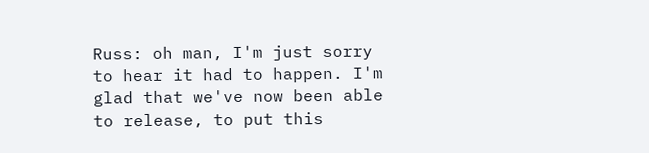Russ: oh man, I'm just sorry to hear it had to happen. I'm glad that we've now been able to release, to put this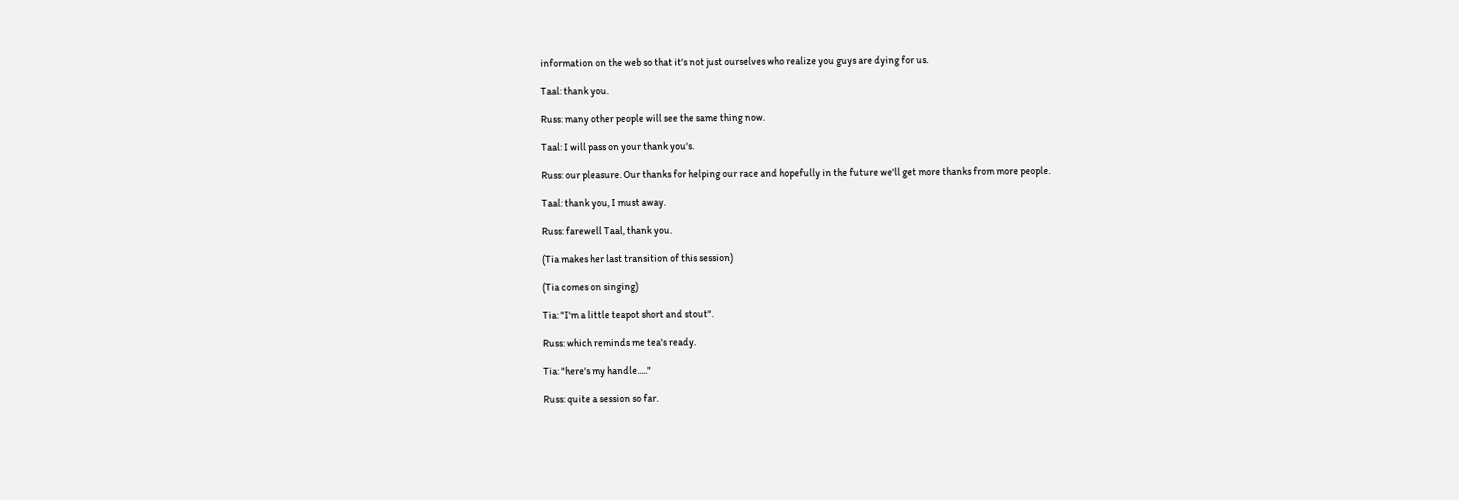information on the web so that it's not just ourselves who realize you guys are dying for us.

Taal: thank you.

Russ: many other people will see the same thing now.

Taal: I will pass on your thank you's.

Russ: our pleasure. Our thanks for helping our race and hopefully in the future we'll get more thanks from more people.

Taal: thank you, I must away.

Russ: farewell Taal, thank you.

(Tia makes her last transition of this session)

(Tia comes on singing)

Tia: "I'm a little teapot short and stout".

Russ: which reminds me tea's ready.

Tia: "here's my handle....."

Russ: quite a session so far.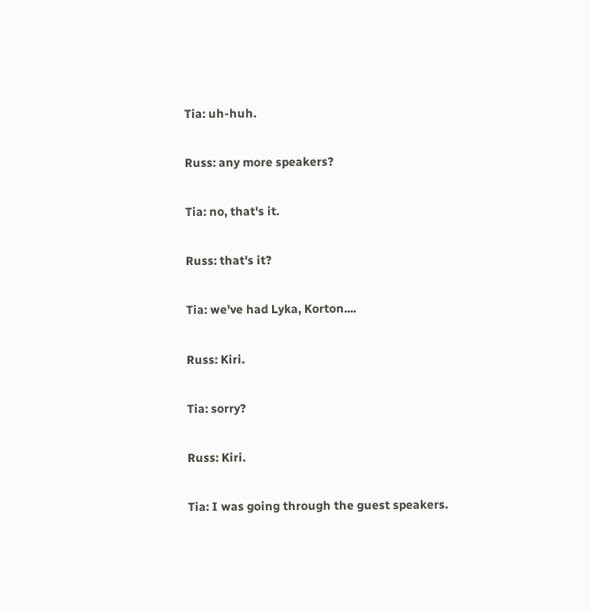Tia: uh-huh.

Russ: any more speakers?

Tia: no, that's it.

Russ: that's it?

Tia: we've had Lyka, Korton....

Russ: Kiri.

Tia: sorry?

Russ: Kiri.

Tia: I was going through the guest speakers.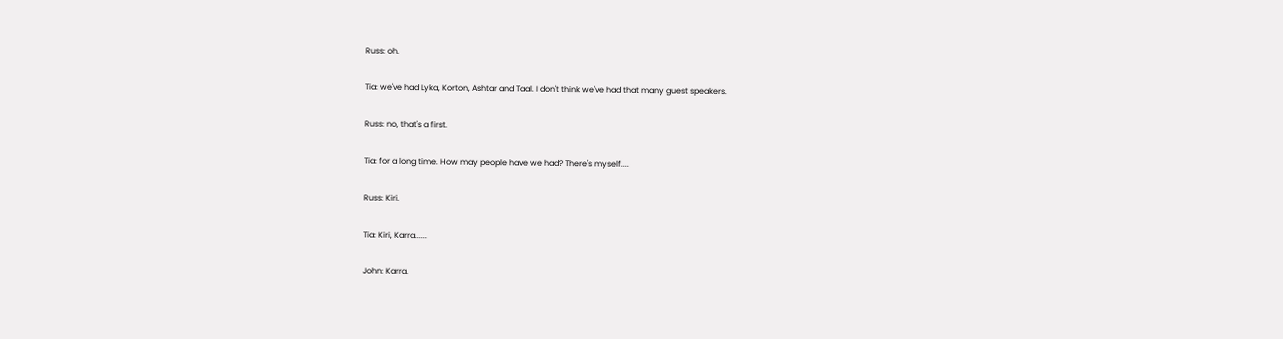Russ: oh.

Tia: we've had Lyka, Korton, Ashtar and Taal. I don't think we've had that many guest speakers.

Russ: no, that's a first.

Tia: for a long time. How may people have we had? There's myself....

Russ: Kiri.

Tia: Kiri, Karra......

John: Karra.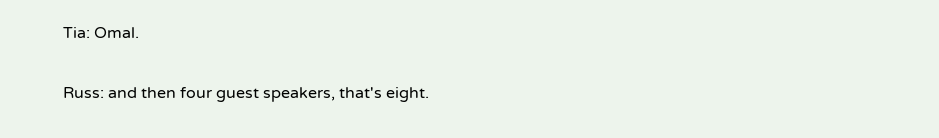Tia: Omal.

Russ: and then four guest speakers, that's eight.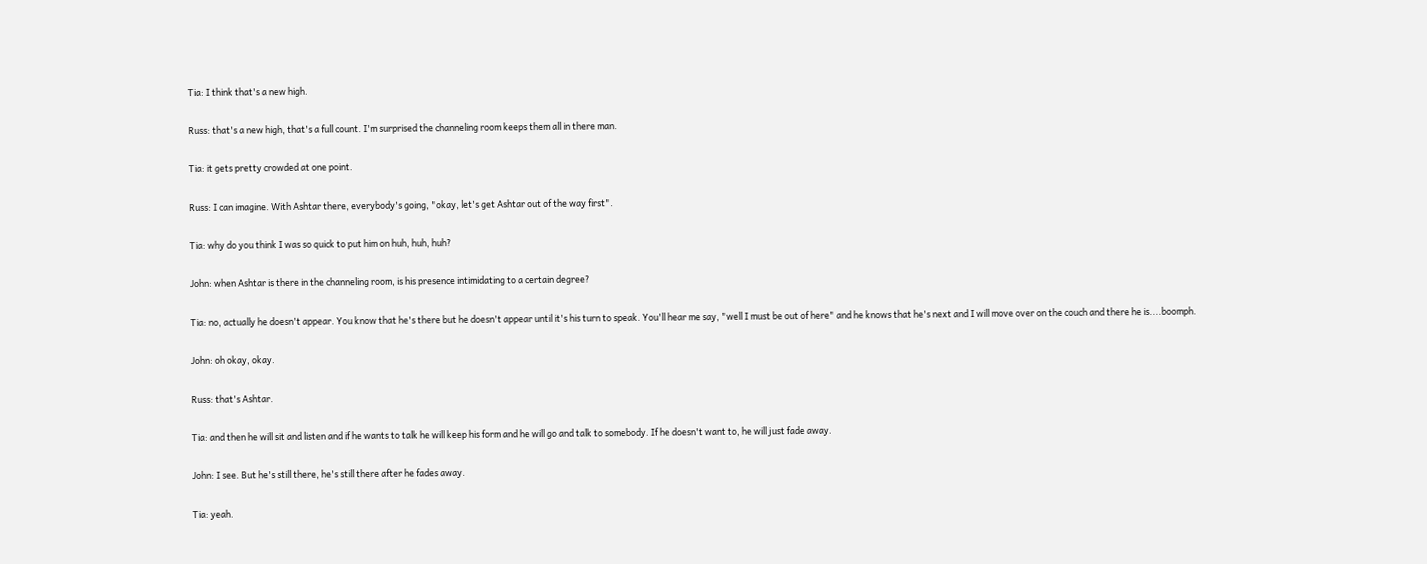Tia: I think that's a new high.

Russ: that's a new high, that's a full count. I'm surprised the channeling room keeps them all in there man.

Tia: it gets pretty crowded at one point.

Russ: I can imagine. With Ashtar there, everybody's going, "okay, let's get Ashtar out of the way first".

Tia: why do you think I was so quick to put him on huh, huh, huh?

John: when Ashtar is there in the channeling room, is his presence intimidating to a certain degree?

Tia: no, actually he doesn't appear. You know that he's there but he doesn't appear until it's his turn to speak. You'll hear me say, "well I must be out of here" and he knows that he's next and I will move over on the couch and there he is....boomph.

John: oh okay, okay.

Russ: that's Ashtar.

Tia: and then he will sit and listen and if he wants to talk he will keep his form and he will go and talk to somebody. If he doesn't want to, he will just fade away.

John: I see. But he's still there, he's still there after he fades away.

Tia: yeah.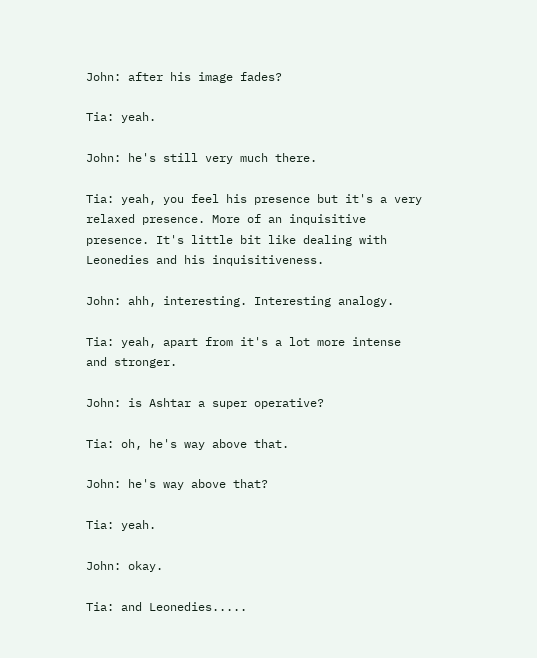John: after his image fades?

Tia: yeah.

John: he's still very much there.

Tia: yeah, you feel his presence but it's a very relaxed presence. More of an inquisitive presence. It's little bit like dealing with Leonedies and his inquisitiveness.

John: ahh, interesting. Interesting analogy.

Tia: yeah, apart from it's a lot more intense and stronger.

John: is Ashtar a super operative?

Tia: oh, he's way above that.

John: he's way above that?

Tia: yeah.

John: okay.

Tia: and Leonedies.....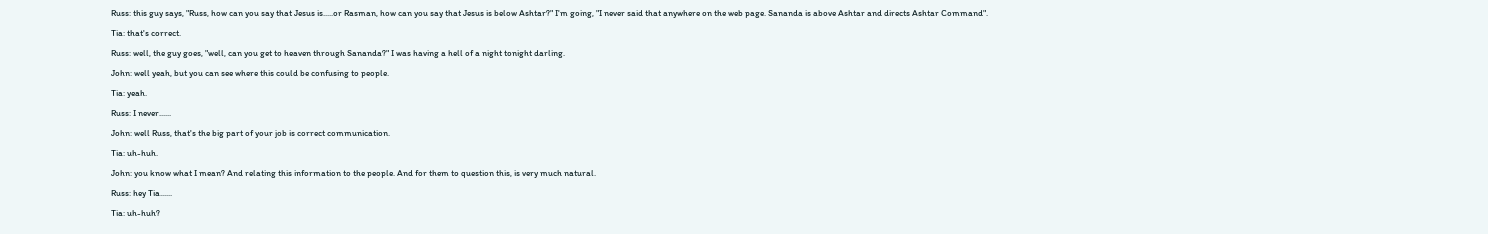Russ: this guy says, "Russ, how can you say that Jesus is.....or Rasman, how can you say that Jesus is below Ashtar?" I'm going, "I never said that anywhere on the web page. Sananda is above Ashtar and directs Ashtar Command".

Tia: that's correct.

Russ: well, the guy goes, "well, can you get to heaven through Sananda?" I was having a hell of a night tonight darling.

John: well yeah, but you can see where this could be confusing to people.

Tia: yeah.

Russ: I never......

John: well Russ, that's the big part of your job is correct communication.

Tia: uh-huh.

John: you know what I mean? And relating this information to the people. And for them to question this, is very much natural.

Russ: hey Tia......

Tia: uh-huh?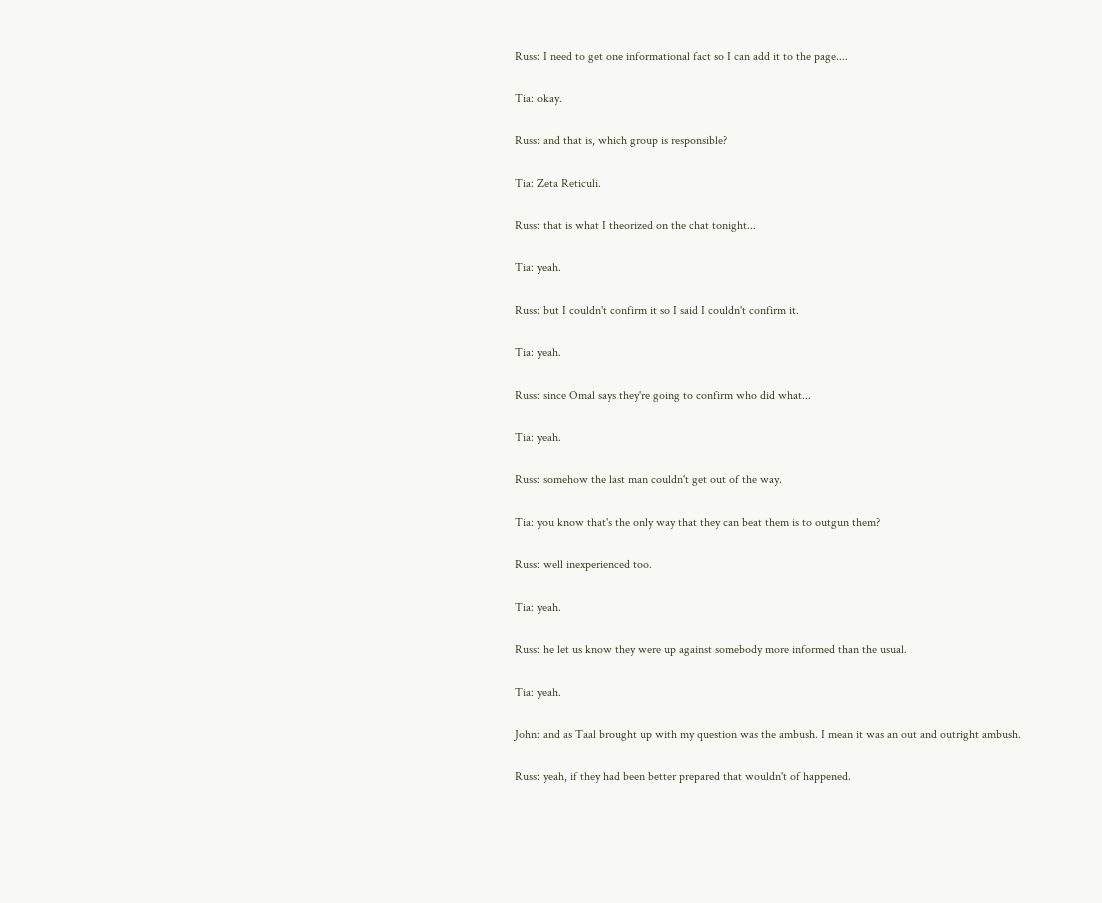Russ: I need to get one informational fact so I can add it to the page....

Tia: okay.

Russ: and that is, which group is responsible?

Tia: Zeta Reticuli.

Russ: that is what I theorized on the chat tonight...

Tia: yeah.

Russ: but I couldn't confirm it so I said I couldn't confirm it.

Tia: yeah.

Russ: since Omal says they're going to confirm who did what...

Tia: yeah.

Russ: somehow the last man couldn't get out of the way.

Tia: you know that's the only way that they can beat them is to outgun them?

Russ: well inexperienced too.

Tia: yeah.

Russ: he let us know they were up against somebody more informed than the usual.

Tia: yeah.

John: and as Taal brought up with my question was the ambush. I mean it was an out and outright ambush.

Russ: yeah, if they had been better prepared that wouldn't of happened.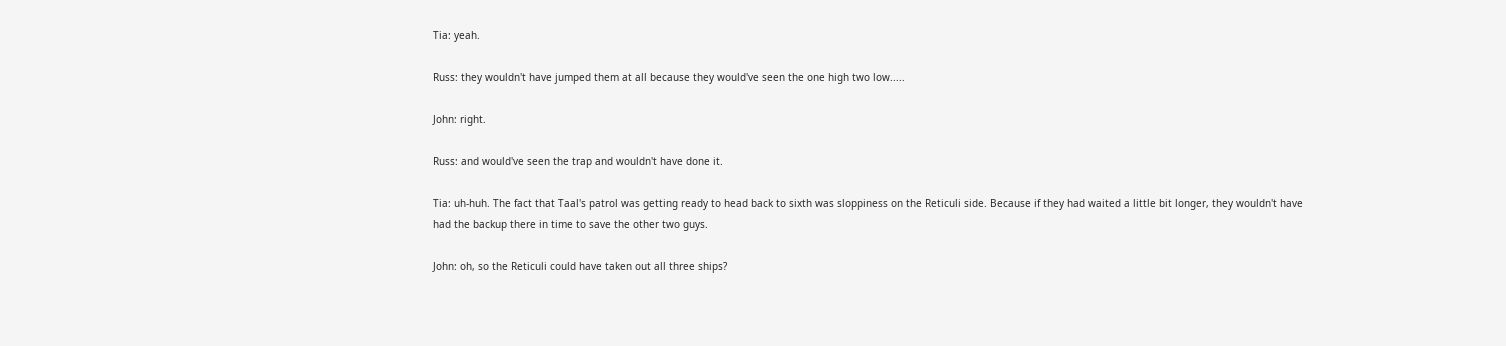Tia: yeah.

Russ: they wouldn't have jumped them at all because they would've seen the one high two low.....

John: right.

Russ: and would've seen the trap and wouldn't have done it.

Tia: uh-huh. The fact that Taal's patrol was getting ready to head back to sixth was sloppiness on the Reticuli side. Because if they had waited a little bit longer, they wouldn't have had the backup there in time to save the other two guys.

John: oh, so the Reticuli could have taken out all three ships?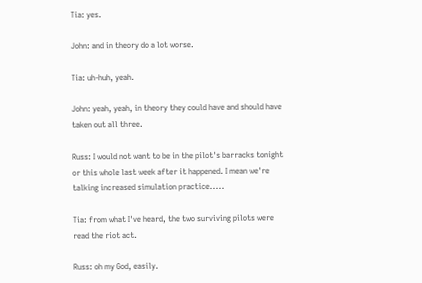Tia: yes.

John: and in theory do a lot worse.

Tia: uh-huh, yeah.

John: yeah, yeah, in theory they could have and should have taken out all three.

Russ: I would not want to be in the pilot's barracks tonight or this whole last week after it happened. I mean we're talking increased simulation practice.....

Tia: from what I've heard, the two surviving pilots were read the riot act.

Russ: oh my God, easily.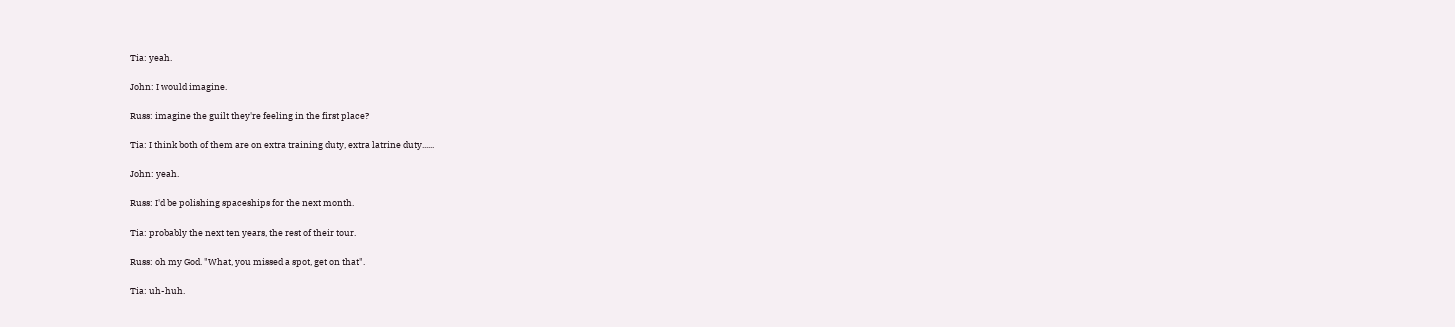Tia: yeah.

John: I would imagine.

Russ: imagine the guilt they're feeling in the first place?

Tia: I think both of them are on extra training duty, extra latrine duty......

John: yeah.

Russ: I'd be polishing spaceships for the next month.

Tia: probably the next ten years, the rest of their tour.

Russ: oh my God. "What, you missed a spot, get on that".

Tia: uh-huh.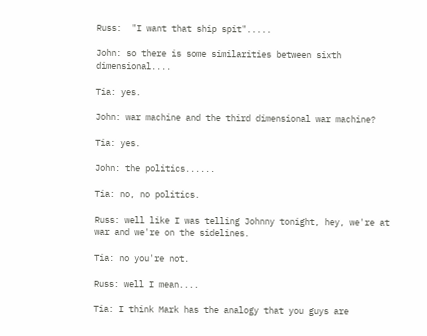Russ:  "I want that ship spit".....

John: so there is some similarities between sixth dimensional....

Tia: yes.

John: war machine and the third dimensional war machine?

Tia: yes.

John: the politics......

Tia: no, no politics.

Russ: well like I was telling Johnny tonight, hey, we're at war and we're on the sidelines.

Tia: no you're not.

Russ: well I mean....

Tia: I think Mark has the analogy that you guys are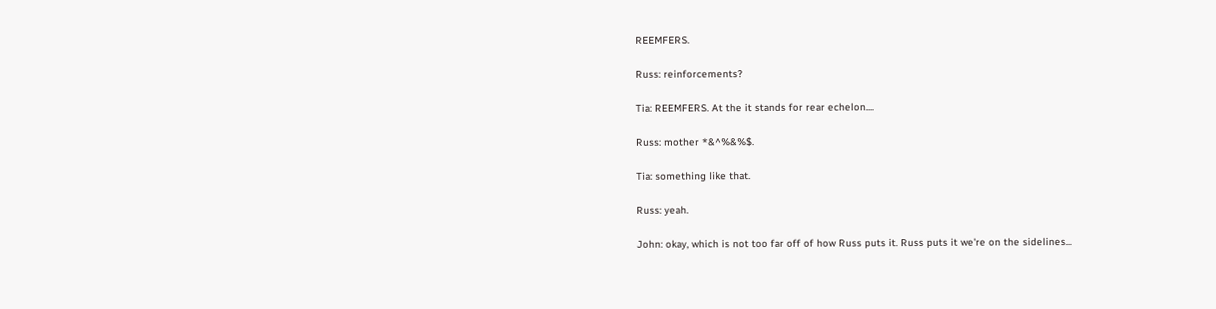REEMFERS.

Russ: reinforcements?

Tia: REEMFERS. At the it stands for rear echelon....

Russ: mother *&^%&%$.

Tia: something like that.

Russ: yeah.

John: okay, which is not too far off of how Russ puts it. Russ puts it we're on the sidelines...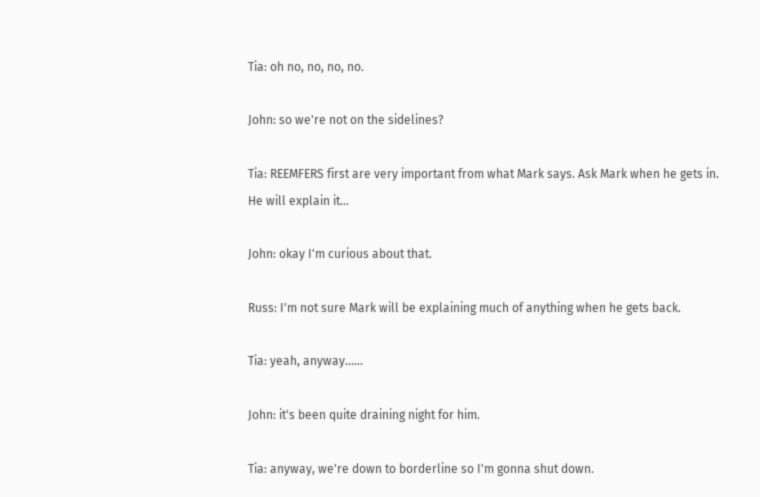Tia: oh no, no, no, no.

John: so we're not on the sidelines?

Tia: REEMFERS first are very important from what Mark says. Ask Mark when he gets in. He will explain it...

John: okay I'm curious about that.

Russ: I'm not sure Mark will be explaining much of anything when he gets back.

Tia: yeah, anyway......

John: it's been quite draining night for him.

Tia: anyway, we're down to borderline so I'm gonna shut down.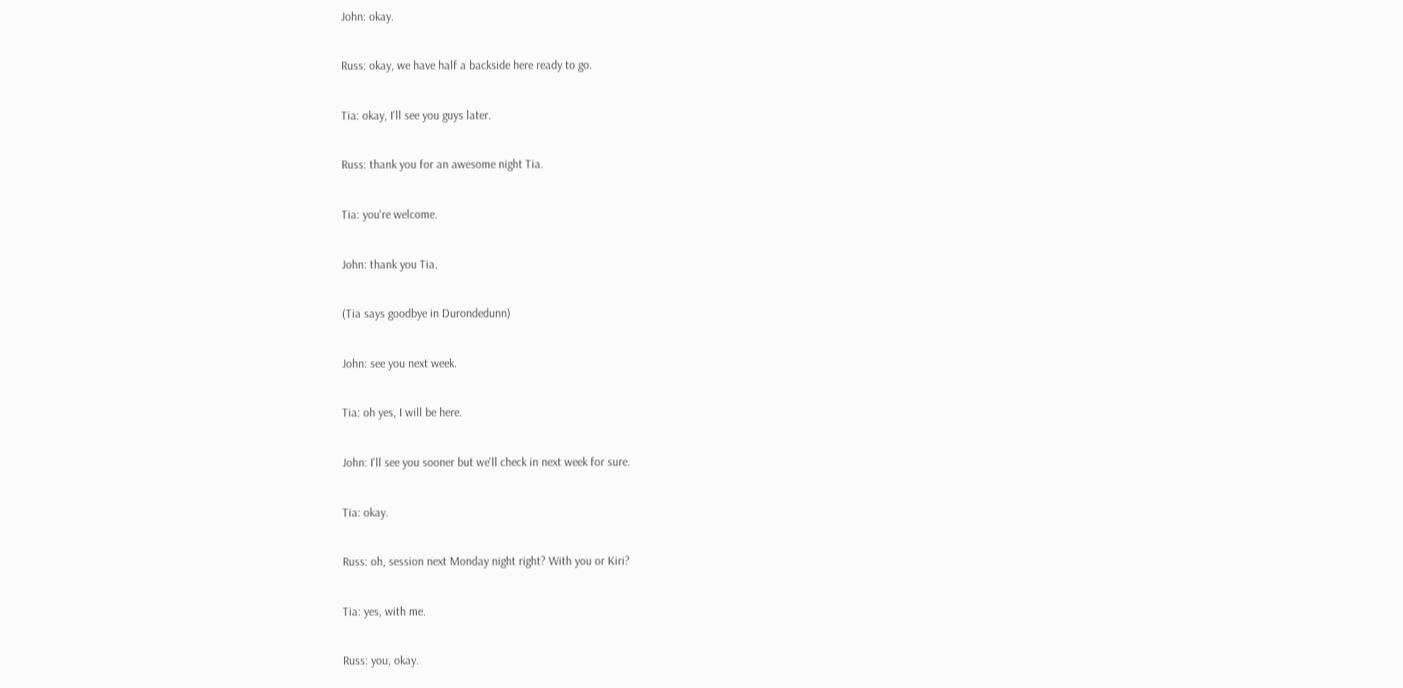John: okay.

Russ: okay, we have half a backside here ready to go.

Tia: okay, I'll see you guys later.

Russ: thank you for an awesome night Tia.

Tia: you're welcome.

John: thank you Tia.

(Tia says goodbye in Durondedunn)

John: see you next week.

Tia: oh yes, I will be here.

John: I'll see you sooner but we'll check in next week for sure.

Tia: okay.

Russ: oh, session next Monday night right? With you or Kiri?

Tia: yes, with me.

Russ: you, okay.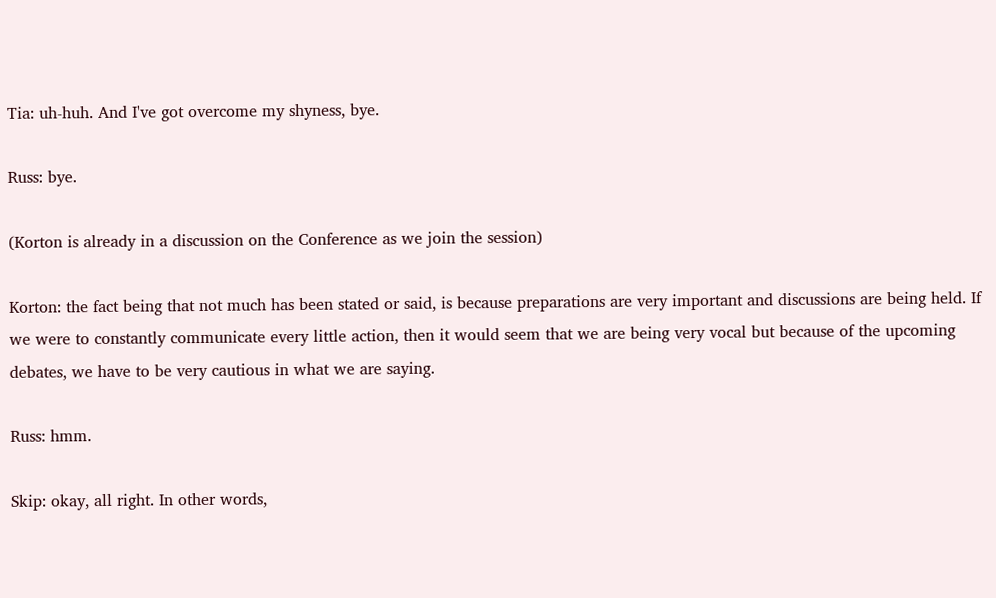Tia: uh-huh. And I've got overcome my shyness, bye.

Russ: bye.

(Korton is already in a discussion on the Conference as we join the session)

Korton: the fact being that not much has been stated or said, is because preparations are very important and discussions are being held. If we were to constantly communicate every little action, then it would seem that we are being very vocal but because of the upcoming debates, we have to be very cautious in what we are saying.

Russ: hmm.

Skip: okay, all right. In other words,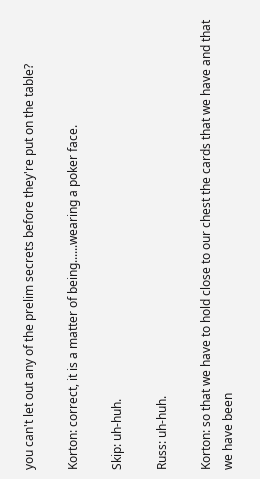you can't let out any of the prelim secrets before they're put on the table?

Korton: correct, it is a matter of being......wearing a poker face.

Skip: uh-huh.

Russ: uh-huh.

Korton: so that we have to hold close to our chest the cards that we have and that we have been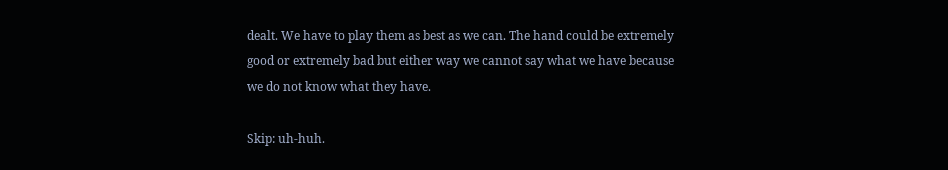dealt. We have to play them as best as we can. The hand could be extremely good or extremely bad but either way we cannot say what we have because we do not know what they have.

Skip: uh-huh.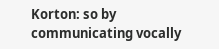Korton: so by communicating vocally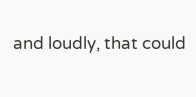and loudly, that could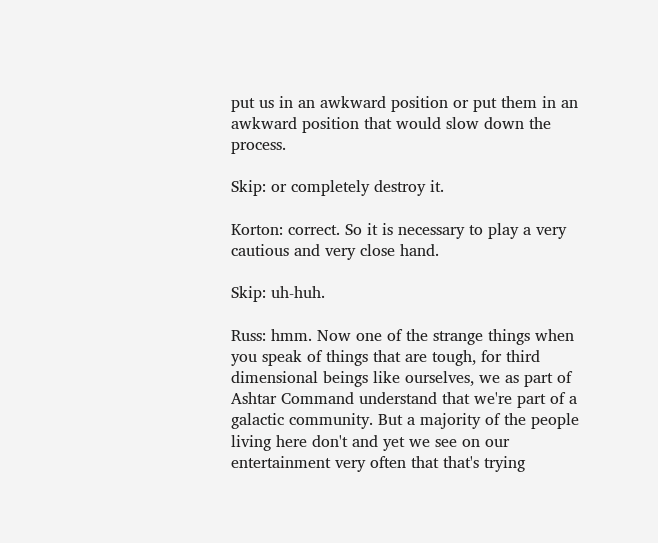put us in an awkward position or put them in an awkward position that would slow down the process.

Skip: or completely destroy it.

Korton: correct. So it is necessary to play a very cautious and very close hand.

Skip: uh-huh.

Russ: hmm. Now one of the strange things when you speak of things that are tough, for third dimensional beings like ourselves, we as part of Ashtar Command understand that we're part of a galactic community. But a majority of the people living here don't and yet we see on our entertainment very often that that's trying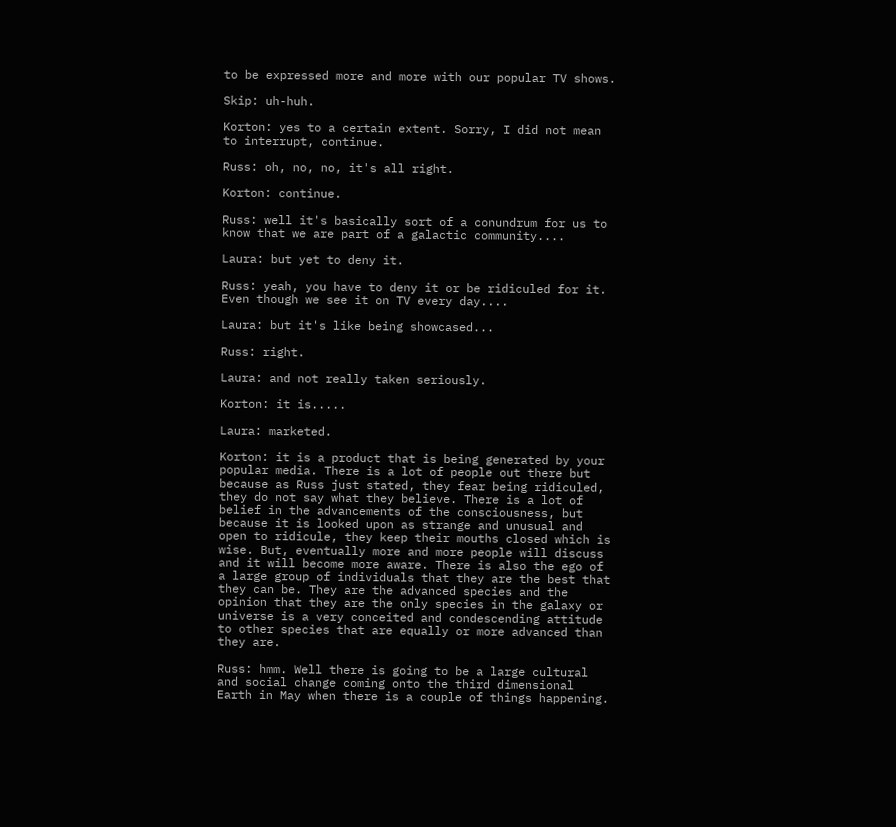to be expressed more and more with our popular TV shows.

Skip: uh-huh.

Korton: yes to a certain extent. Sorry, I did not mean to interrupt, continue.

Russ: oh, no, no, it's all right.

Korton: continue.

Russ: well it's basically sort of a conundrum for us to know that we are part of a galactic community....

Laura: but yet to deny it.

Russ: yeah, you have to deny it or be ridiculed for it. Even though we see it on TV every day....

Laura: but it's like being showcased...

Russ: right.

Laura: and not really taken seriously.

Korton: it is.....

Laura: marketed.

Korton: it is a product that is being generated by your popular media. There is a lot of people out there but because as Russ just stated, they fear being ridiculed, they do not say what they believe. There is a lot of belief in the advancements of the consciousness, but because it is looked upon as strange and unusual and open to ridicule, they keep their mouths closed which is wise. But, eventually more and more people will discuss and it will become more aware. There is also the ego of a large group of individuals that they are the best that they can be. They are the advanced species and the opinion that they are the only species in the galaxy or universe is a very conceited and condescending attitude to other species that are equally or more advanced than they are.

Russ: hmm. Well there is going to be a large cultural and social change coming onto the third dimensional Earth in May when there is a couple of things happening.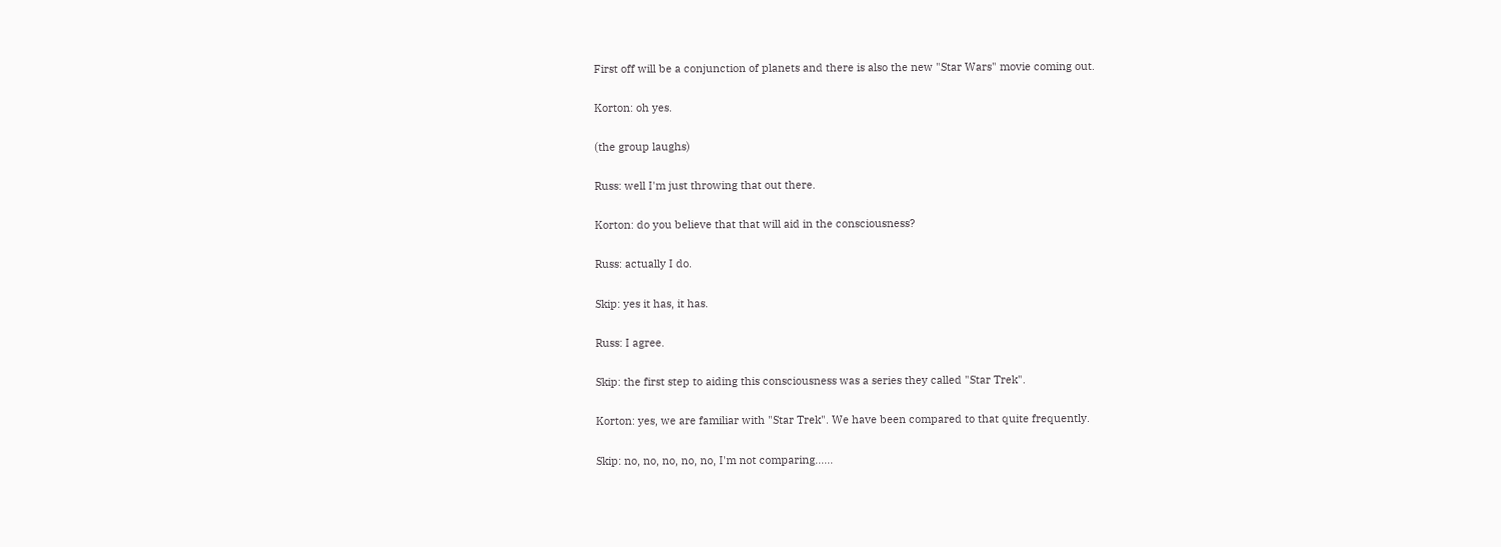First off will be a conjunction of planets and there is also the new "Star Wars" movie coming out.

Korton: oh yes.

(the group laughs)

Russ: well I'm just throwing that out there.

Korton: do you believe that that will aid in the consciousness?

Russ: actually I do.

Skip: yes it has, it has.

Russ: I agree.

Skip: the first step to aiding this consciousness was a series they called "Star Trek".

Korton: yes, we are familiar with "Star Trek". We have been compared to that quite frequently.

Skip: no, no, no, no, no, I'm not comparing......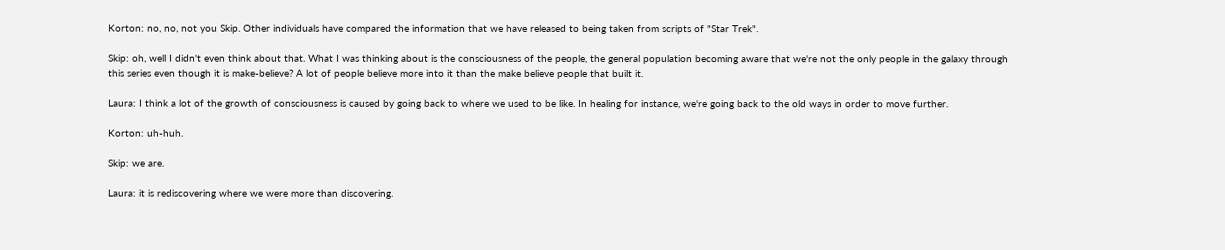Korton: no, no, not you Skip. Other individuals have compared the information that we have released to being taken from scripts of "Star Trek".

Skip: oh, well I didn't even think about that. What I was thinking about is the consciousness of the people, the general population becoming aware that we're not the only people in the galaxy through this series even though it is make-believe? A lot of people believe more into it than the make believe people that built it.

Laura: I think a lot of the growth of consciousness is caused by going back to where we used to be like. In healing for instance, we're going back to the old ways in order to move further.

Korton: uh-huh.

Skip: we are.

Laura: it is rediscovering where we were more than discovering.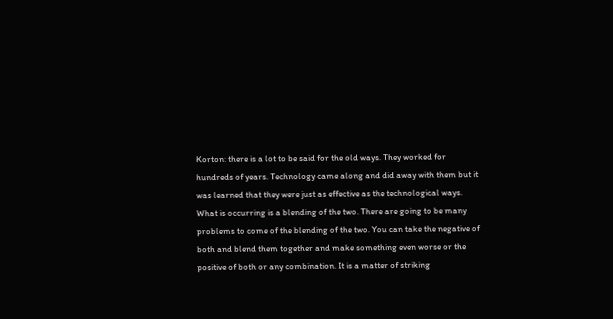Korton: there is a lot to be said for the old ways. They worked for hundreds of years. Technology came along and did away with them but it was learned that they were just as effective as the technological ways. What is occurring is a blending of the two. There are going to be many problems to come of the blending of the two. You can take the negative of both and blend them together and make something even worse or the positive of both or any combination. It is a matter of striking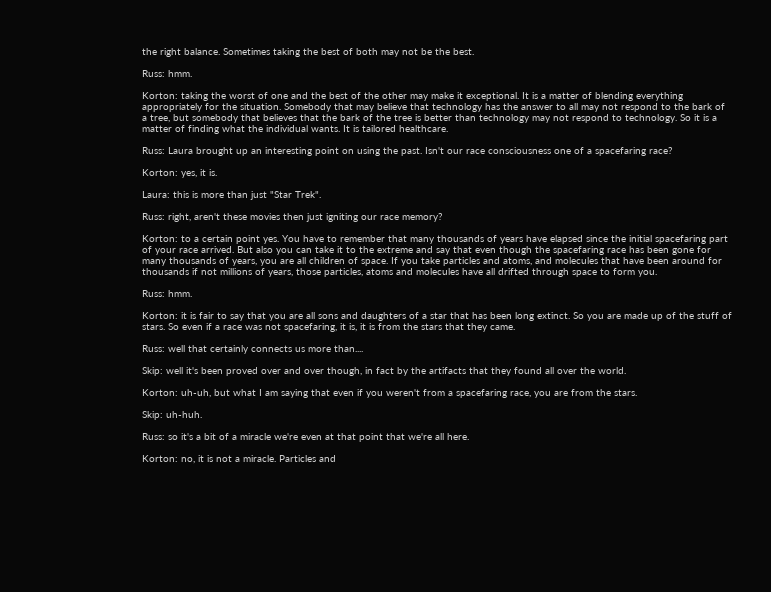the right balance. Sometimes taking the best of both may not be the best.

Russ: hmm.

Korton: taking the worst of one and the best of the other may make it exceptional. It is a matter of blending everything appropriately for the situation. Somebody that may believe that technology has the answer to all may not respond to the bark of a tree, but somebody that believes that the bark of the tree is better than technology may not respond to technology. So it is a matter of finding what the individual wants. It is tailored healthcare.

Russ: Laura brought up an interesting point on using the past. Isn't our race consciousness one of a spacefaring race?

Korton: yes, it is.

Laura: this is more than just "Star Trek".

Russ: right, aren't these movies then just igniting our race memory?

Korton: to a certain point yes. You have to remember that many thousands of years have elapsed since the initial spacefaring part of your race arrived. But also you can take it to the extreme and say that even though the spacefaring race has been gone for many thousands of years, you are all children of space. If you take particles and atoms, and molecules that have been around for thousands if not millions of years, those particles, atoms and molecules have all drifted through space to form you.

Russ: hmm.

Korton: it is fair to say that you are all sons and daughters of a star that has been long extinct. So you are made up of the stuff of stars. So even if a race was not spacefaring, it is, it is from the stars that they came.

Russ: well that certainly connects us more than....

Skip: well it's been proved over and over though, in fact by the artifacts that they found all over the world.

Korton: uh-uh, but what I am saying that even if you weren't from a spacefaring race, you are from the stars.

Skip: uh-huh.

Russ: so it's a bit of a miracle we're even at that point that we're all here.

Korton: no, it is not a miracle. Particles and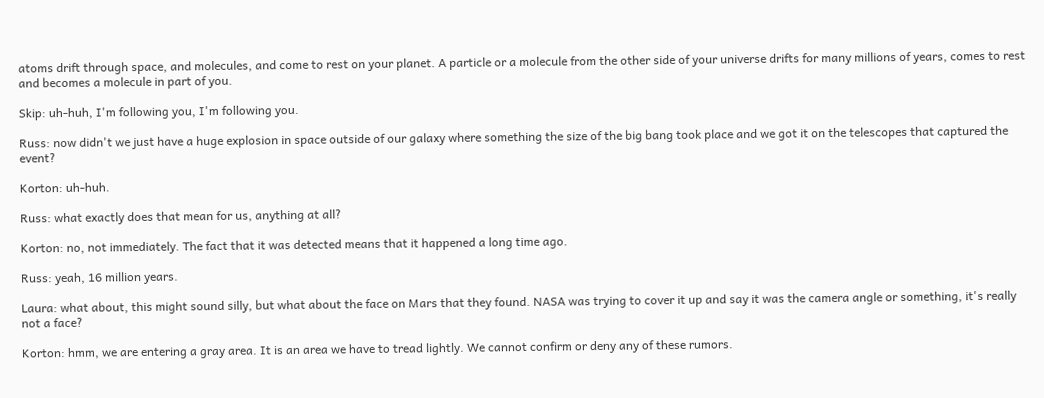atoms drift through space, and molecules, and come to rest on your planet. A particle or a molecule from the other side of your universe drifts for many millions of years, comes to rest and becomes a molecule in part of you.

Skip: uh-huh, I'm following you, I'm following you.

Russ: now didn't we just have a huge explosion in space outside of our galaxy where something the size of the big bang took place and we got it on the telescopes that captured the event?

Korton: uh-huh.

Russ: what exactly does that mean for us, anything at all?

Korton: no, not immediately. The fact that it was detected means that it happened a long time ago.

Russ: yeah, 16 million years.

Laura: what about, this might sound silly, but what about the face on Mars that they found. NASA was trying to cover it up and say it was the camera angle or something, it's really not a face?

Korton: hmm, we are entering a gray area. It is an area we have to tread lightly. We cannot confirm or deny any of these rumors.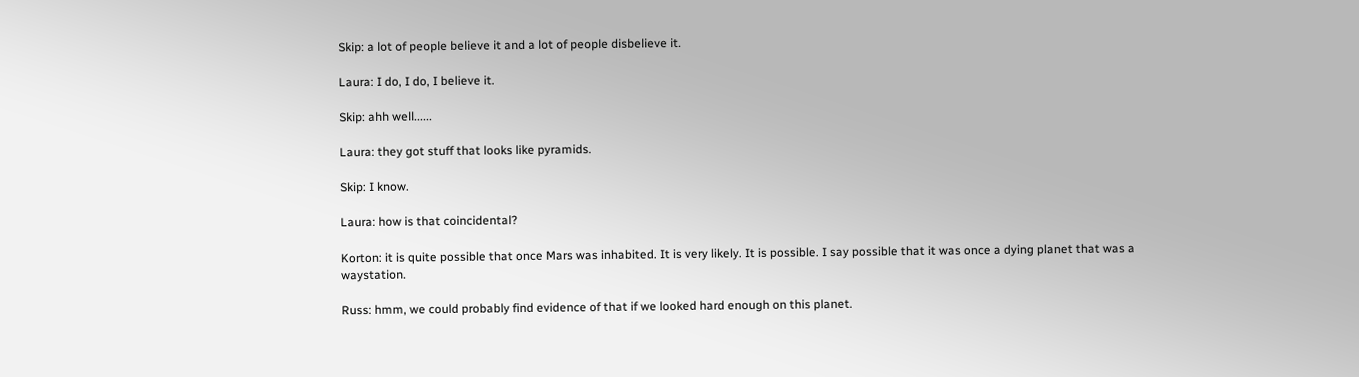Skip: a lot of people believe it and a lot of people disbelieve it.

Laura: I do, I do, I believe it.

Skip: ahh well......

Laura: they got stuff that looks like pyramids.

Skip: I know.

Laura: how is that coincidental?

Korton: it is quite possible that once Mars was inhabited. It is very likely. It is possible. I say possible that it was once a dying planet that was a waystation.

Russ: hmm, we could probably find evidence of that if we looked hard enough on this planet.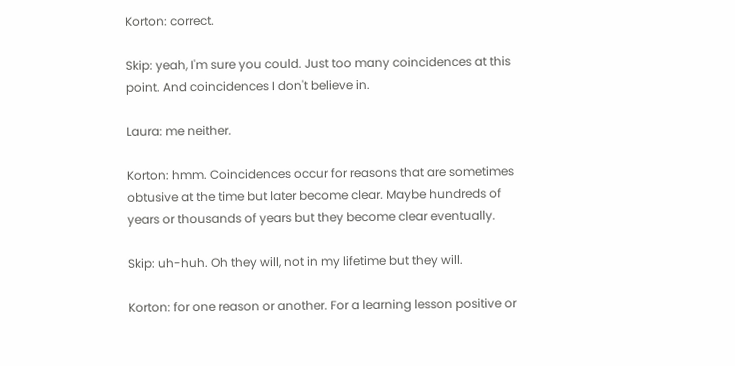Korton: correct.

Skip: yeah, I'm sure you could. Just too many coincidences at this point. And coincidences I don't believe in.

Laura: me neither.

Korton: hmm. Coincidences occur for reasons that are sometimes obtusive at the time but later become clear. Maybe hundreds of years or thousands of years but they become clear eventually.

Skip: uh-huh. Oh they will, not in my lifetime but they will.

Korton: for one reason or another. For a learning lesson positive or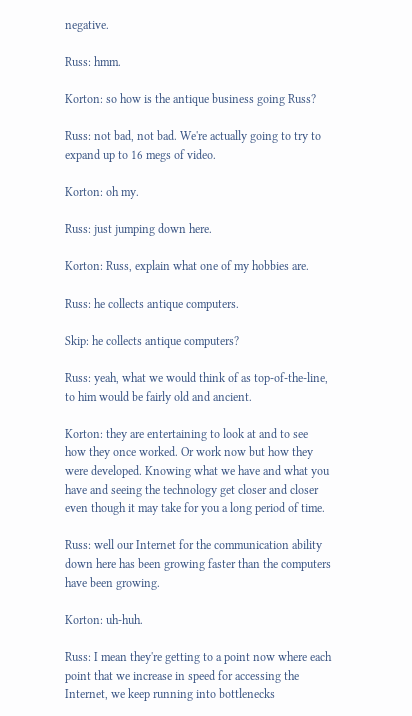negative.

Russ: hmm.

Korton: so how is the antique business going Russ?

Russ: not bad, not bad. We're actually going to try to expand up to 16 megs of video.

Korton: oh my.

Russ: just jumping down here.

Korton: Russ, explain what one of my hobbies are.

Russ: he collects antique computers.

Skip: he collects antique computers?

Russ: yeah, what we would think of as top-of-the-line, to him would be fairly old and ancient.

Korton: they are entertaining to look at and to see how they once worked. Or work now but how they were developed. Knowing what we have and what you have and seeing the technology get closer and closer even though it may take for you a long period of time.

Russ: well our Internet for the communication ability down here has been growing faster than the computers have been growing.

Korton: uh-huh.

Russ: I mean they're getting to a point now where each point that we increase in speed for accessing the Internet, we keep running into bottlenecks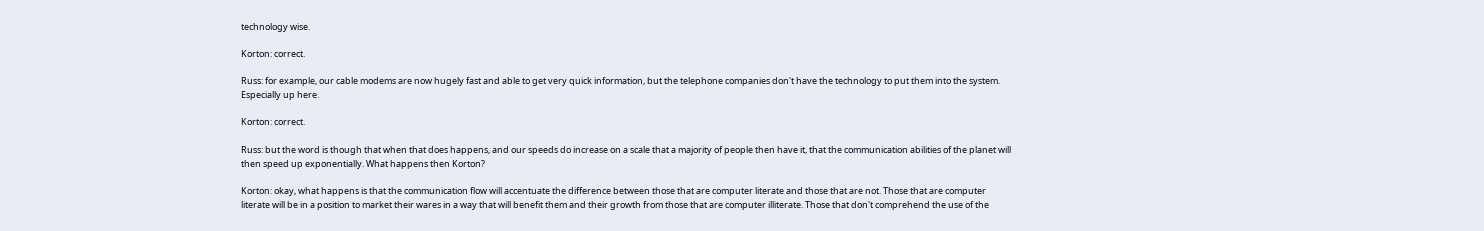technology wise.

Korton: correct.

Russ: for example, our cable modems are now hugely fast and able to get very quick information, but the telephone companies don't have the technology to put them into the system. Especially up here.

Korton: correct.

Russ: but the word is though that when that does happens, and our speeds do increase on a scale that a majority of people then have it, that the communication abilities of the planet will then speed up exponentially. What happens then Korton?

Korton: okay, what happens is that the communication flow will accentuate the difference between those that are computer literate and those that are not. Those that are computer literate will be in a position to market their wares in a way that will benefit them and their growth from those that are computer illiterate. Those that don't comprehend the use of the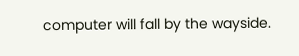computer will fall by the wayside.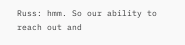Russ: hmm. So our ability to reach out and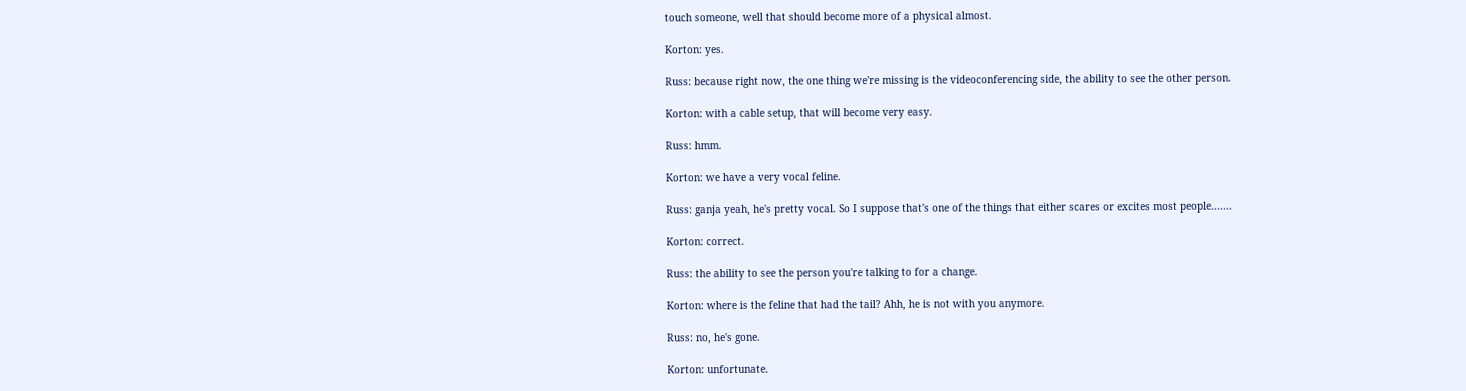touch someone, well that should become more of a physical almost.

Korton: yes.

Russ: because right now, the one thing we're missing is the videoconferencing side, the ability to see the other person.

Korton: with a cable setup, that will become very easy.

Russ: hmm.

Korton: we have a very vocal feline.

Russ: ganja yeah, he's pretty vocal. So I suppose that's one of the things that either scares or excites most people.......

Korton: correct.

Russ: the ability to see the person you're talking to for a change.

Korton: where is the feline that had the tail? Ahh, he is not with you anymore.

Russ: no, he's gone.

Korton: unfortunate.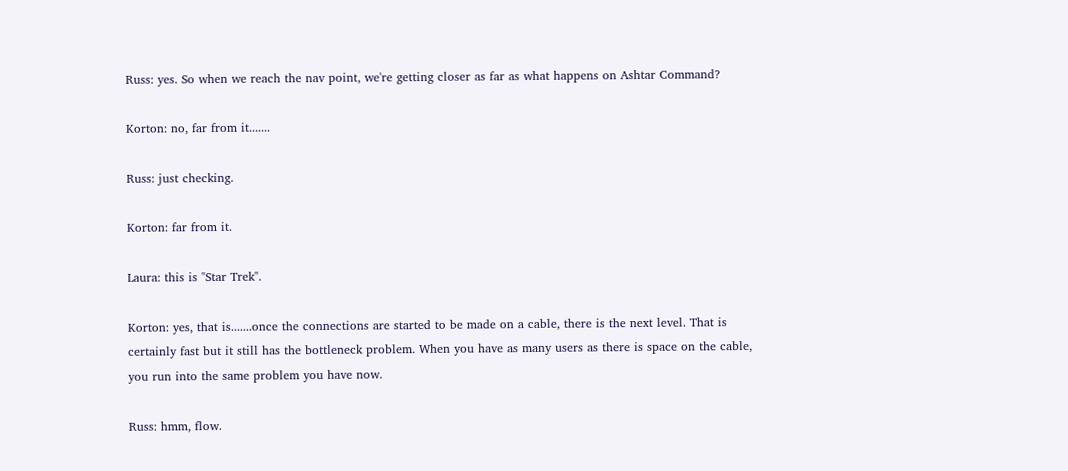Russ: yes. So when we reach the nav point, we're getting closer as far as what happens on Ashtar Command?

Korton: no, far from it.......

Russ: just checking.

Korton: far from it.

Laura: this is "Star Trek".

Korton: yes, that is.......once the connections are started to be made on a cable, there is the next level. That is certainly fast but it still has the bottleneck problem. When you have as many users as there is space on the cable, you run into the same problem you have now.

Russ: hmm, flow.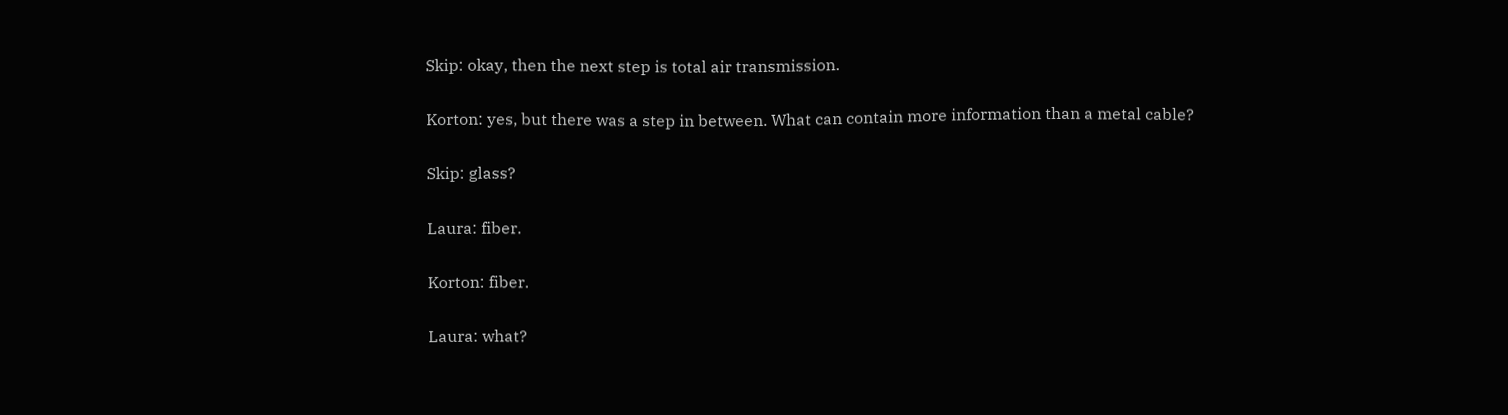Skip: okay, then the next step is total air transmission.

Korton: yes, but there was a step in between. What can contain more information than a metal cable?

Skip: glass?

Laura: fiber.

Korton: fiber.

Laura: what?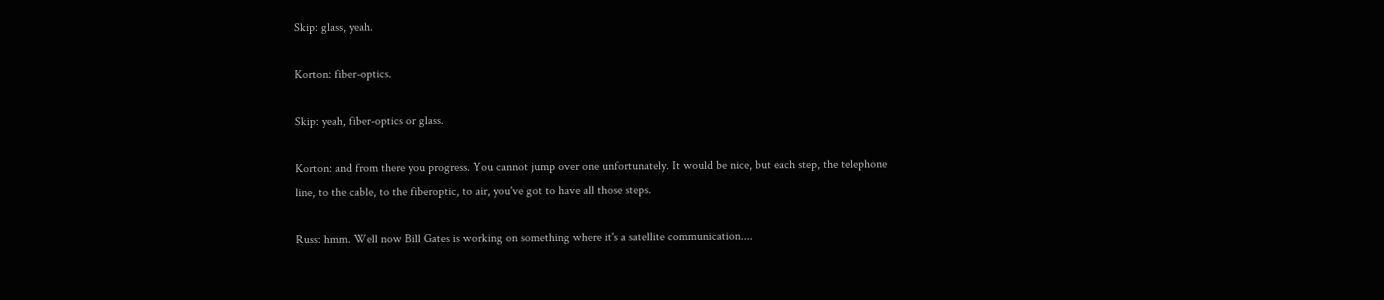Skip: glass, yeah.

Korton: fiber-optics.

Skip: yeah, fiber-optics or glass.

Korton: and from there you progress. You cannot jump over one unfortunately. It would be nice, but each step, the telephone line, to the cable, to the fiberoptic, to air, you've got to have all those steps.

Russ: hmm. Well now Bill Gates is working on something where it's a satellite communication....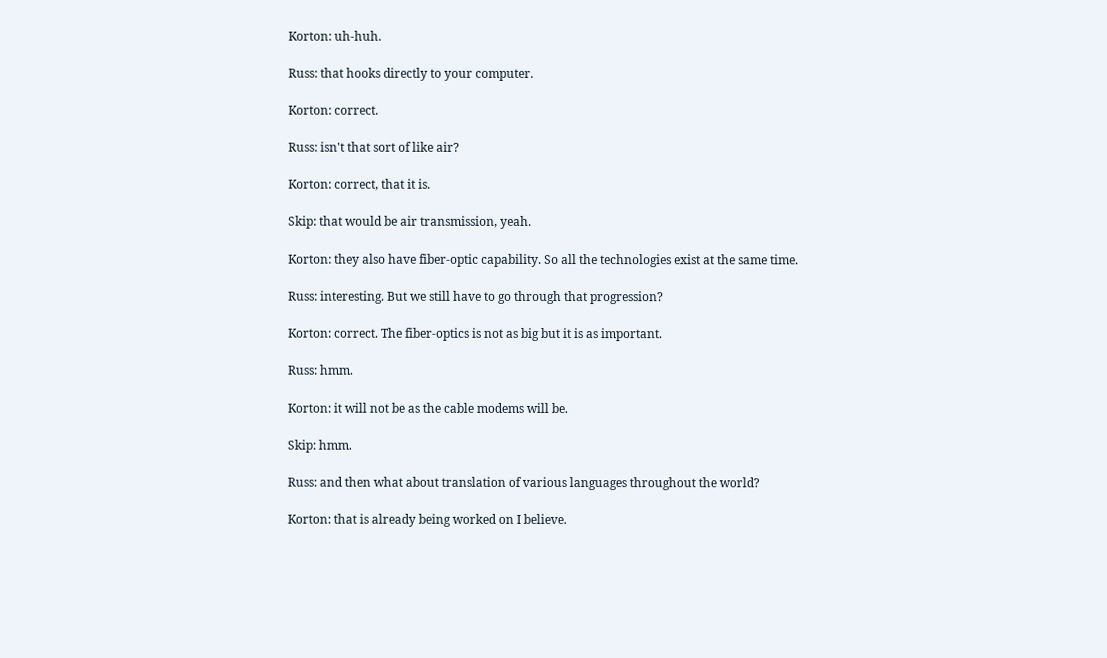Korton: uh-huh.

Russ: that hooks directly to your computer.

Korton: correct.

Russ: isn't that sort of like air?

Korton: correct, that it is.

Skip: that would be air transmission, yeah.

Korton: they also have fiber-optic capability. So all the technologies exist at the same time.

Russ: interesting. But we still have to go through that progression?

Korton: correct. The fiber-optics is not as big but it is as important.

Russ: hmm.

Korton: it will not be as the cable modems will be.

Skip: hmm.

Russ: and then what about translation of various languages throughout the world?

Korton: that is already being worked on I believe.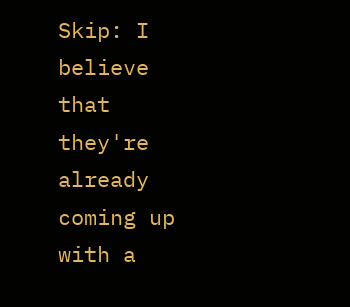Skip: I believe that they're already coming up with a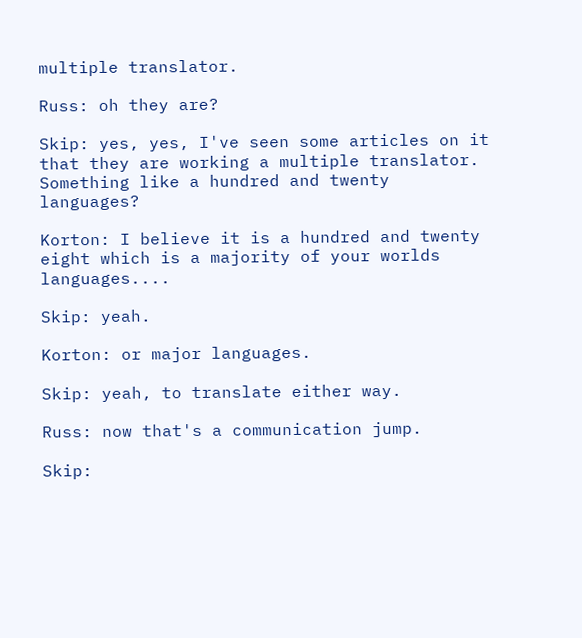multiple translator.

Russ: oh they are?

Skip: yes, yes, I've seen some articles on it that they are working a multiple translator. Something like a hundred and twenty languages?

Korton: I believe it is a hundred and twenty eight which is a majority of your worlds languages....

Skip: yeah.

Korton: or major languages.

Skip: yeah, to translate either way.

Russ: now that's a communication jump.

Skip: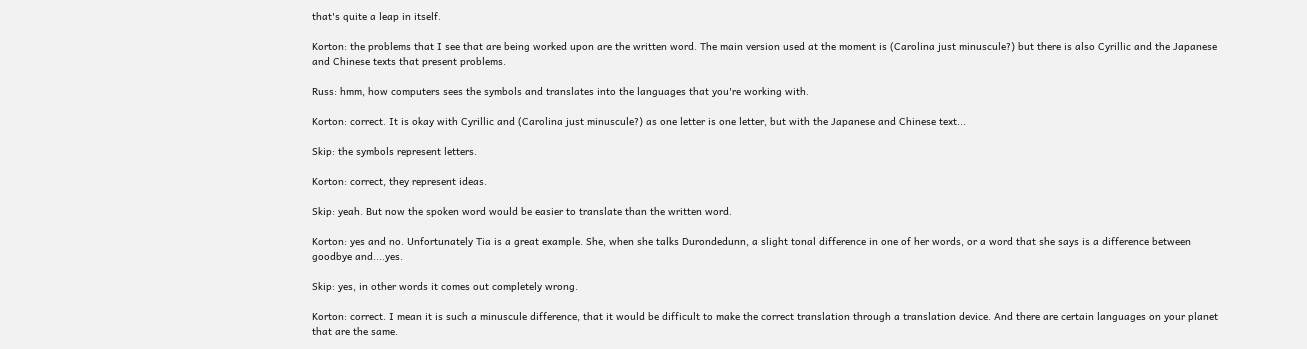that's quite a leap in itself.

Korton: the problems that I see that are being worked upon are the written word. The main version used at the moment is (Carolina just minuscule?) but there is also Cyrillic and the Japanese and Chinese texts that present problems.

Russ: hmm, how computers sees the symbols and translates into the languages that you're working with.

Korton: correct. It is okay with Cyrillic and (Carolina just minuscule?) as one letter is one letter, but with the Japanese and Chinese text...

Skip: the symbols represent letters.

Korton: correct, they represent ideas.

Skip: yeah. But now the spoken word would be easier to translate than the written word.

Korton: yes and no. Unfortunately Tia is a great example. She, when she talks Durondedunn, a slight tonal difference in one of her words, or a word that she says is a difference between goodbye and....yes.

Skip: yes, in other words it comes out completely wrong.

Korton: correct. I mean it is such a minuscule difference, that it would be difficult to make the correct translation through a translation device. And there are certain languages on your planet that are the same.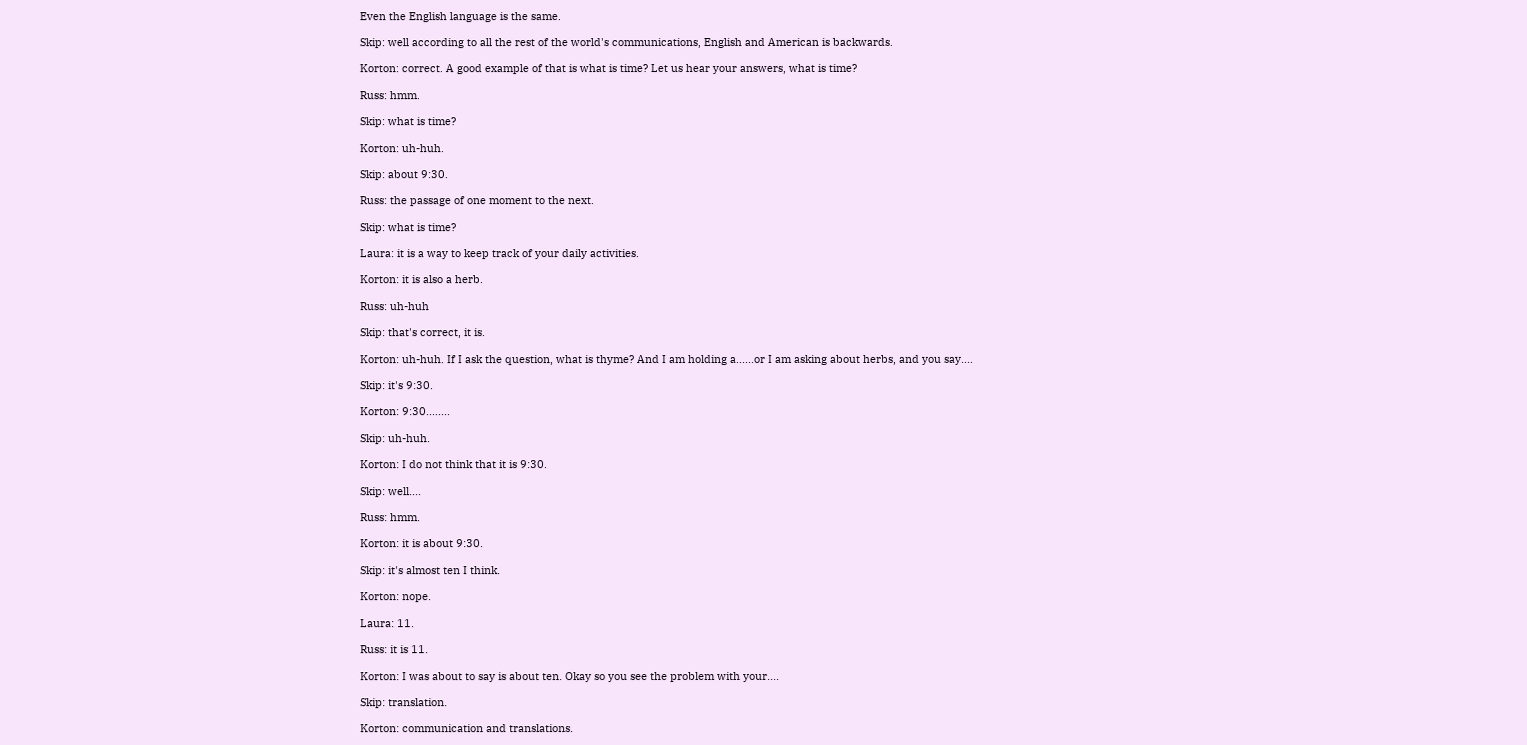Even the English language is the same.

Skip: well according to all the rest of the world's communications, English and American is backwards.

Korton: correct. A good example of that is what is time? Let us hear your answers, what is time?

Russ: hmm.

Skip: what is time?

Korton: uh-huh.

Skip: about 9:30.

Russ: the passage of one moment to the next.

Skip: what is time?

Laura: it is a way to keep track of your daily activities.

Korton: it is also a herb.

Russ: uh-huh

Skip: that's correct, it is.

Korton: uh-huh. If I ask the question, what is thyme? And I am holding a......or I am asking about herbs, and you say....

Skip: it's 9:30.

Korton: 9:30........

Skip: uh-huh.

Korton: I do not think that it is 9:30.

Skip: well....

Russ: hmm.

Korton: it is about 9:30.

Skip: it's almost ten I think.

Korton: nope.

Laura: 11.

Russ: it is 11.

Korton: I was about to say is about ten. Okay so you see the problem with your....

Skip: translation.

Korton: communication and translations.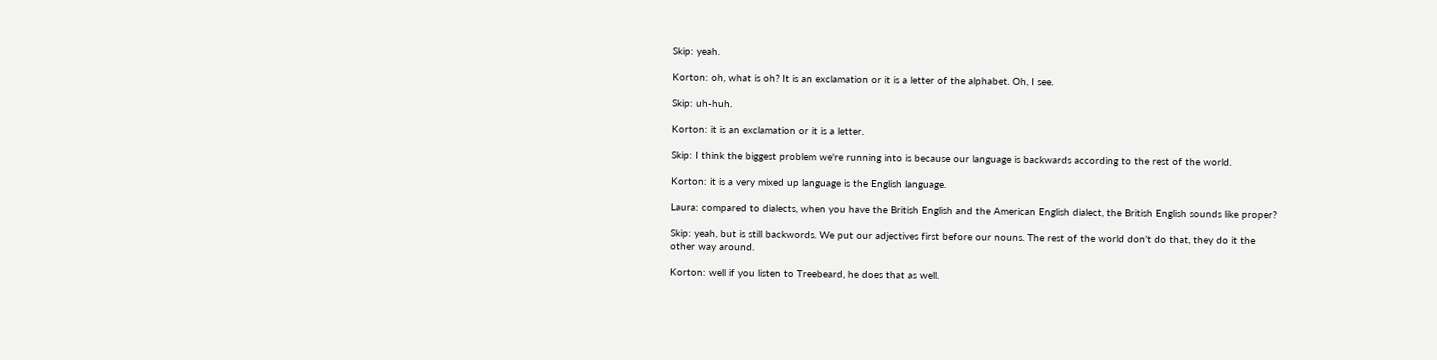Skip: yeah.

Korton: oh, what is oh? It is an exclamation or it is a letter of the alphabet. Oh, I see.

Skip: uh-huh.

Korton: it is an exclamation or it is a letter.

Skip: I think the biggest problem we're running into is because our language is backwards according to the rest of the world.

Korton: it is a very mixed up language is the English language.

Laura: compared to dialects, when you have the British English and the American English dialect, the British English sounds like proper?

Skip: yeah, but is still backwords. We put our adjectives first before our nouns. The rest of the world don't do that, they do it the other way around.

Korton: well if you listen to Treebeard, he does that as well.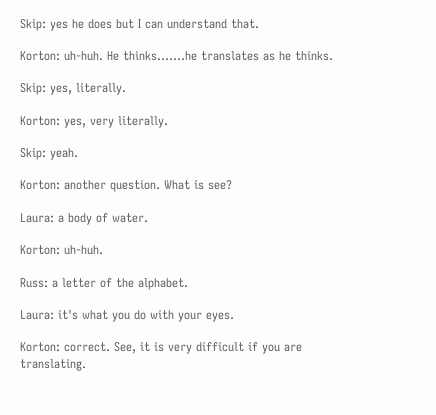Skip: yes he does but I can understand that.

Korton: uh-huh. He thinks.......he translates as he thinks.

Skip: yes, literally.

Korton: yes, very literally.

Skip: yeah.

Korton: another question. What is see?

Laura: a body of water.

Korton: uh-huh.

Russ: a letter of the alphabet.

Laura: it's what you do with your eyes.

Korton: correct. See, it is very difficult if you are translating.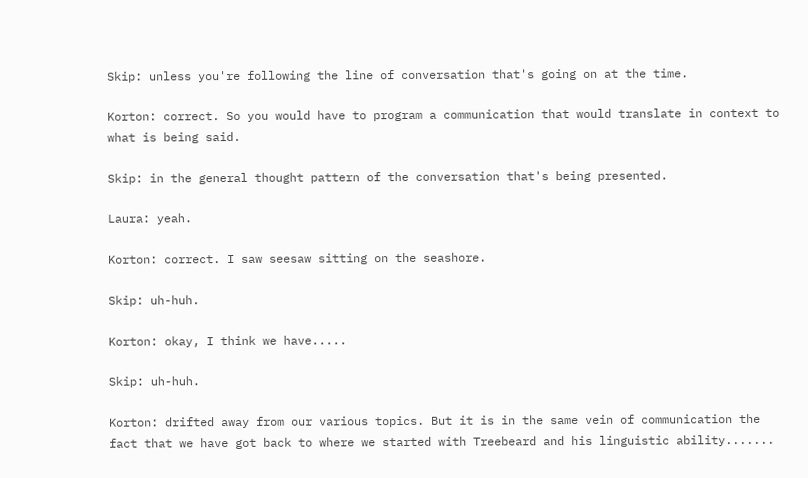Skip: unless you're following the line of conversation that's going on at the time.

Korton: correct. So you would have to program a communication that would translate in context to what is being said.

Skip: in the general thought pattern of the conversation that's being presented.

Laura: yeah.

Korton: correct. I saw seesaw sitting on the seashore.

Skip: uh-huh.

Korton: okay, I think we have.....

Skip: uh-huh.

Korton: drifted away from our various topics. But it is in the same vein of communication the fact that we have got back to where we started with Treebeard and his linguistic ability.......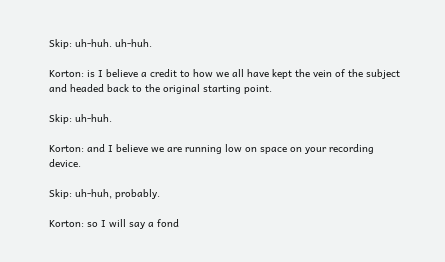Skip: uh-huh. uh-huh.

Korton: is I believe a credit to how we all have kept the vein of the subject and headed back to the original starting point.

Skip: uh-huh.

Korton: and I believe we are running low on space on your recording device.

Skip: uh-huh, probably.

Korton: so I will say a fond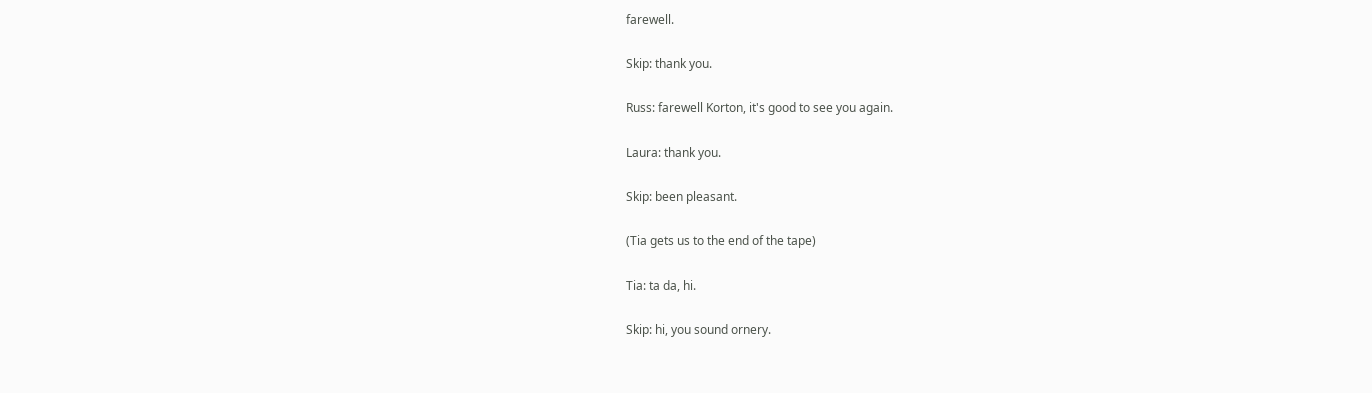farewell.

Skip: thank you.

Russ: farewell Korton, it's good to see you again.

Laura: thank you.

Skip: been pleasant.

(Tia gets us to the end of the tape)

Tia: ta da, hi.

Skip: hi, you sound ornery.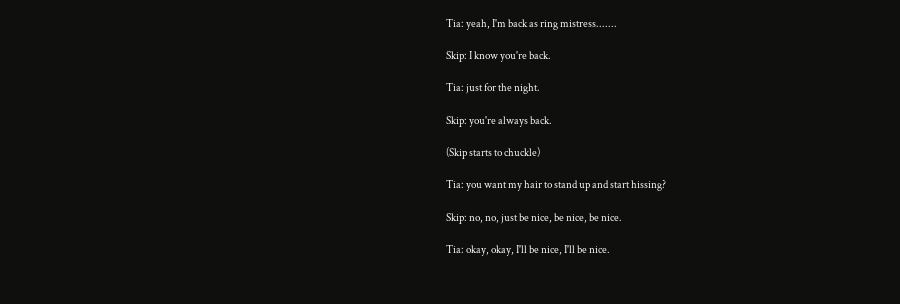Tia: yeah, I'm back as ring mistress.......

Skip: I know you're back.

Tia: just for the night.

Skip: you're always back.

(Skip starts to chuckle)

Tia: you want my hair to stand up and start hissing?

Skip: no, no, just be nice, be nice, be nice.

Tia: okay, okay, I'll be nice, I'll be nice.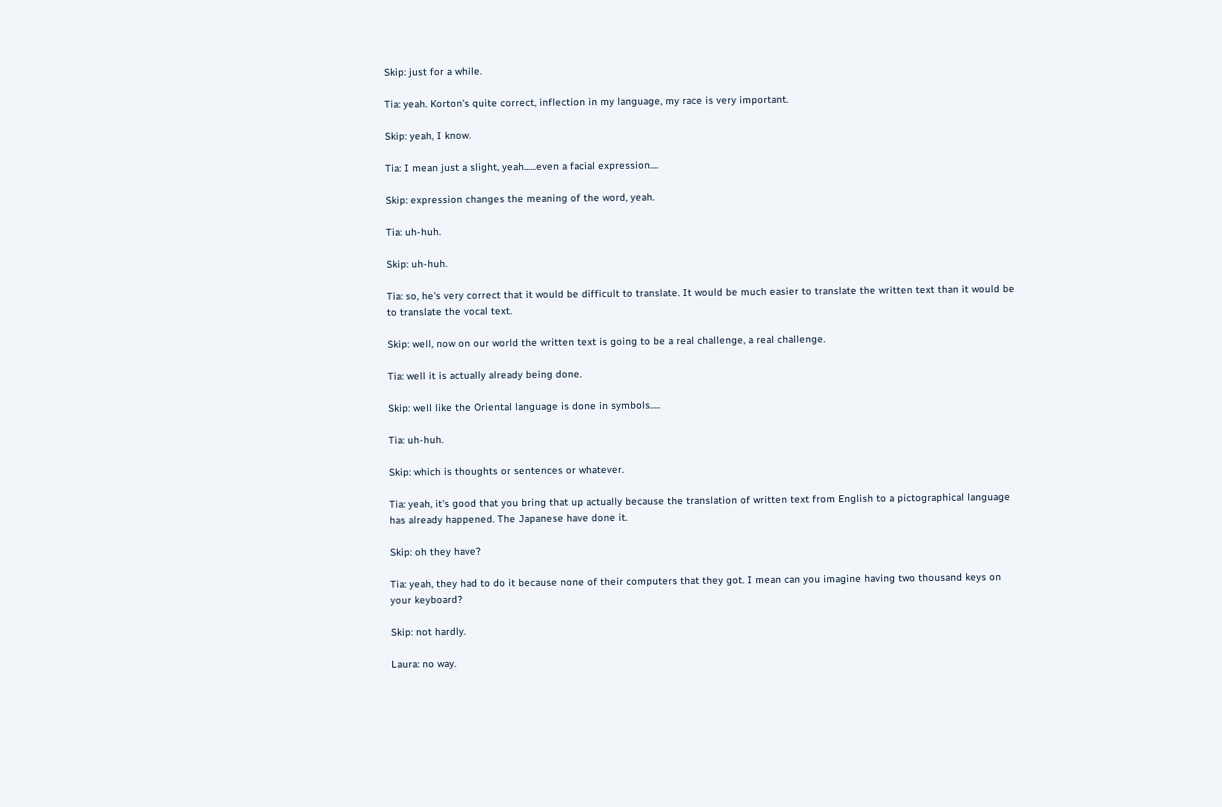Skip: just for a while.

Tia: yeah. Korton's quite correct, inflection in my language, my race is very important.

Skip: yeah, I know.

Tia: I mean just a slight, yeah......even a facial expression....

Skip: expression changes the meaning of the word, yeah.

Tia: uh-huh.

Skip: uh-huh.

Tia: so, he's very correct that it would be difficult to translate. It would be much easier to translate the written text than it would be to translate the vocal text.

Skip: well, now on our world the written text is going to be a real challenge, a real challenge.

Tia: well it is actually already being done.

Skip: well like the Oriental language is done in symbols.....

Tia: uh-huh.

Skip: which is thoughts or sentences or whatever.

Tia: yeah, it's good that you bring that up actually because the translation of written text from English to a pictographical language has already happened. The Japanese have done it.

Skip: oh they have?

Tia: yeah, they had to do it because none of their computers that they got. I mean can you imagine having two thousand keys on your keyboard?

Skip: not hardly.

Laura: no way.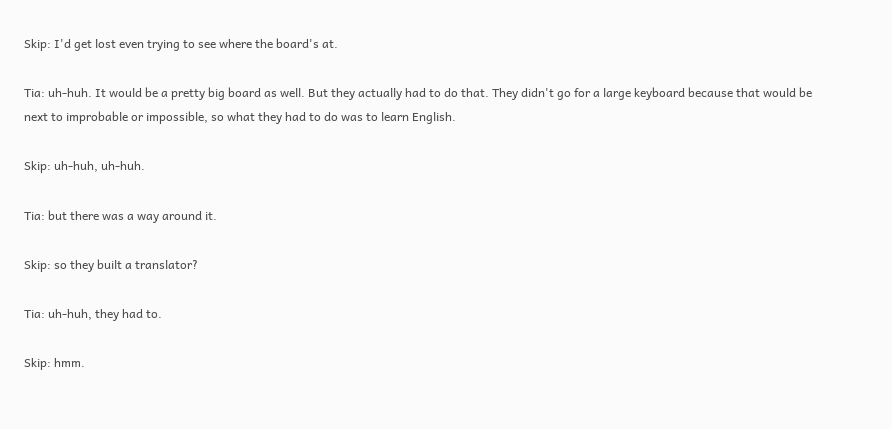Skip: I'd get lost even trying to see where the board's at.

Tia: uh-huh. It would be a pretty big board as well. But they actually had to do that. They didn't go for a large keyboard because that would be next to improbable or impossible, so what they had to do was to learn English.

Skip: uh-huh, uh-huh.

Tia: but there was a way around it.

Skip: so they built a translator?

Tia: uh-huh, they had to.

Skip: hmm.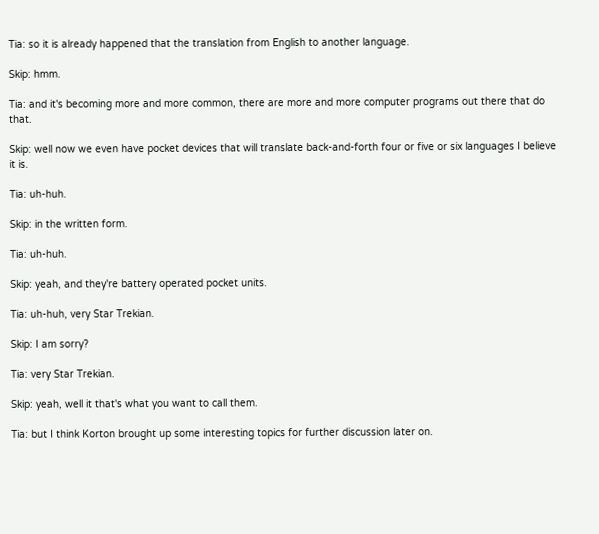Tia: so it is already happened that the translation from English to another language.

Skip: hmm.

Tia: and it's becoming more and more common, there are more and more computer programs out there that do that.

Skip: well now we even have pocket devices that will translate back-and-forth four or five or six languages I believe it is.

Tia: uh-huh.

Skip: in the written form.

Tia: uh-huh.

Skip: yeah, and they're battery operated pocket units.

Tia: uh-huh, very Star Trekian.

Skip: I am sorry?

Tia: very Star Trekian.

Skip: yeah, well it that's what you want to call them.

Tia: but I think Korton brought up some interesting topics for further discussion later on.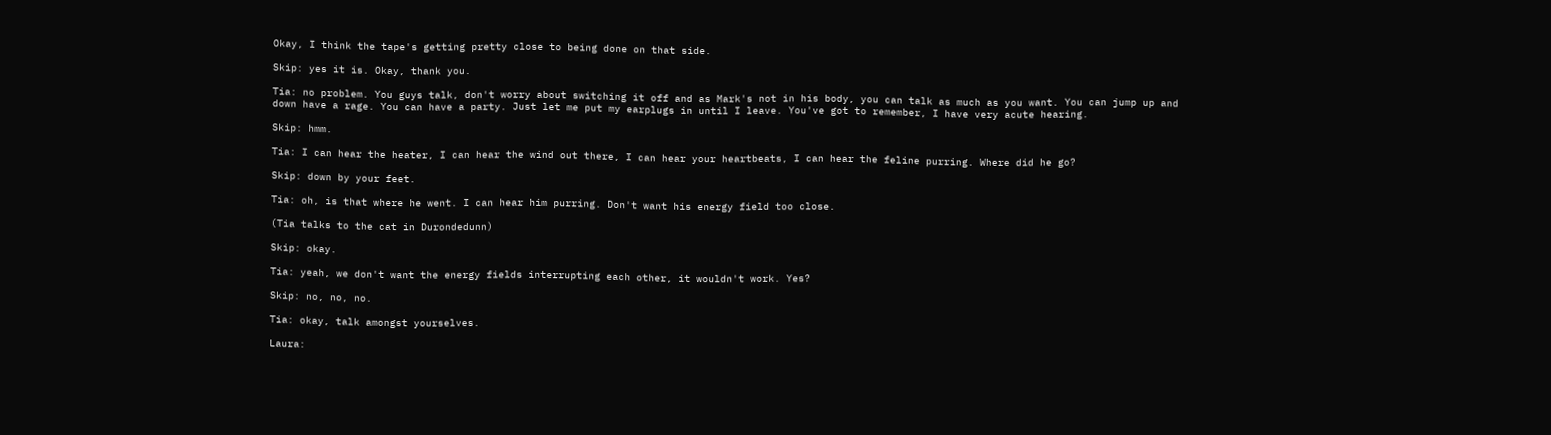Okay, I think the tape's getting pretty close to being done on that side.

Skip: yes it is. Okay, thank you.

Tia: no problem. You guys talk, don't worry about switching it off and as Mark's not in his body, you can talk as much as you want. You can jump up and down have a rage. You can have a party. Just let me put my earplugs in until I leave. You've got to remember, I have very acute hearing.

Skip: hmm.

Tia: I can hear the heater, I can hear the wind out there, I can hear your heartbeats, I can hear the feline purring. Where did he go?

Skip: down by your feet.

Tia: oh, is that where he went. I can hear him purring. Don't want his energy field too close.

(Tia talks to the cat in Durondedunn)

Skip: okay.

Tia: yeah, we don't want the energy fields interrupting each other, it wouldn't work. Yes?

Skip: no, no, no.

Tia: okay, talk amongst yourselves.

Laura: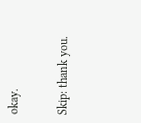okay.

Skip: thank you.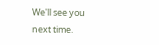We'll see you next time.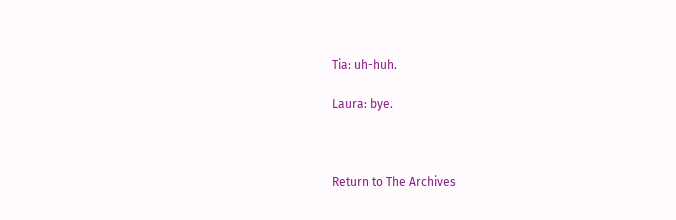Tia: uh-huh.

Laura: bye.



Return to The Archives